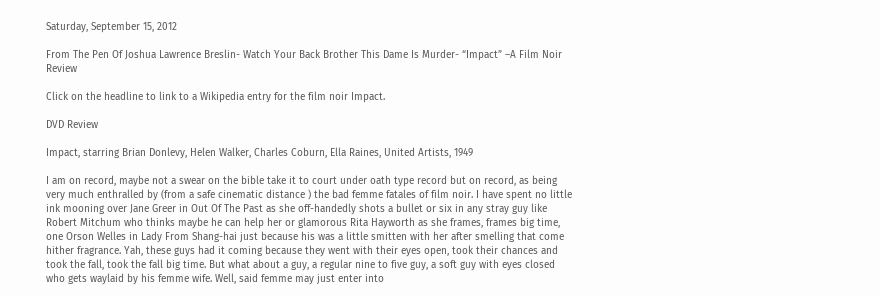Saturday, September 15, 2012

From The Pen Of Joshua Lawrence Breslin- Watch Your Back Brother This Dame Is Murder- “Impact” –A Film Noir Review

Click on the headline to link to a Wikipedia entry for the film noir Impact.

DVD Review

Impact, starring Brian Donlevy, Helen Walker, Charles Coburn, Ella Raines, United Artists, 1949

I am on record, maybe not a swear on the bible take it to court under oath type record but on record, as being very much enthralled by (from a safe cinematic distance ) the bad femme fatales of film noir. I have spent no little ink mooning over Jane Greer in Out Of The Past as she off-handedly shots a bullet or six in any stray guy like Robert Mitchum who thinks maybe he can help her or glamorous Rita Hayworth as she frames, frames big time, one Orson Welles in Lady From Shang-hai just because his was a little smitten with her after smelling that come hither fragrance. Yah, these guys had it coming because they went with their eyes open, took their chances and took the fall, took the fall big time. But what about a guy, a regular nine to five guy, a soft guy with eyes closed who gets waylaid by his femme wife. Well, said femme may just enter into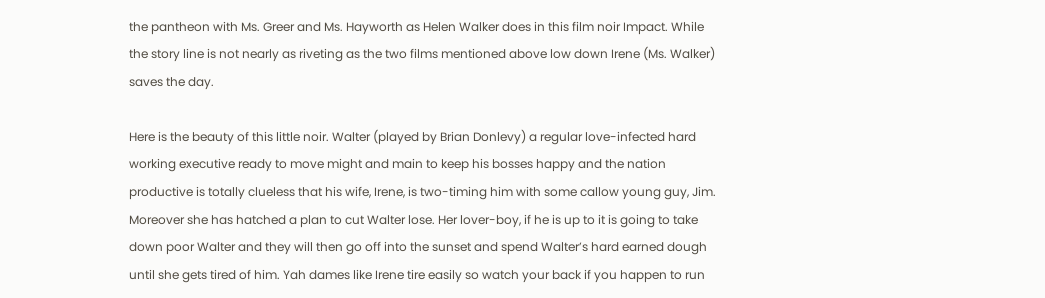the pantheon with Ms. Greer and Ms. Hayworth as Helen Walker does in this film noir Impact. While the story line is not nearly as riveting as the two films mentioned above low down Irene (Ms. Walker) saves the day.

Here is the beauty of this little noir. Walter (played by Brian Donlevy) a regular love-infected hard working executive ready to move might and main to keep his bosses happy and the nation productive is totally clueless that his wife, Irene, is two-timing him with some callow young guy, Jim. Moreover she has hatched a plan to cut Walter lose. Her lover-boy, if he is up to it is going to take down poor Walter and they will then go off into the sunset and spend Walter’s hard earned dough until she gets tired of him. Yah dames like Irene tire easily so watch your back if you happen to run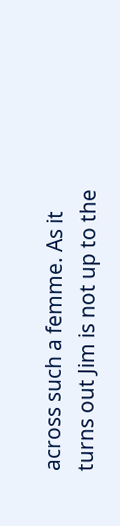across such a femme. As it turns out Jim is not up to the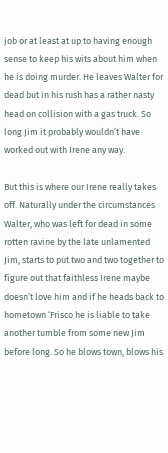job or at least at up to having enough sense to keep his wits about him when he is doing murder. He leaves Walter for dead but in his rush has a rather nasty head on collision with a gas truck. So long Jim it probably wouldn’t have worked out with Irene any way.

But this is where our Irene really takes off. Naturally under the circumstances Walter, who was left for dead in some rotten ravine by the late unlamented Jim, starts to put two and two together to figure out that faithless Irene maybe doesn’t love him and if he heads back to hometown ‘Frisco he is liable to take another tumble from some new Jim before long. So he blows town, blows his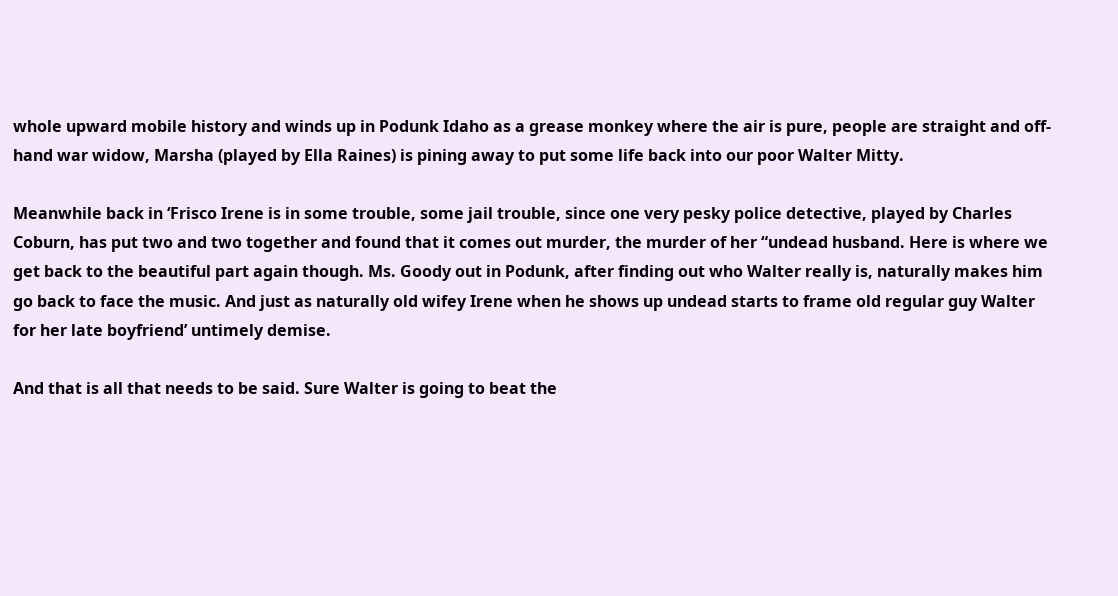whole upward mobile history and winds up in Podunk Idaho as a grease monkey where the air is pure, people are straight and off-hand war widow, Marsha (played by Ella Raines) is pining away to put some life back into our poor Walter Mitty.

Meanwhile back in ‘Frisco Irene is in some trouble, some jail trouble, since one very pesky police detective, played by Charles Coburn, has put two and two together and found that it comes out murder, the murder of her “undead husband. Here is where we get back to the beautiful part again though. Ms. Goody out in Podunk, after finding out who Walter really is, naturally makes him go back to face the music. And just as naturally old wifey Irene when he shows up undead starts to frame old regular guy Walter for her late boyfriend’ untimely demise.

And that is all that needs to be said. Sure Walter is going to beat the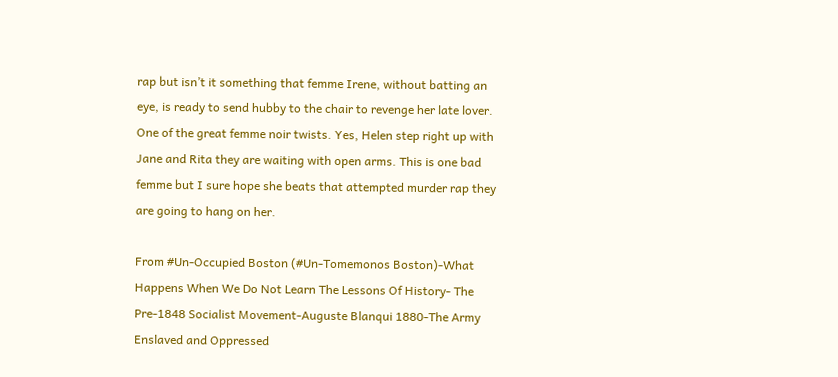rap but isn’t it something that femme Irene, without batting an eye, is ready to send hubby to the chair to revenge her late lover. One of the great femme noir twists. Yes, Helen step right up with Jane and Rita they are waiting with open arms. This is one bad femme but I sure hope she beats that attempted murder rap they are going to hang on her.

From #Un-Occupied Boston (#Un-Tomemonos Boston)-What Happens When We Do Not Learn The Lessons Of History- The Pre-1848 Socialist Movement-Auguste Blanqui 1880-The Army Enslaved and Oppressed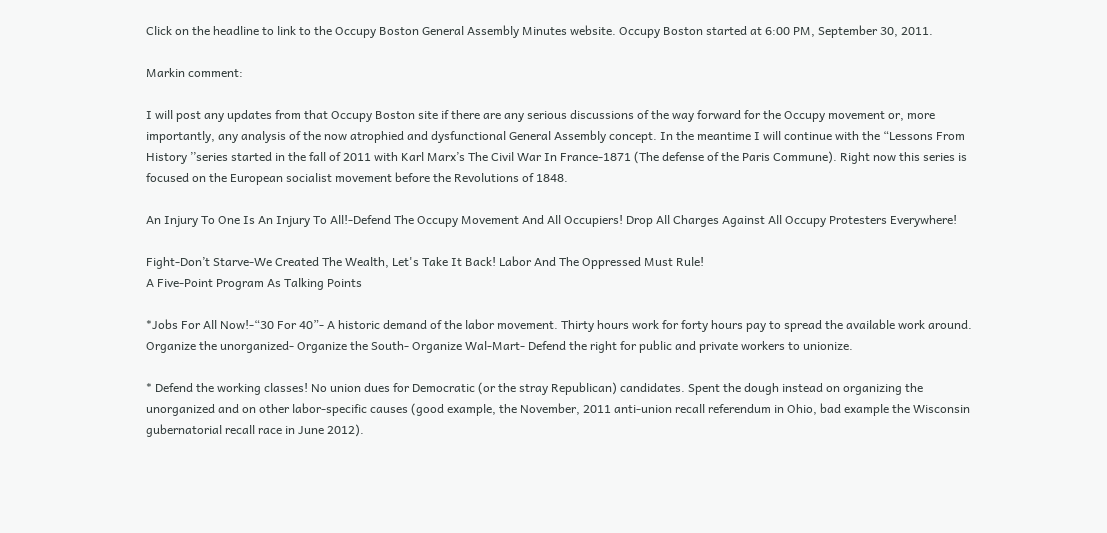Click on the headline to link to the Occupy Boston General Assembly Minutes website. Occupy Boston started at 6:00 PM, September 30, 2011.

Markin comment:

I will post any updates from that Occupy Boston site if there are any serious discussions of the way forward for the Occupy movement or, more importantly, any analysis of the now atrophied and dysfunctional General Assembly concept. In the meantime I will continue with the “Lessons From History ’’series started in the fall of 2011 with Karl Marx’s The Civil War In France-1871 (The defense of the Paris Commune). Right now this series is focused on the European socialist movement before the Revolutions of 1848.

An Injury To One Is An Injury To All!-Defend The Occupy Movement And All Occupiers! Drop All Charges Against All Occupy Protesters Everywhere!

Fight-Don’t Starve-We Created The Wealth, Let's Take It Back! Labor And The Oppressed Must Rule!
A Five-Point Program As Talking Points

*Jobs For All Now!-“30 For 40”- A historic demand of the labor movement. Thirty hours work for forty hours pay to spread the available work around. Organize the unorganized- Organize the South- Organize Wal-Mart- Defend the right for public and private workers to unionize.

* Defend the working classes! No union dues for Democratic (or the stray Republican) candidates. Spent the dough instead on organizing the unorganized and on other labor-specific causes (good example, the November, 2011 anti-union recall referendum in Ohio, bad example the Wisconsin gubernatorial recall race in June 2012).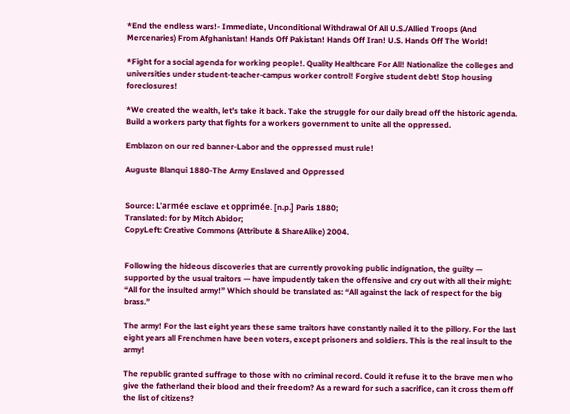*End the endless wars!- Immediate, Unconditional Withdrawal Of All U.S./Allied Troops (And Mercenaries) From Afghanistan! Hands Off Pakistan! Hands Off Iran! U.S. Hands Off The World!

*Fight for a social agenda for working people!. Quality Healthcare For All! Nationalize the colleges and universities under student-teacher-campus worker control! Forgive student debt! Stop housing foreclosures!

*We created the wealth, let’s take it back. Take the struggle for our daily bread off the historic agenda. Build a workers party that fights for a workers government to unite all the oppressed.

Emblazon on our red banner-Labor and the oppressed must rule!

Auguste Blanqui 1880-The Army Enslaved and Oppressed


Source: L'armée esclave et opprimée. [n.p.] Paris 1880;
Translated: for by Mitch Abidor;
CopyLeft: Creative Commons (Attribute & ShareAlike) 2004.


Following the hideous discoveries that are currently provoking public indignation, the guilty — supported by the usual traitors — have impudently taken the offensive and cry out with all their might: “All for the insulted army!” Which should be translated as: “All against the lack of respect for the big brass.”

The army! For the last eight years these same traitors have constantly nailed it to the pillory. For the last eight years all Frenchmen have been voters, except prisoners and soldiers. This is the real insult to the army!

The republic granted suffrage to those with no criminal record. Could it refuse it to the brave men who give the fatherland their blood and their freedom? As a reward for such a sacrifice, can it cross them off the list of citizens?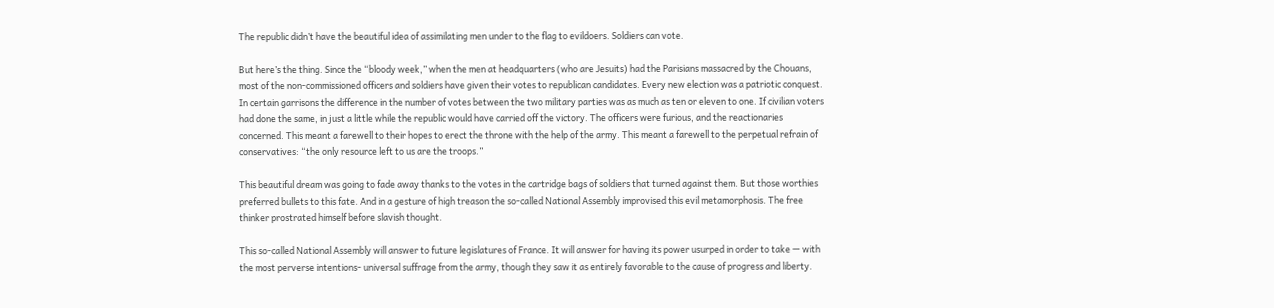The republic didn’t have the beautiful idea of assimilating men under to the flag to evildoers. Soldiers can vote.

But here’s the thing. Since the “bloody week,” when the men at headquarters (who are Jesuits) had the Parisians massacred by the Chouans, most of the non-commissioned officers and soldiers have given their votes to republican candidates. Every new election was a patriotic conquest. In certain garrisons the difference in the number of votes between the two military parties was as much as ten or eleven to one. If civilian voters had done the same, in just a little while the republic would have carried off the victory. The officers were furious, and the reactionaries concerned. This meant a farewell to their hopes to erect the throne with the help of the army. This meant a farewell to the perpetual refrain of conservatives: “the only resource left to us are the troops.”

This beautiful dream was going to fade away thanks to the votes in the cartridge bags of soldiers that turned against them. But those worthies preferred bullets to this fate. And in a gesture of high treason the so-called National Assembly improvised this evil metamorphosis. The free thinker prostrated himself before slavish thought.

This so-called National Assembly will answer to future legislatures of France. It will answer for having its power usurped in order to take — with the most perverse intentions- universal suffrage from the army, though they saw it as entirely favorable to the cause of progress and liberty.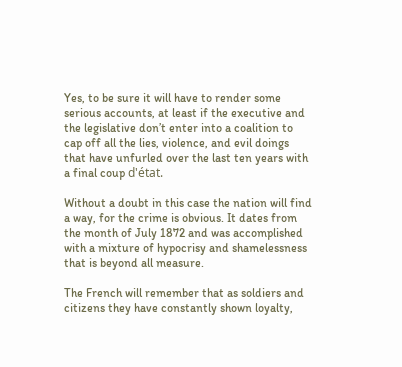Yes, to be sure it will have to render some serious accounts, at least if the executive and the legislative don’t enter into a coalition to cap off all the lies, violence, and evil doings that have unfurled over the last ten years with a final coup d'état.

Without a doubt in this case the nation will find a way, for the crime is obvious. It dates from the month of July 1872 and was accomplished with a mixture of hypocrisy and shamelessness that is beyond all measure.

The French will remember that as soldiers and citizens they have constantly shown loyalty,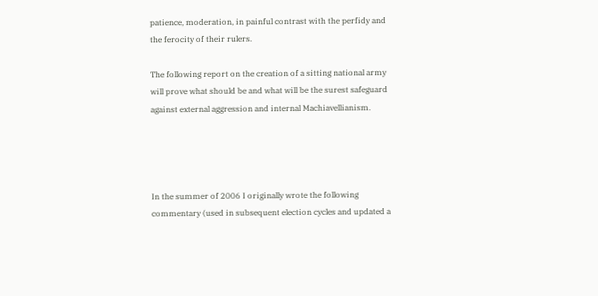patience, moderation, in painful contrast with the perfidy and the ferocity of their rulers.

The following report on the creation of a sitting national army will prove what should be and what will be the surest safeguard against external aggression and internal Machiavellianism.




In the summer of 2006 I originally wrote the following commentary (used in subsequent election cycles and updated a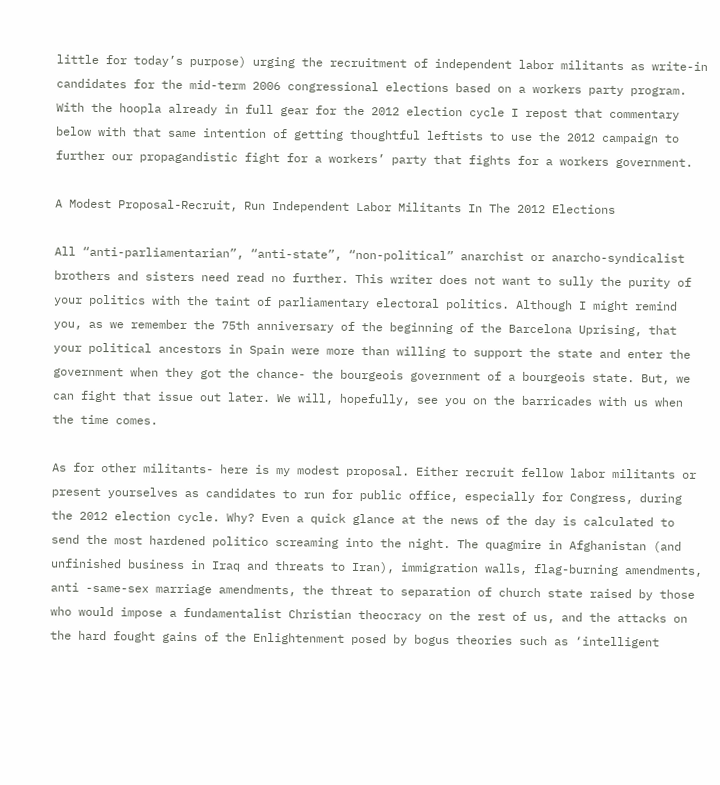little for today’s purpose) urging the recruitment of independent labor militants as write-in candidates for the mid-term 2006 congressional elections based on a workers party program. With the hoopla already in full gear for the 2012 election cycle I repost that commentary below with that same intention of getting thoughtful leftists to use the 2012 campaign to further our propagandistic fight for a workers’ party that fights for a workers government.

A Modest Proposal-Recruit, Run Independent Labor Militants In The 2012 Elections

All “anti-parliamentarian”, “anti-state”, “non-political” anarchist or anarcho-syndicalist brothers and sisters need read no further. This writer does not want to sully the purity of your politics with the taint of parliamentary electoral politics. Although I might remind you, as we remember the 75th anniversary of the beginning of the Barcelona Uprising, that your political ancestors in Spain were more than willing to support the state and enter the government when they got the chance- the bourgeois government of a bourgeois state. But, we can fight that issue out later. We will, hopefully, see you on the barricades with us when the time comes.

As for other militants- here is my modest proposal. Either recruit fellow labor militants or present yourselves as candidates to run for public office, especially for Congress, during the 2012 election cycle. Why? Even a quick glance at the news of the day is calculated to send the most hardened politico screaming into the night. The quagmire in Afghanistan (and unfinished business in Iraq and threats to Iran), immigration walls, flag-burning amendments, anti -same-sex marriage amendments, the threat to separation of church state raised by those who would impose a fundamentalist Christian theocracy on the rest of us, and the attacks on the hard fought gains of the Enlightenment posed by bogus theories such as ‘intelligent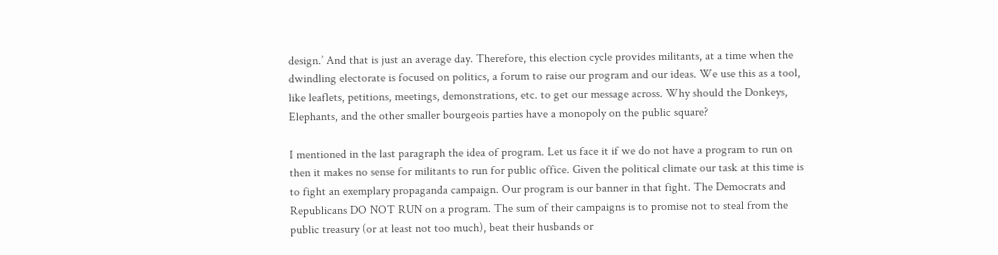design.’ And that is just an average day. Therefore, this election cycle provides militants, at a time when the dwindling electorate is focused on politics, a forum to raise our program and our ideas. We use this as a tool, like leaflets, petitions, meetings, demonstrations, etc. to get our message across. Why should the Donkeys, Elephants, and the other smaller bourgeois parties have a monopoly on the public square?

I mentioned in the last paragraph the idea of program. Let us face it if we do not have a program to run on then it makes no sense for militants to run for public office. Given the political climate our task at this time is to fight an exemplary propaganda campaign. Our program is our banner in that fight. The Democrats and Republicans DO NOT RUN on a program. The sum of their campaigns is to promise not to steal from the public treasury (or at least not too much), beat their husbands or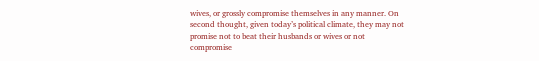wives, or grossly compromise themselves in any manner. On second thought, given today’s political climate, they may not promise not to beat their husbands or wives or not compromise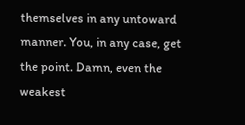themselves in any untoward manner. You, in any case, get the point. Damn, even the weakest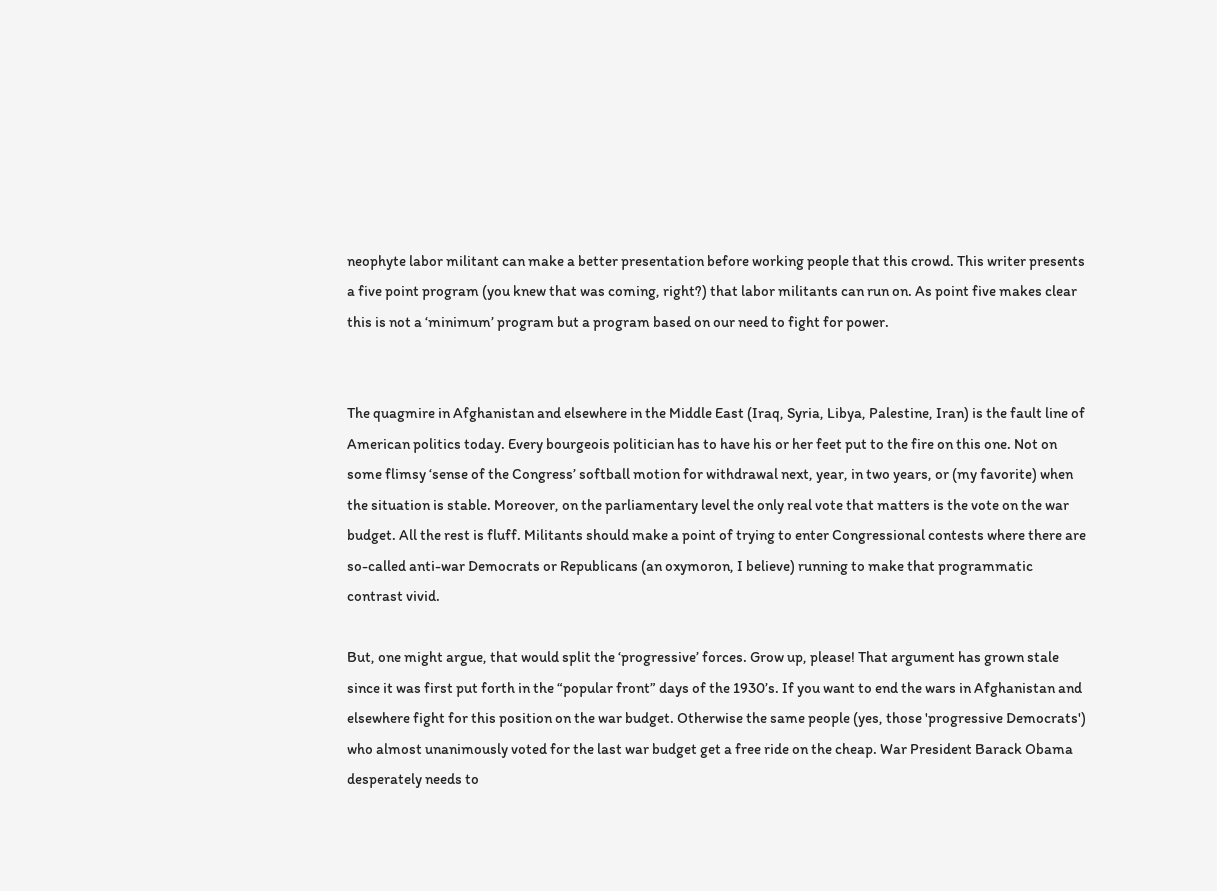neophyte labor militant can make a better presentation before working people that this crowd. This writer presents a five point program (you knew that was coming, right?) that labor militants can run on. As point five makes clear this is not a ‘minimum’ program but a program based on our need to fight for power.


The quagmire in Afghanistan and elsewhere in the Middle East (Iraq, Syria, Libya, Palestine, Iran) is the fault line of American politics today. Every bourgeois politician has to have his or her feet put to the fire on this one. Not on some flimsy ‘sense of the Congress’ softball motion for withdrawal next, year, in two years, or (my favorite) when the situation is stable. Moreover, on the parliamentary level the only real vote that matters is the vote on the war budget. All the rest is fluff. Militants should make a point of trying to enter Congressional contests where there are so-called anti-war Democrats or Republicans (an oxymoron, I believe) running to make that programmatic contrast vivid.

But, one might argue, that would split the ‘progressive’ forces. Grow up, please! That argument has grown stale since it was first put forth in the “popular front” days of the 1930’s. If you want to end the wars in Afghanistan and elsewhere fight for this position on the war budget. Otherwise the same people (yes, those 'progressive Democrats') who almost unanimously voted for the last war budget get a free ride on the cheap. War President Barack Obama desperately needs to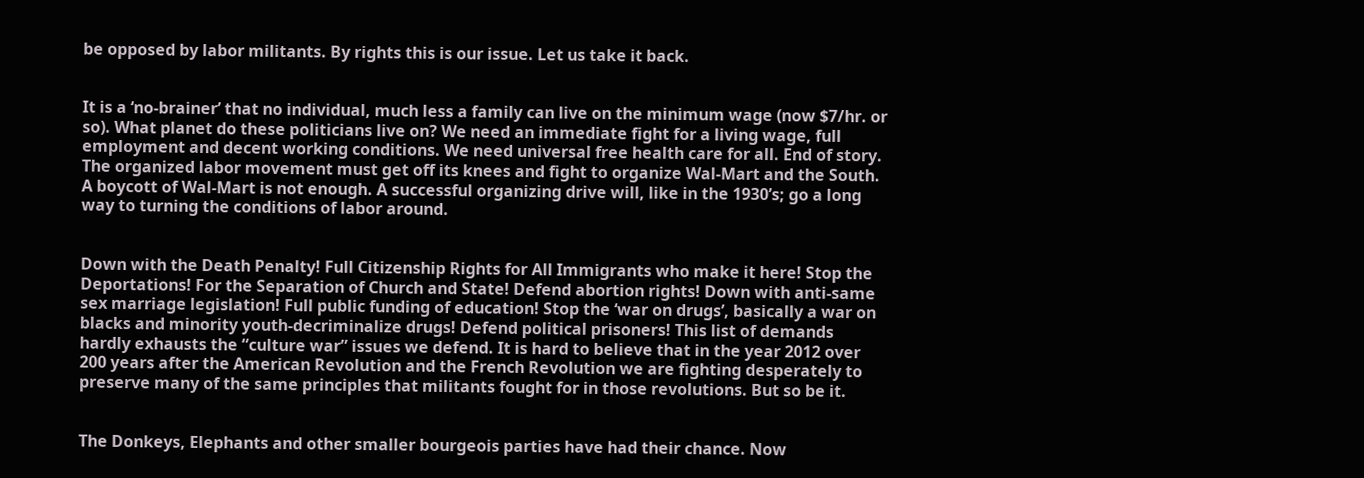be opposed by labor militants. By rights this is our issue. Let us take it back.


It is a ‘no-brainer’ that no individual, much less a family can live on the minimum wage (now $7/hr. or so). What planet do these politicians live on? We need an immediate fight for a living wage, full employment and decent working conditions. We need universal free health care for all. End of story. The organized labor movement must get off its knees and fight to organize Wal-Mart and the South. A boycott of Wal-Mart is not enough. A successful organizing drive will, like in the 1930’s; go a long way to turning the conditions of labor around.


Down with the Death Penalty! Full Citizenship Rights for All Immigrants who make it here! Stop the Deportations! For the Separation of Church and State! Defend abortion rights! Down with anti-same sex marriage legislation! Full public funding of education! Stop the ‘war on drugs’, basically a war on blacks and minority youth-decriminalize drugs! Defend political prisoners! This list of demands hardly exhausts the “culture war” issues we defend. It is hard to believe that in the year 2012 over 200 years after the American Revolution and the French Revolution we are fighting desperately to preserve many of the same principles that militants fought for in those revolutions. But so be it.


The Donkeys, Elephants and other smaller bourgeois parties have had their chance. Now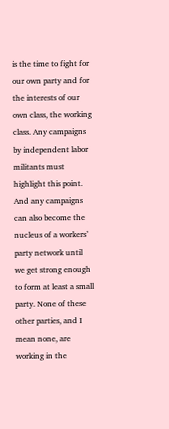is the time to fight for our own party and for the interests of our own class, the working class. Any campaigns by independent labor militants must highlight this point. And any campaigns can also become the nucleus of a workers’ party network until we get strong enough to form at least a small party. None of these other parties, and I mean none, are working in the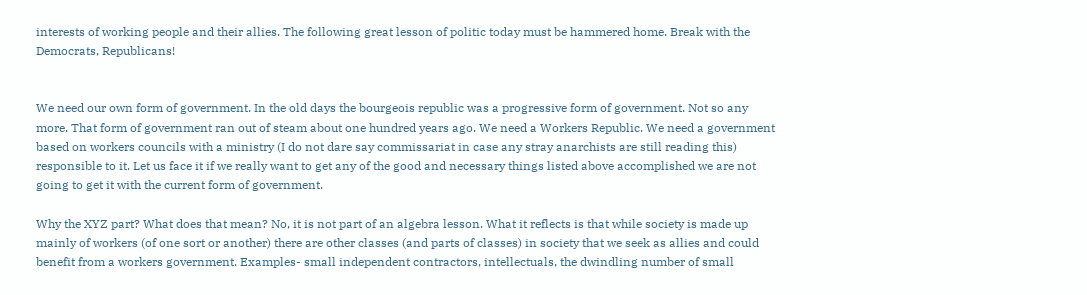interests of working people and their allies. The following great lesson of politic today must be hammered home. Break with the Democrats, Republicans!


We need our own form of government. In the old days the bourgeois republic was a progressive form of government. Not so any more. That form of government ran out of steam about one hundred years ago. We need a Workers Republic. We need a government based on workers councils with a ministry (I do not dare say commissariat in case any stray anarchists are still reading this) responsible to it. Let us face it if we really want to get any of the good and necessary things listed above accomplished we are not going to get it with the current form of government.

Why the XYZ part? What does that mean? No, it is not part of an algebra lesson. What it reflects is that while society is made up mainly of workers (of one sort or another) there are other classes (and parts of classes) in society that we seek as allies and could benefit from a workers government. Examples- small independent contractors, intellectuals, the dwindling number of small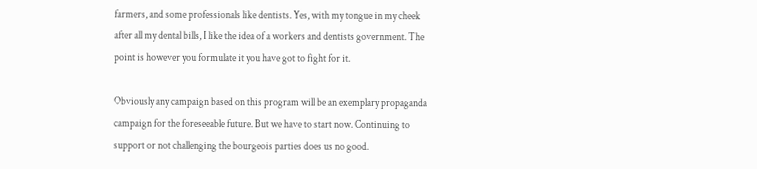farmers, and some professionals like dentists. Yes, with my tongue in my cheek after all my dental bills, I like the idea of a workers and dentists government. The point is however you formulate it you have got to fight for it.

Obviously any campaign based on this program will be an exemplary propaganda campaign for the foreseeable future. But we have to start now. Continuing to support or not challenging the bourgeois parties does us no good.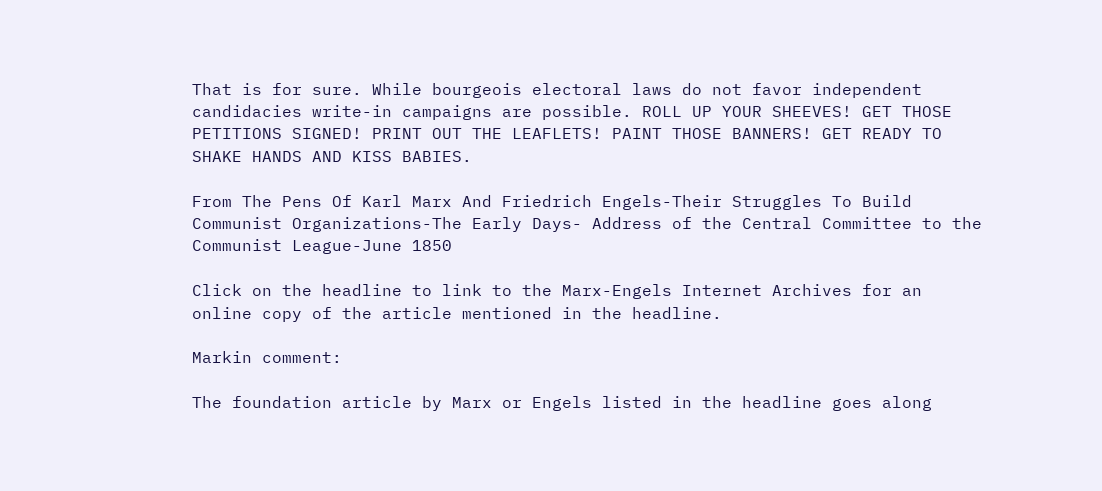That is for sure. While bourgeois electoral laws do not favor independent candidacies write-in campaigns are possible. ROLL UP YOUR SHEEVES! GET THOSE PETITIONS SIGNED! PRINT OUT THE LEAFLETS! PAINT THOSE BANNERS! GET READY TO SHAKE HANDS AND KISS BABIES.

From The Pens Of Karl Marx And Friedrich Engels-Their Struggles To Build Communist Organizations-The Early Days- Address of the Central Committee to the Communist League-June 1850

Click on the headline to link to the Marx-Engels Internet Archives for an online copy of the article mentioned in the headline.

Markin comment:

The foundation article by Marx or Engels listed in the headline goes along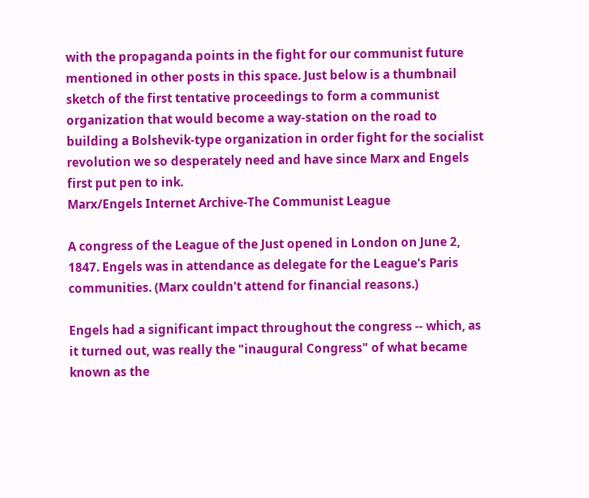with the propaganda points in the fight for our communist future mentioned in other posts in this space. Just below is a thumbnail sketch of the first tentative proceedings to form a communist organization that would become a way-station on the road to building a Bolshevik-type organization in order fight for the socialist revolution we so desperately need and have since Marx and Engels first put pen to ink.
Marx/Engels Internet Archive-The Communist League

A congress of the League of the Just opened in London on June 2, 1847. Engels was in attendance as delegate for the League's Paris communities. (Marx couldn't attend for financial reasons.)

Engels had a significant impact throughout the congress -- which, as it turned out, was really the "inaugural Congress" of what became known as the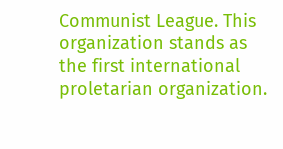Communist League. This organization stands as the first international proletarian organization.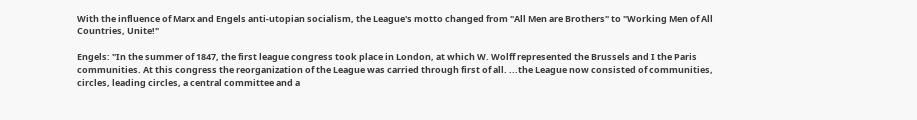With the influence of Marx and Engels anti-utopian socialism, the League's motto changed from "All Men are Brothers" to "Working Men of All Countries, Unite!"

Engels: "In the summer of 1847, the first league congress took place in London, at which W. Wolff represented the Brussels and I the Paris communities. At this congress the reorganization of the League was carried through first of all. ...the League now consisted of communities, circles, leading circles, a central committee and a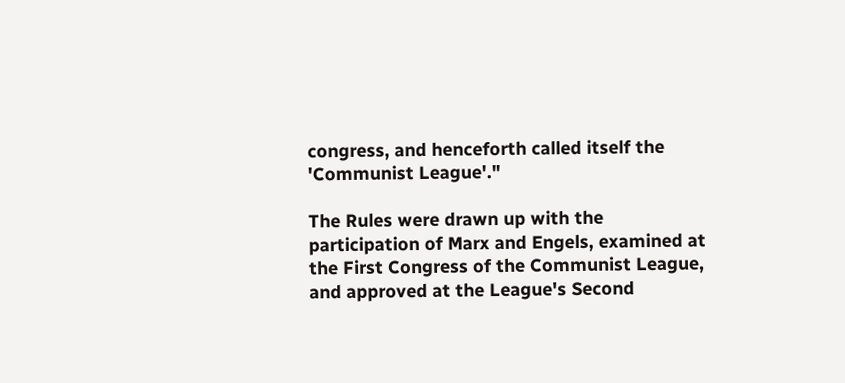congress, and henceforth called itself the 'Communist League'."

The Rules were drawn up with the participation of Marx and Engels, examined at the First Congress of the Communist League, and approved at the League's Second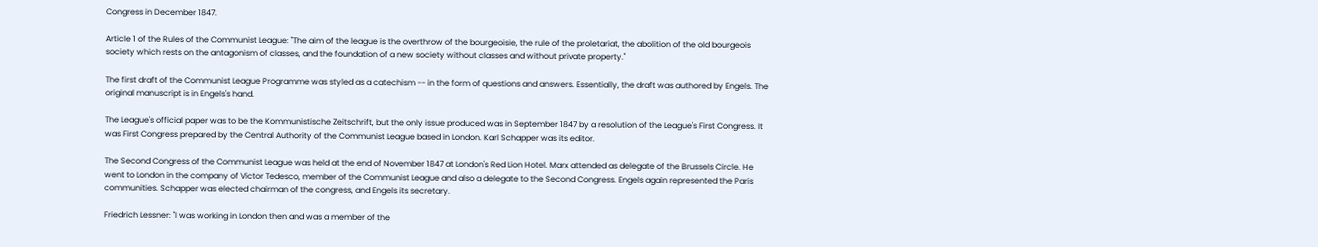Congress in December 1847.

Article 1 of the Rules of the Communist League: "The aim of the league is the overthrow of the bourgeoisie, the rule of the proletariat, the abolition of the old bourgeois society which rests on the antagonism of classes, and the foundation of a new society without classes and without private property."

The first draft of the Communist League Programme was styled as a catechism -- in the form of questions and answers. Essentially, the draft was authored by Engels. The original manuscript is in Engels's hand.

The League's official paper was to be the Kommunistische Zeitschrift, but the only issue produced was in September 1847 by a resolution of the League's First Congress. It was First Congress prepared by the Central Authority of the Communist League based in London. Karl Schapper was its editor.

The Second Congress of the Communist League was held at the end of November 1847 at London's Red Lion Hotel. Marx attended as delegate of the Brussels Circle. He went to London in the company of Victor Tedesco, member of the Communist League and also a delegate to the Second Congress. Engels again represented the Paris communities. Schapper was elected chairman of the congress, and Engels its secretary.

Friedrich Lessner: "I was working in London then and was a member of the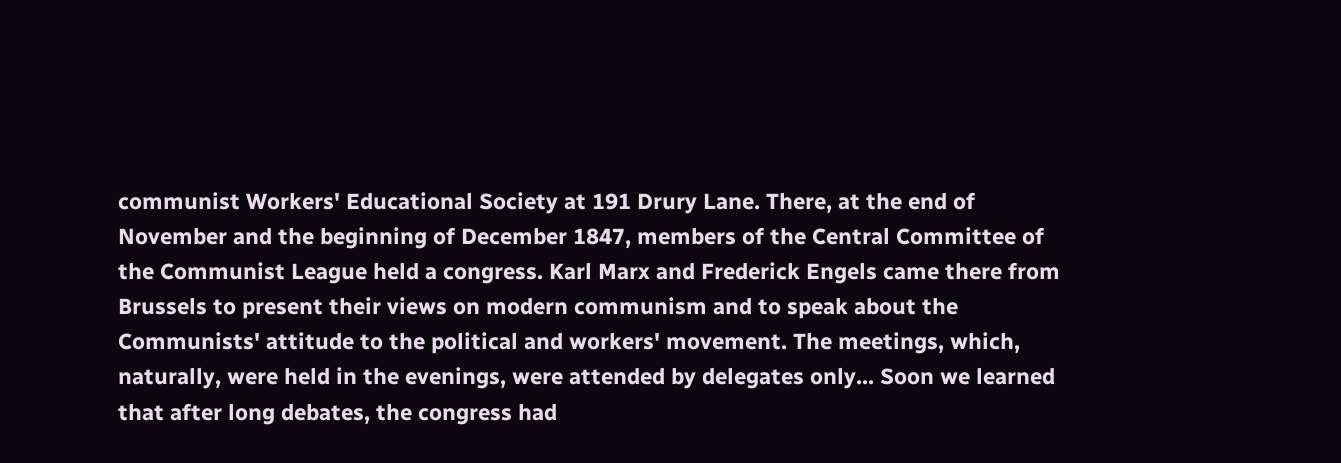communist Workers' Educational Society at 191 Drury Lane. There, at the end of November and the beginning of December 1847, members of the Central Committee of the Communist League held a congress. Karl Marx and Frederick Engels came there from Brussels to present their views on modern communism and to speak about the Communists' attitude to the political and workers' movement. The meetings, which, naturally, were held in the evenings, were attended by delegates only... Soon we learned that after long debates, the congress had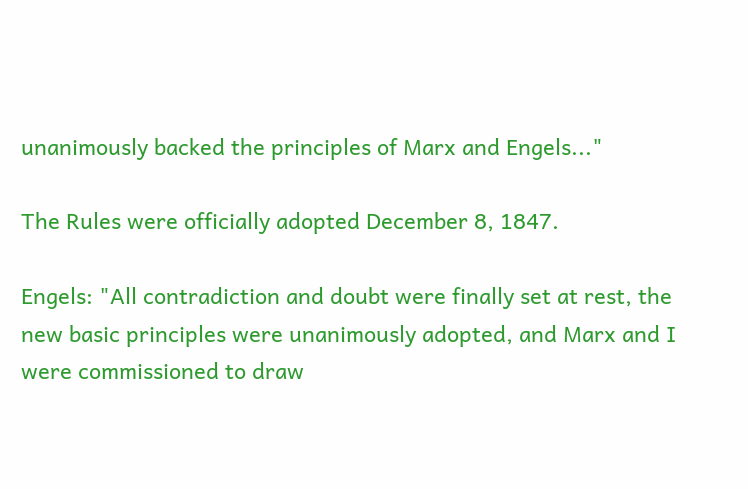unanimously backed the principles of Marx and Engels..."

The Rules were officially adopted December 8, 1847.

Engels: "All contradiction and doubt were finally set at rest, the new basic principles were unanimously adopted, and Marx and I were commissioned to draw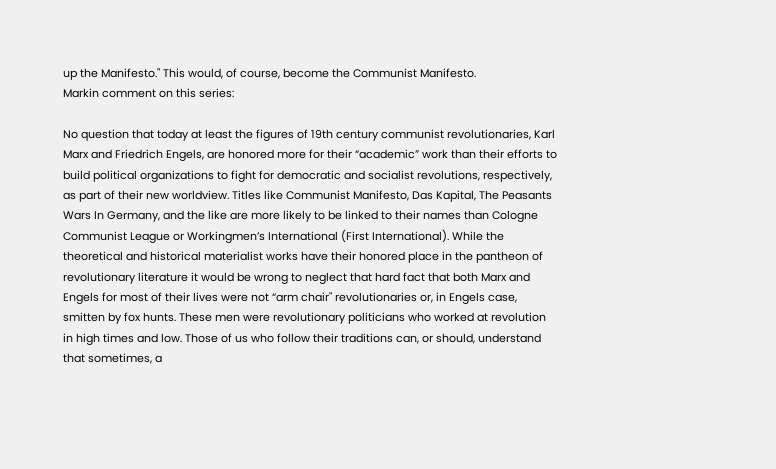up the Manifesto." This would, of course, become the Communist Manifesto.
Markin comment on this series:

No question that today at least the figures of 19th century communist revolutionaries, Karl Marx and Friedrich Engels, are honored more for their “academic” work than their efforts to build political organizations to fight for democratic and socialist revolutions, respectively, as part of their new worldview. Titles like Communist Manifesto, Das Kapital, The Peasants Wars In Germany, and the like are more likely to be linked to their names than Cologne Communist League or Workingmen’s International (First International). While the theoretical and historical materialist works have their honored place in the pantheon of revolutionary literature it would be wrong to neglect that hard fact that both Marx and Engels for most of their lives were not “arm chair" revolutionaries or, in Engels case, smitten by fox hunts. These men were revolutionary politicians who worked at revolution in high times and low. Those of us who follow their traditions can, or should, understand that sometimes, a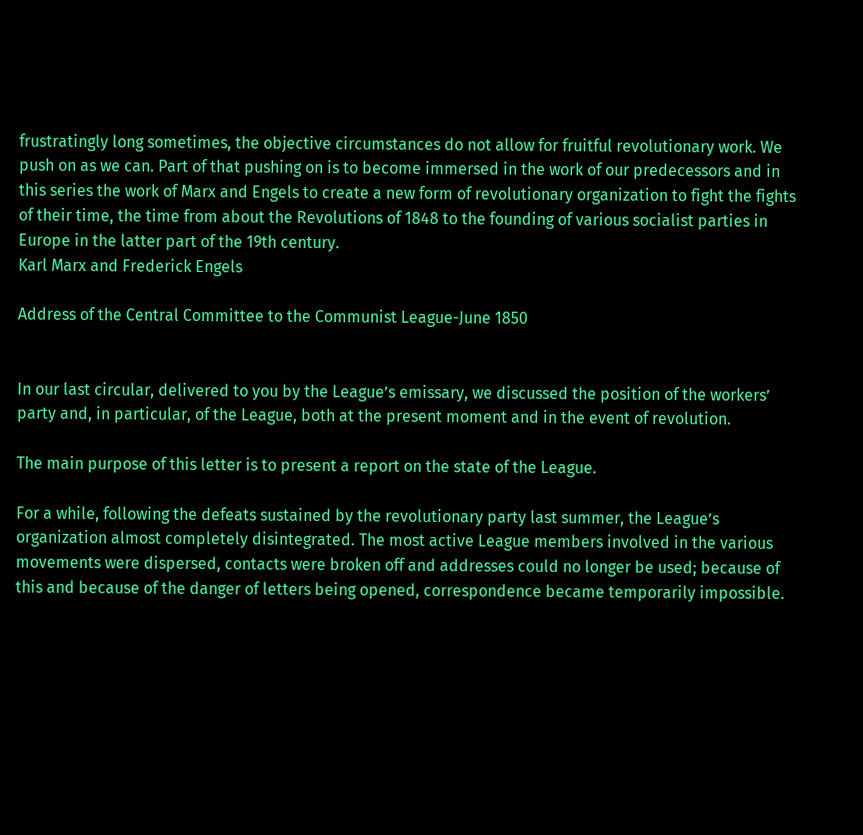frustratingly long sometimes, the objective circumstances do not allow for fruitful revolutionary work. We push on as we can. Part of that pushing on is to become immersed in the work of our predecessors and in this series the work of Marx and Engels to create a new form of revolutionary organization to fight the fights of their time, the time from about the Revolutions of 1848 to the founding of various socialist parties in Europe in the latter part of the 19th century.
Karl Marx and Frederick Engels

Address of the Central Committee to the Communist League-June 1850


In our last circular, delivered to you by the League’s emissary, we discussed the position of the workers’ party and, in particular, of the League, both at the present moment and in the event of revolution.

The main purpose of this letter is to present a report on the state of the League.

For a while, following the defeats sustained by the revolutionary party last summer, the League’s organization almost completely disintegrated. The most active League members involved in the various movements were dispersed, contacts were broken off and addresses could no longer be used; because of this and because of the danger of letters being opened, correspondence became temporarily impossible.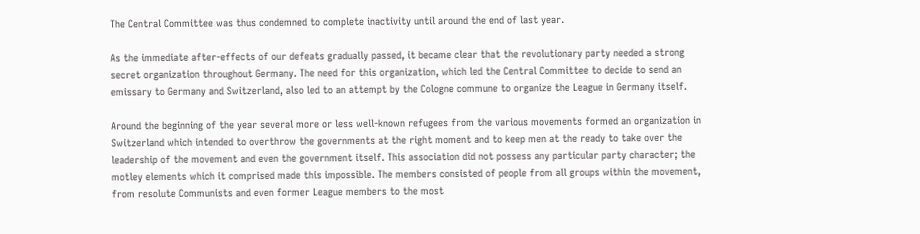The Central Committee was thus condemned to complete inactivity until around the end of last year.

As the immediate after-effects of our defeats gradually passed, it became clear that the revolutionary party needed a strong secret organization throughout Germany. The need for this organization, which led the Central Committee to decide to send an emissary to Germany and Switzerland, also led to an attempt by the Cologne commune to organize the League in Germany itself.

Around the beginning of the year several more or less well-known refugees from the various movements formed an organization in Switzerland which intended to overthrow the governments at the right moment and to keep men at the ready to take over the leadership of the movement and even the government itself. This association did not possess any particular party character; the motley elements which it comprised made this impossible. The members consisted of people from all groups within the movement, from resolute Communists and even former League members to the most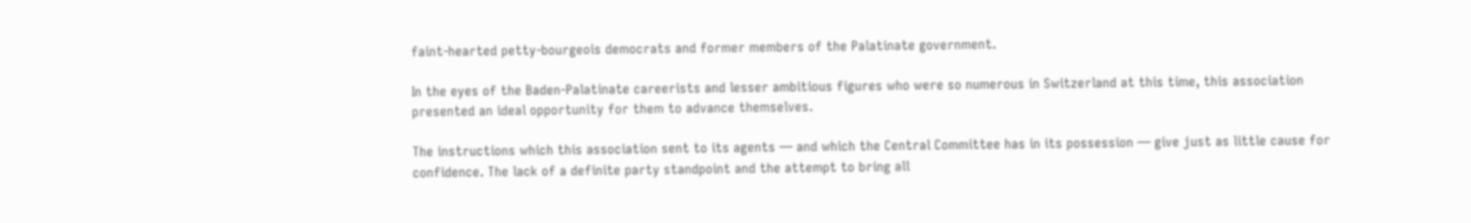faint-hearted petty-bourgeois democrats and former members of the Palatinate government.

In the eyes of the Baden-Palatinate careerists and lesser ambitious figures who were so numerous in Switzerland at this time, this association presented an ideal opportunity for them to advance themselves.

The instructions which this association sent to its agents — and which the Central Committee has in its possession — give just as little cause for confidence. The lack of a definite party standpoint and the attempt to bring all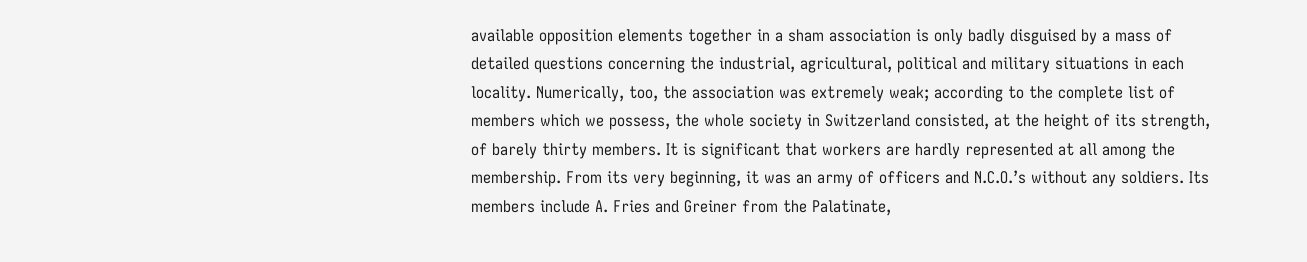available opposition elements together in a sham association is only badly disguised by a mass of detailed questions concerning the industrial, agricultural, political and military situations in each locality. Numerically, too, the association was extremely weak; according to the complete list of members which we possess, the whole society in Switzerland consisted, at the height of its strength, of barely thirty members. It is significant that workers are hardly represented at all among the membership. From its very beginning, it was an army of officers and N.C.O.’s without any soldiers. Its members include A. Fries and Greiner from the Palatinate,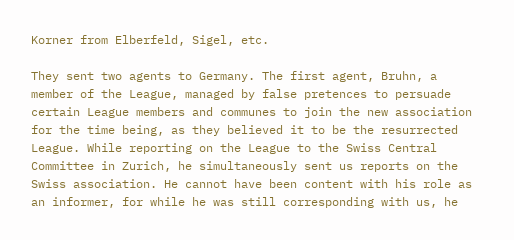Korner from Elberfeld, Sigel, etc.

They sent two agents to Germany. The first agent, Bruhn, a member of the League, managed by false pretences to persuade certain League members and communes to join the new association for the time being, as they believed it to be the resurrected League. While reporting on the League to the Swiss Central Committee in Zurich, he simultaneously sent us reports on the Swiss association. He cannot have been content with his role as an informer, for while he was still corresponding with us, he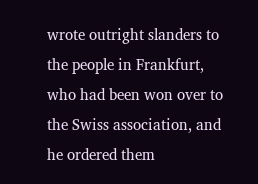wrote outright slanders to the people in Frankfurt, who had been won over to the Swiss association, and he ordered them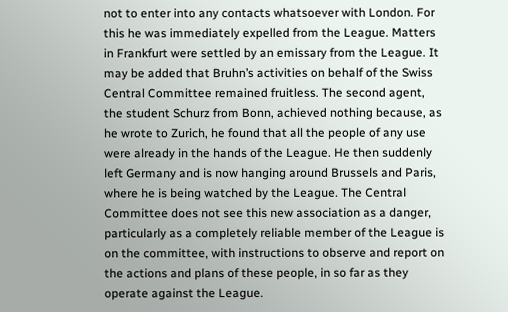not to enter into any contacts whatsoever with London. For this he was immediately expelled from the League. Matters in Frankfurt were settled by an emissary from the League. It may be added that Bruhn’s activities on behalf of the Swiss Central Committee remained fruitless. The second agent, the student Schurz from Bonn, achieved nothing because, as he wrote to Zurich, he found that all the people of any use were already in the hands of the League. He then suddenly left Germany and is now hanging around Brussels and Paris, where he is being watched by the League. The Central Committee does not see this new association as a danger, particularly as a completely reliable member of the League is on the committee, with instructions to observe and report on the actions and plans of these people, in so far as they operate against the League.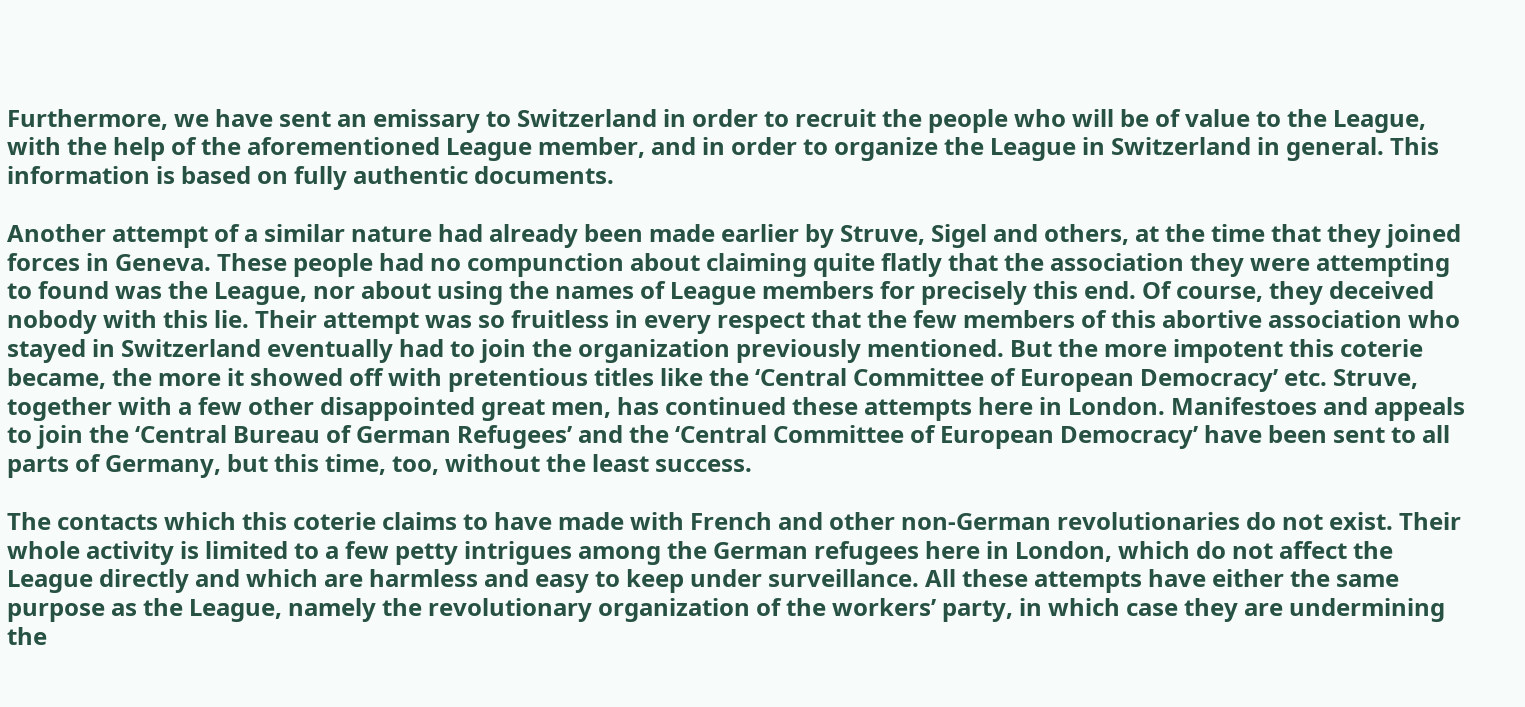Furthermore, we have sent an emissary to Switzerland in order to recruit the people who will be of value to the League, with the help of the aforementioned League member, and in order to organize the League in Switzerland in general. This information is based on fully authentic documents.

Another attempt of a similar nature had already been made earlier by Struve, Sigel and others, at the time that they joined forces in Geneva. These people had no compunction about claiming quite flatly that the association they were attempting to found was the League, nor about using the names of League members for precisely this end. Of course, they deceived nobody with this lie. Their attempt was so fruitless in every respect that the few members of this abortive association who stayed in Switzerland eventually had to join the organization previously mentioned. But the more impotent this coterie became, the more it showed off with pretentious titles like the ‘Central Committee of European Democracy’ etc. Struve, together with a few other disappointed great men, has continued these attempts here in London. Manifestoes and appeals to join the ‘Central Bureau of German Refugees’ and the ‘Central Committee of European Democracy’ have been sent to all parts of Germany, but this time, too, without the least success.

The contacts which this coterie claims to have made with French and other non-German revolutionaries do not exist. Their whole activity is limited to a few petty intrigues among the German refugees here in London, which do not affect the League directly and which are harmless and easy to keep under surveillance. All these attempts have either the same purpose as the League, namely the revolutionary organization of the workers’ party, in which case they are undermining the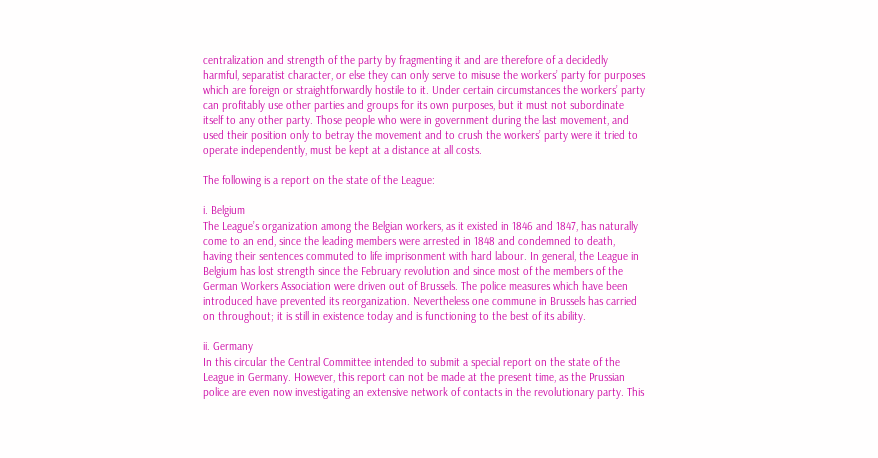centralization and strength of the party by fragmenting it and are therefore of a decidedly harmful, separatist character, or else they can only serve to misuse the workers’ party for purposes which are foreign or straightforwardly hostile to it. Under certain circumstances the workers’ party can profitably use other parties and groups for its own purposes, but it must not subordinate itself to any other party. Those people who were in government during the last movement, and used their position only to betray the movement and to crush the workers’ party were it tried to operate independently, must be kept at a distance at all costs.

The following is a report on the state of the League:

i. Belgium
The League’s organization among the Belgian workers, as it existed in 1846 and 1847, has naturally come to an end, since the leading members were arrested in 1848 and condemned to death, having their sentences commuted to life imprisonment with hard labour. In general, the League in Belgium has lost strength since the February revolution and since most of the members of the German Workers Association were driven out of Brussels. The police measures which have been introduced have prevented its reorganization. Nevertheless one commune in Brussels has carried on throughout; it is still in existence today and is functioning to the best of its ability.

ii. Germany
In this circular the Central Committee intended to submit a special report on the state of the League in Germany. However, this report can not be made at the present time, as the Prussian police are even now investigating an extensive network of contacts in the revolutionary party. This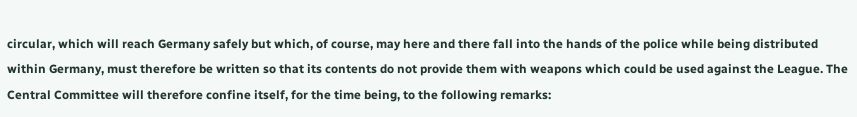circular, which will reach Germany safely but which, of course, may here and there fall into the hands of the police while being distributed within Germany, must therefore be written so that its contents do not provide them with weapons which could be used against the League. The Central Committee will therefore confine itself, for the time being, to the following remarks: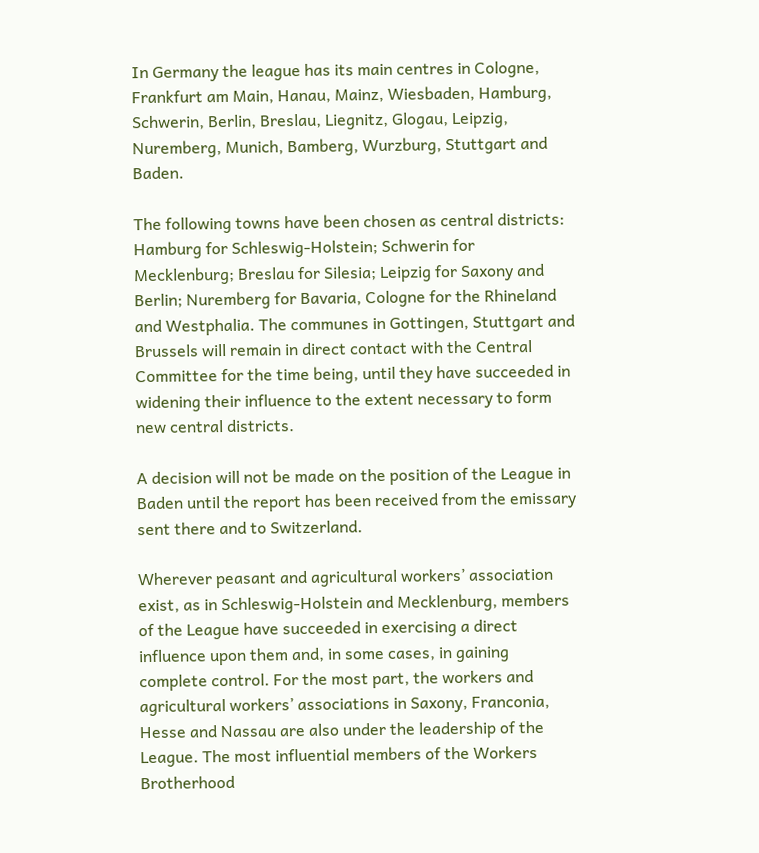In Germany the league has its main centres in Cologne, Frankfurt am Main, Hanau, Mainz, Wiesbaden, Hamburg, Schwerin, Berlin, Breslau, Liegnitz, Glogau, Leipzig, Nuremberg, Munich, Bamberg, Wurzburg, Stuttgart and Baden.

The following towns have been chosen as central districts: Hamburg for Schleswig-Holstein; Schwerin for Mecklenburg; Breslau for Silesia; Leipzig for Saxony and Berlin; Nuremberg for Bavaria, Cologne for the Rhineland and Westphalia. The communes in Gottingen, Stuttgart and Brussels will remain in direct contact with the Central Committee for the time being, until they have succeeded in widening their influence to the extent necessary to form new central districts.

A decision will not be made on the position of the League in Baden until the report has been received from the emissary sent there and to Switzerland.

Wherever peasant and agricultural workers’ association exist, as in Schleswig-Holstein and Mecklenburg, members of the League have succeeded in exercising a direct influence upon them and, in some cases, in gaining complete control. For the most part, the workers and agricultural workers’ associations in Saxony, Franconia, Hesse and Nassau are also under the leadership of the League. The most influential members of the Workers Brotherhood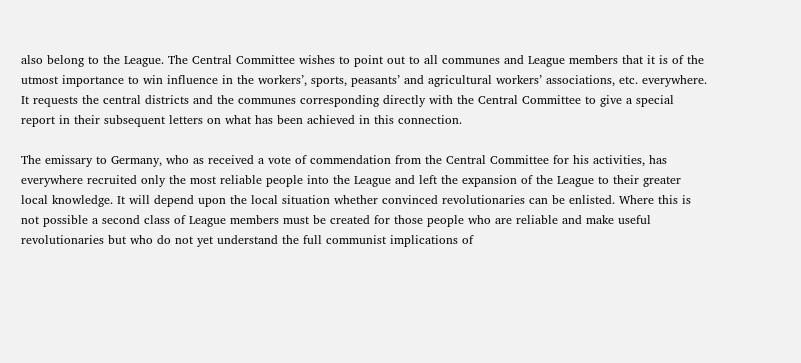also belong to the League. The Central Committee wishes to point out to all communes and League members that it is of the utmost importance to win influence in the workers’, sports, peasants’ and agricultural workers’ associations, etc. everywhere. It requests the central districts and the communes corresponding directly with the Central Committee to give a special report in their subsequent letters on what has been achieved in this connection.

The emissary to Germany, who as received a vote of commendation from the Central Committee for his activities, has everywhere recruited only the most reliable people into the League and left the expansion of the League to their greater local knowledge. It will depend upon the local situation whether convinced revolutionaries can be enlisted. Where this is not possible a second class of League members must be created for those people who are reliable and make useful revolutionaries but who do not yet understand the full communist implications of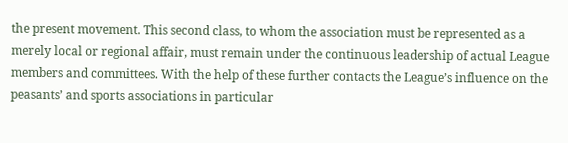the present movement. This second class, to whom the association must be represented as a merely local or regional affair, must remain under the continuous leadership of actual League members and committees. With the help of these further contacts the League’s influence on the peasants’ and sports associations in particular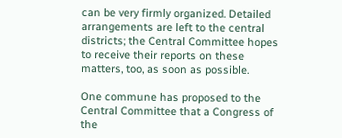can be very firmly organized. Detailed arrangements are left to the central districts; the Central Committee hopes to receive their reports on these matters, too, as soon as possible.

One commune has proposed to the Central Committee that a Congress of the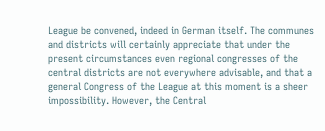League be convened, indeed in German itself. The communes and districts will certainly appreciate that under the present circumstances even regional congresses of the central districts are not everywhere advisable, and that a general Congress of the League at this moment is a sheer impossibility. However, the Central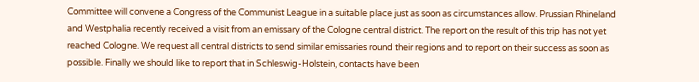Committee will convene a Congress of the Communist League in a suitable place just as soon as circumstances allow. Prussian Rhineland and Westphalia recently received a visit from an emissary of the Cologne central district. The report on the result of this trip has not yet reached Cologne. We request all central districts to send similar emissaries round their regions and to report on their success as soon as possible. Finally we should like to report that in Schleswig-Holstein, contacts have been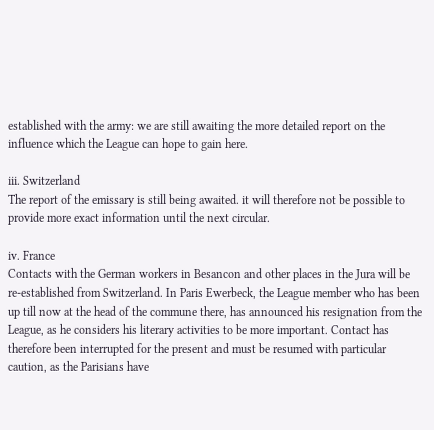established with the army: we are still awaiting the more detailed report on the influence which the League can hope to gain here.

iii. Switzerland
The report of the emissary is still being awaited. it will therefore not be possible to provide more exact information until the next circular.

iv. France
Contacts with the German workers in Besancon and other places in the Jura will be re-established from Switzerland. In Paris Ewerbeck, the League member who has been up till now at the head of the commune there, has announced his resignation from the League, as he considers his literary activities to be more important. Contact has therefore been interrupted for the present and must be resumed with particular caution, as the Parisians have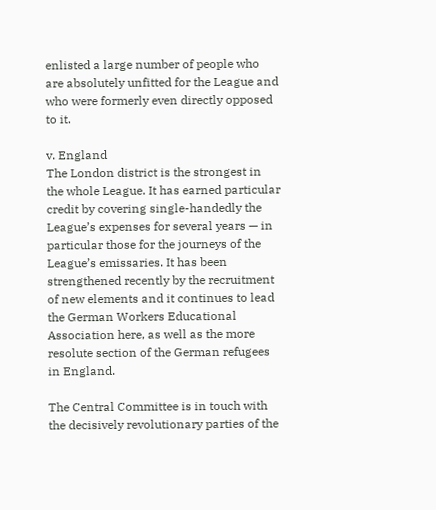enlisted a large number of people who are absolutely unfitted for the League and who were formerly even directly opposed to it.

v. England
The London district is the strongest in the whole League. It has earned particular credit by covering single-handedly the League’s expenses for several years — in particular those for the journeys of the League’s emissaries. It has been strengthened recently by the recruitment of new elements and it continues to lead the German Workers Educational Association here, as well as the more resolute section of the German refugees in England.

The Central Committee is in touch with the decisively revolutionary parties of the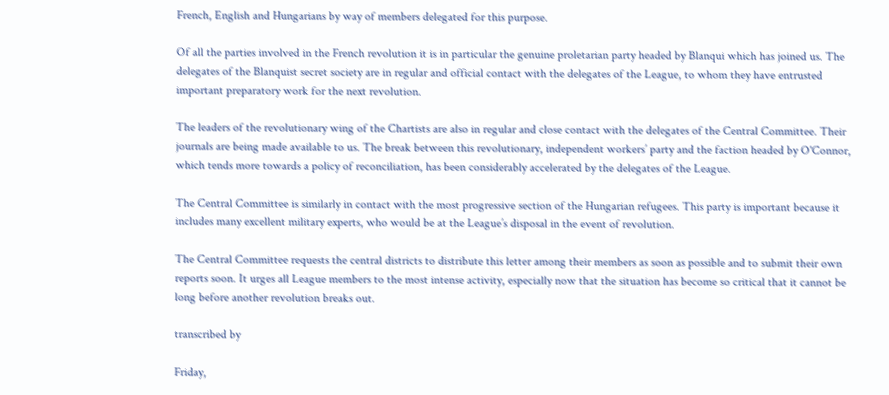French, English and Hungarians by way of members delegated for this purpose.

Of all the parties involved in the French revolution it is in particular the genuine proletarian party headed by Blanqui which has joined us. The delegates of the Blanquist secret society are in regular and official contact with the delegates of the League, to whom they have entrusted important preparatory work for the next revolution.

The leaders of the revolutionary wing of the Chartists are also in regular and close contact with the delegates of the Central Committee. Their journals are being made available to us. The break between this revolutionary, independent workers’ party and the faction headed by O'Connor, which tends more towards a policy of reconciliation, has been considerably accelerated by the delegates of the League.

The Central Committee is similarly in contact with the most progressive section of the Hungarian refugees. This party is important because it includes many excellent military experts, who would be at the League’s disposal in the event of revolution.

The Central Committee requests the central districts to distribute this letter among their members as soon as possible and to submit their own reports soon. It urges all League members to the most intense activity, especially now that the situation has become so critical that it cannot be long before another revolution breaks out.

transcribed by

Friday,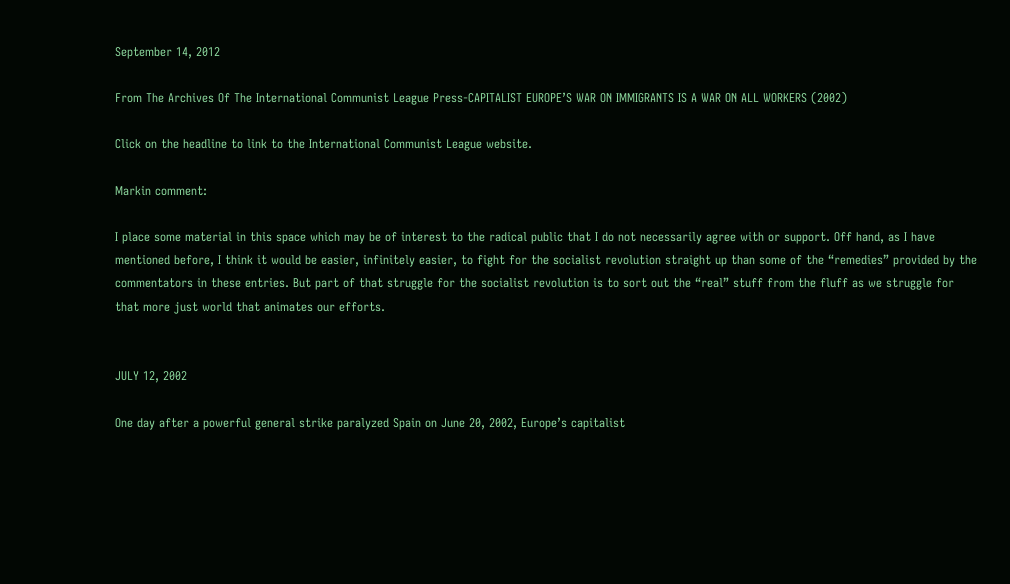September 14, 2012

From The Archives Of The International Communist League Press-CAPITALIST EUROPE’S WAR ON IMMIGRANTS IS A WAR ON ALL WORKERS (2002)

Click on the headline to link to the International Communist League website.

Markin comment:

I place some material in this space which may be of interest to the radical public that I do not necessarily agree with or support. Off hand, as I have mentioned before, I think it would be easier, infinitely easier, to fight for the socialist revolution straight up than some of the “remedies” provided by the commentators in these entries. But part of that struggle for the socialist revolution is to sort out the “real” stuff from the fluff as we struggle for that more just world that animates our efforts.


JULY 12, 2002

One day after a powerful general strike paralyzed Spain on June 20, 2002, Europe’s capitalist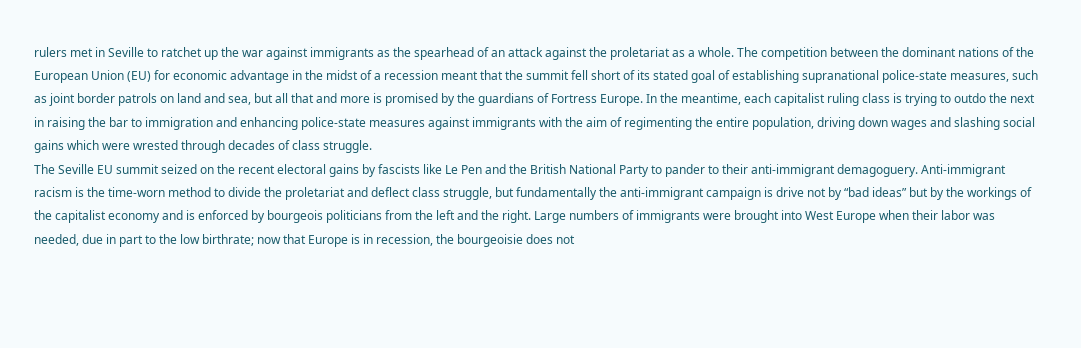rulers met in Seville to ratchet up the war against immigrants as the spearhead of an attack against the proletariat as a whole. The competition between the dominant nations of the European Union (EU) for economic advantage in the midst of a recession meant that the summit fell short of its stated goal of establishing supranational police-state measures, such as joint border patrols on land and sea, but all that and more is promised by the guardians of Fortress Europe. In the meantime, each capitalist ruling class is trying to outdo the next in raising the bar to immigration and enhancing police-state measures against immigrants with the aim of regimenting the entire population, driving down wages and slashing social gains which were wrested through decades of class struggle.
The Seville EU summit seized on the recent electoral gains by fascists like Le Pen and the British National Party to pander to their anti-immigrant demagoguery. Anti-immigrant racism is the time-worn method to divide the proletariat and deflect class struggle, but fundamentally the anti-immigrant campaign is drive not by “bad ideas” but by the workings of the capitalist economy and is enforced by bourgeois politicians from the left and the right. Large numbers of immigrants were brought into West Europe when their labor was needed, due in part to the low birthrate; now that Europe is in recession, the bourgeoisie does not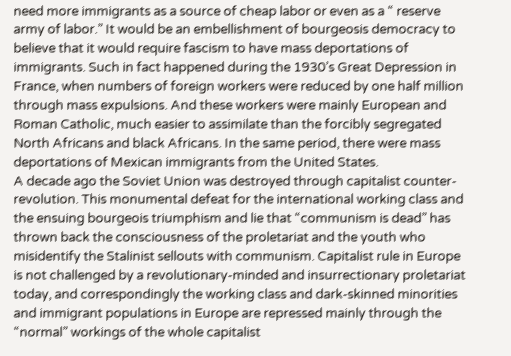need more immigrants as a source of cheap labor or even as a “ reserve army of labor.” It would be an embellishment of bourgeosis democracy to believe that it would require fascism to have mass deportations of immigrants. Such in fact happened during the 1930’s Great Depression in France, when numbers of foreign workers were reduced by one half million through mass expulsions. And these workers were mainly European and Roman Catholic, much easier to assimilate than the forcibly segregated North Africans and black Africans. In the same period, there were mass deportations of Mexican immigrants from the United States.
A decade ago the Soviet Union was destroyed through capitalist counter-revolution. This monumental defeat for the international working class and the ensuing bourgeois triumphism and lie that “communism is dead” has thrown back the consciousness of the proletariat and the youth who misidentify the Stalinist sellouts with communism. Capitalist rule in Europe is not challenged by a revolutionary-minded and insurrectionary proletariat today, and correspondingly the working class and dark-skinned minorities and immigrant populations in Europe are repressed mainly through the “normal” workings of the whole capitalist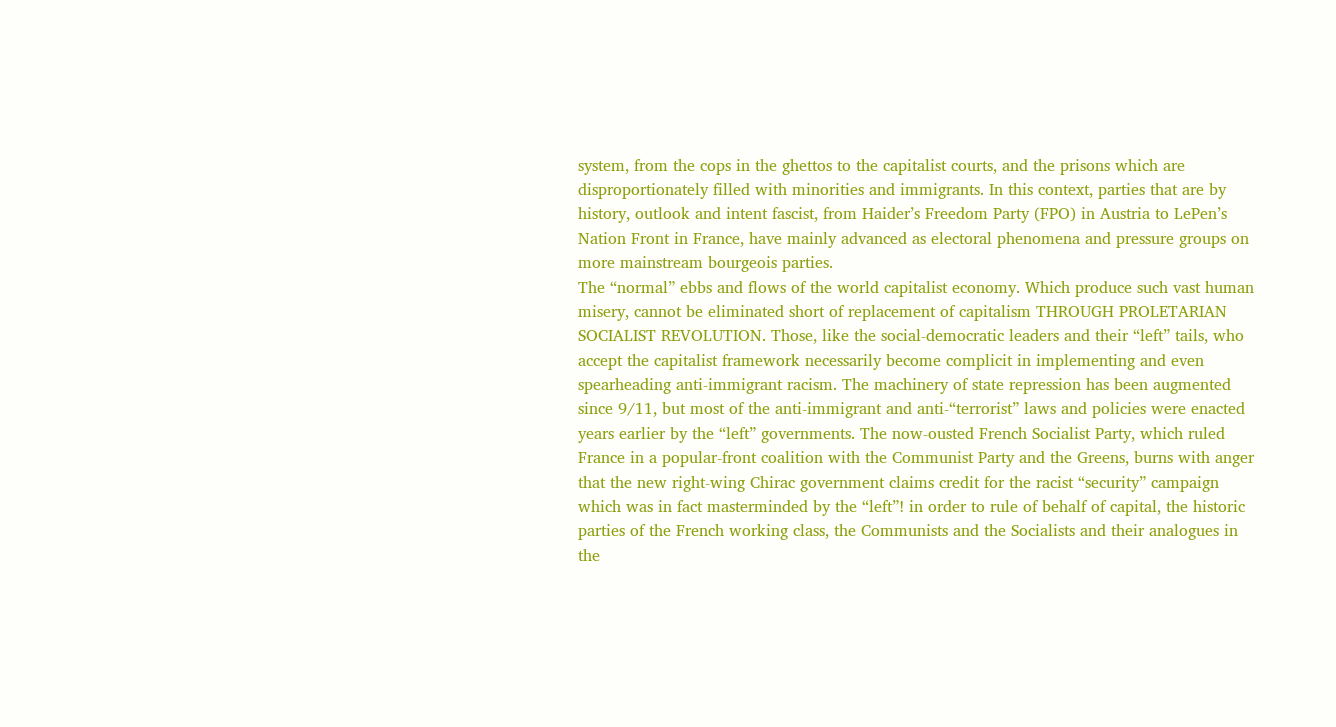system, from the cops in the ghettos to the capitalist courts, and the prisons which are disproportionately filled with minorities and immigrants. In this context, parties that are by history, outlook and intent fascist, from Haider’s Freedom Party (FPO) in Austria to LePen’s Nation Front in France, have mainly advanced as electoral phenomena and pressure groups on more mainstream bourgeois parties.
The “normal” ebbs and flows of the world capitalist economy. Which produce such vast human misery, cannot be eliminated short of replacement of capitalism THROUGH PROLETARIAN SOCIALIST REVOLUTION. Those, like the social-democratic leaders and their “left” tails, who accept the capitalist framework necessarily become complicit in implementing and even spearheading anti-immigrant racism. The machinery of state repression has been augmented since 9/11, but most of the anti-immigrant and anti-“terrorist” laws and policies were enacted years earlier by the “left” governments. The now-ousted French Socialist Party, which ruled France in a popular-front coalition with the Communist Party and the Greens, burns with anger that the new right-wing Chirac government claims credit for the racist “security” campaign which was in fact masterminded by the “left”! in order to rule of behalf of capital, the historic parties of the French working class, the Communists and the Socialists and their analogues in the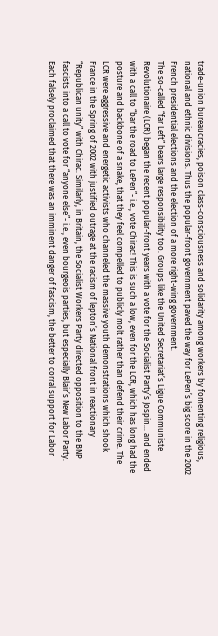trade-union bureaucracies, poison class-consciousness and solidarity among workers by fomenting religious, national and ethnic divisions. Thus the popular-front government paved the way for LePen’s big score in the 2002 French presidential elections and the election of a more right-wing government.
The so-called “far Left” bears large responsibility too. Groups like the United Secretariat’s Ligue Communiste Revolutionaire (LCR) began the recent popular-front years with a vote for the Socialist Party’s Jospin… and ended with a call to “bar the road to LePen”- i.e., vote Chirac! This is such a low, even for the LCR, which has long had the posture and backbone of a snake, that they feel compelled to publicly molt rather than defend their crime. The LCR were aggressive and energetic activists who channeled the massive youth demonstrations which shook France in the Spring of 2002 with justified outrage at the racism of lepton’s National front in reactionary “Republican unity” with Chirac. Similarly, in Britain, the Socialist Workers Party directed opposition to the BNP fascists into a call to vote for “anyone else”- i.e., even bourgeois parties, but especially Blair’s New Labor Party. Each falsely proclaimed that there was an imminent danger of fascism, the better to corral support for Labor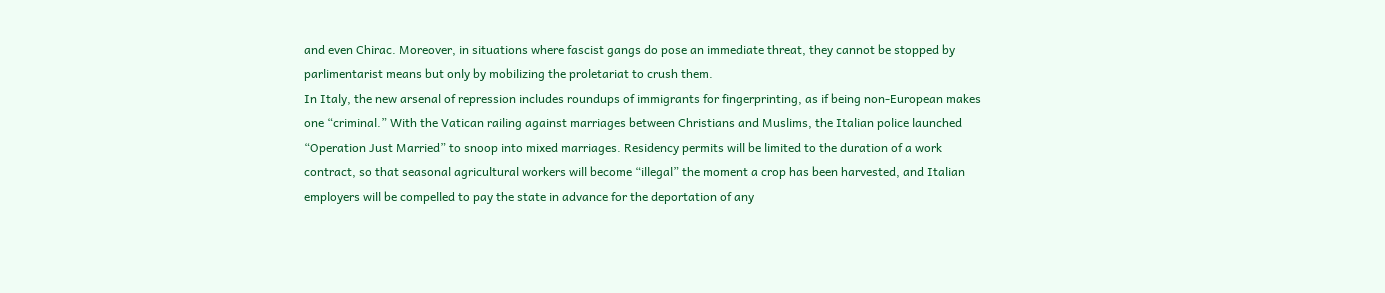and even Chirac. Moreover, in situations where fascist gangs do pose an immediate threat, they cannot be stopped by parlimentarist means but only by mobilizing the proletariat to crush them.
In Italy, the new arsenal of repression includes roundups of immigrants for fingerprinting, as if being non-European makes one “criminal.” With the Vatican railing against marriages between Christians and Muslims, the Italian police launched “Operation Just Married” to snoop into mixed marriages. Residency permits will be limited to the duration of a work contract, so that seasonal agricultural workers will become “illegal” the moment a crop has been harvested, and Italian employers will be compelled to pay the state in advance for the deportation of any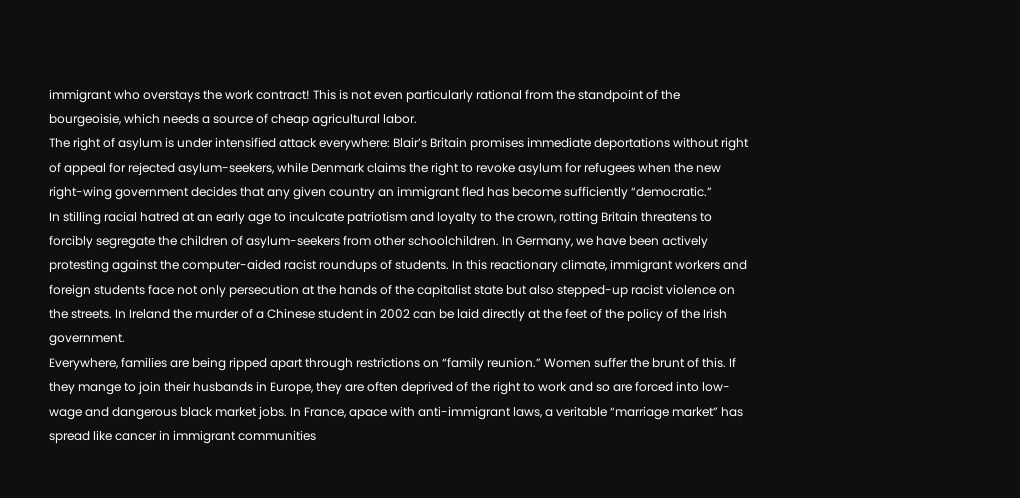immigrant who overstays the work contract! This is not even particularly rational from the standpoint of the bourgeoisie, which needs a source of cheap agricultural labor.
The right of asylum is under intensified attack everywhere: Blair’s Britain promises immediate deportations without right of appeal for rejected asylum-seekers, while Denmark claims the right to revoke asylum for refugees when the new right-wing government decides that any given country an immigrant fled has become sufficiently “democratic.”
In stilling racial hatred at an early age to inculcate patriotism and loyalty to the crown, rotting Britain threatens to forcibly segregate the children of asylum-seekers from other schoolchildren. In Germany, we have been actively protesting against the computer-aided racist roundups of students. In this reactionary climate, immigrant workers and foreign students face not only persecution at the hands of the capitalist state but also stepped-up racist violence on the streets. In Ireland the murder of a Chinese student in 2002 can be laid directly at the feet of the policy of the Irish government.
Everywhere, families are being ripped apart through restrictions on “family reunion.” Women suffer the brunt of this. If they mange to join their husbands in Europe, they are often deprived of the right to work and so are forced into low-wage and dangerous black market jobs. In France, apace with anti-immigrant laws, a veritable “marriage market” has spread like cancer in immigrant communities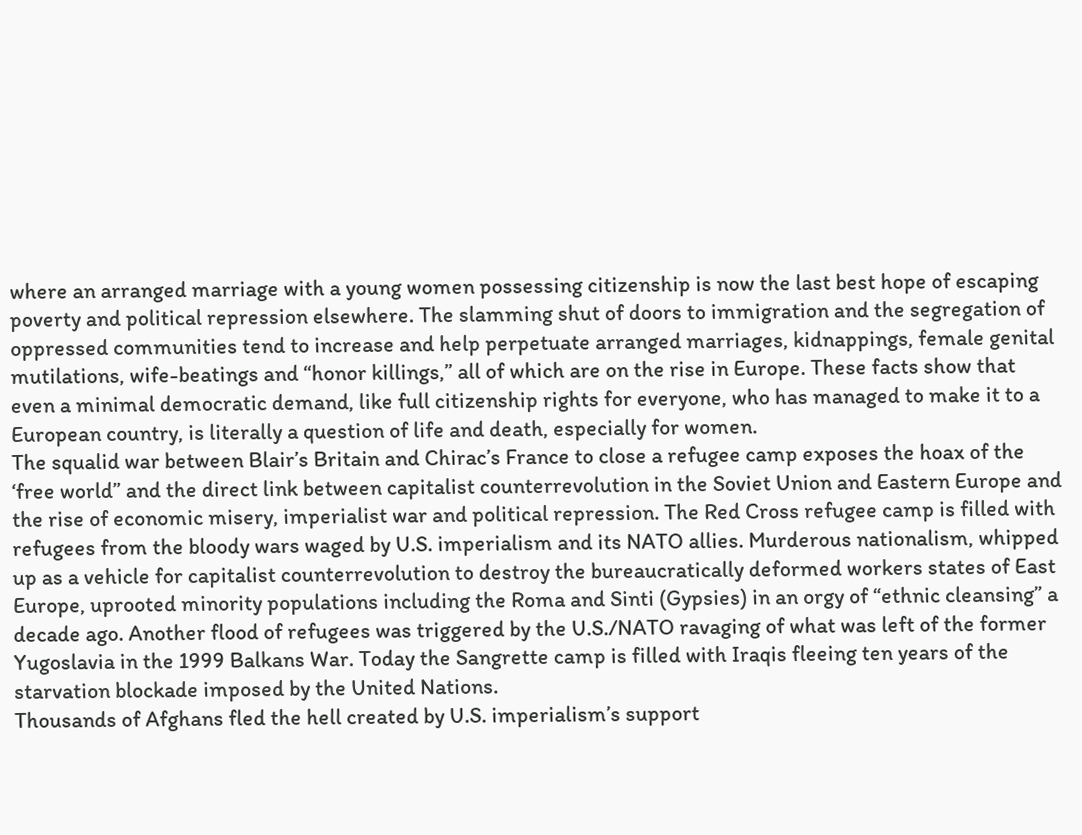where an arranged marriage with a young women possessing citizenship is now the last best hope of escaping poverty and political repression elsewhere. The slamming shut of doors to immigration and the segregation of oppressed communities tend to increase and help perpetuate arranged marriages, kidnappings, female genital mutilations, wife-beatings and “honor killings,” all of which are on the rise in Europe. These facts show that even a minimal democratic demand, like full citizenship rights for everyone, who has managed to make it to a European country, is literally a question of life and death, especially for women.
The squalid war between Blair’s Britain and Chirac’s France to close a refugee camp exposes the hoax of the ‘free world” and the direct link between capitalist counterrevolution in the Soviet Union and Eastern Europe and the rise of economic misery, imperialist war and political repression. The Red Cross refugee camp is filled with refugees from the bloody wars waged by U.S. imperialism and its NATO allies. Murderous nationalism, whipped up as a vehicle for capitalist counterrevolution to destroy the bureaucratically deformed workers states of East Europe, uprooted minority populations including the Roma and Sinti (Gypsies) in an orgy of “ethnic cleansing” a decade ago. Another flood of refugees was triggered by the U.S./NATO ravaging of what was left of the former Yugoslavia in the 1999 Balkans War. Today the Sangrette camp is filled with Iraqis fleeing ten years of the starvation blockade imposed by the United Nations.
Thousands of Afghans fled the hell created by U.S. imperialism’s support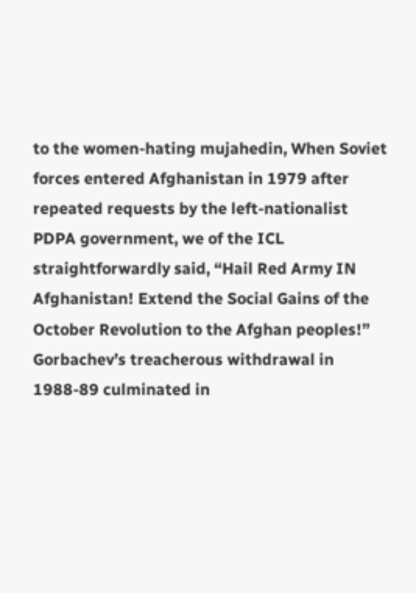to the women-hating mujahedin, When Soviet forces entered Afghanistan in 1979 after repeated requests by the left-nationalist PDPA government, we of the ICL straightforwardly said, “Hail Red Army IN Afghanistan! Extend the Social Gains of the October Revolution to the Afghan peoples!” Gorbachev’s treacherous withdrawal in 1988-89 culminated in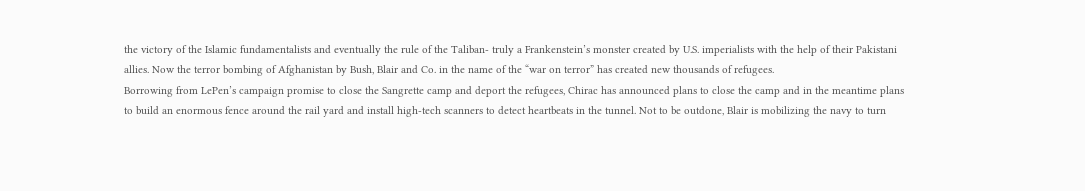the victory of the Islamic fundamentalists and eventually the rule of the Taliban- truly a Frankenstein’s monster created by U.S. imperialists with the help of their Pakistani allies. Now the terror bombing of Afghanistan by Bush, Blair and Co. in the name of the “war on terror” has created new thousands of refugees.
Borrowing from LePen’s campaign promise to close the Sangrette camp and deport the refugees, Chirac has announced plans to close the camp and in the meantime plans to build an enormous fence around the rail yard and install high-tech scanners to detect heartbeats in the tunnel. Not to be outdone, Blair is mobilizing the navy to turn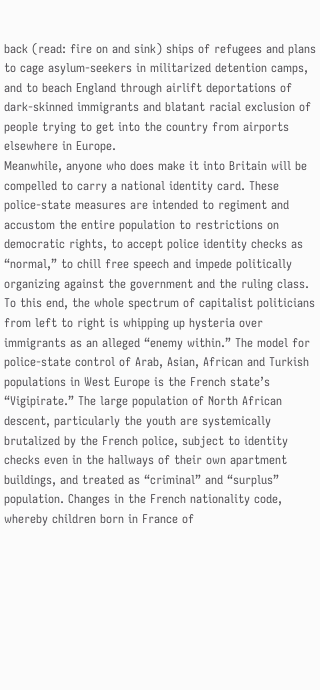back (read: fire on and sink) ships of refugees and plans to cage asylum-seekers in militarized detention camps, and to beach England through airlift deportations of dark-skinned immigrants and blatant racial exclusion of people trying to get into the country from airports elsewhere in Europe.
Meanwhile, anyone who does make it into Britain will be compelled to carry a national identity card. These police-state measures are intended to regiment and accustom the entire population to restrictions on democratic rights, to accept police identity checks as “normal,” to chill free speech and impede politically organizing against the government and the ruling class. To this end, the whole spectrum of capitalist politicians from left to right is whipping up hysteria over immigrants as an alleged “enemy within.” The model for police-state control of Arab, Asian, African and Turkish populations in West Europe is the French state’s “Vigipirate.” The large population of North African descent, particularly the youth are systemically brutalized by the French police, subject to identity checks even in the hallways of their own apartment buildings, and treated as “criminal” and “surplus” population. Changes in the French nationality code, whereby children born in France of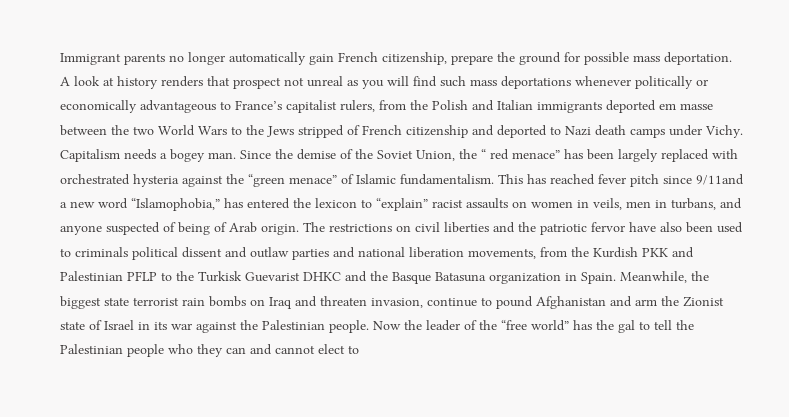Immigrant parents no longer automatically gain French citizenship, prepare the ground for possible mass deportation. A look at history renders that prospect not unreal as you will find such mass deportations whenever politically or economically advantageous to France’s capitalist rulers, from the Polish and Italian immigrants deported em masse between the two World Wars to the Jews stripped of French citizenship and deported to Nazi death camps under Vichy.
Capitalism needs a bogey man. Since the demise of the Soviet Union, the “ red menace” has been largely replaced with orchestrated hysteria against the “green menace” of Islamic fundamentalism. This has reached fever pitch since 9/11and a new word “Islamophobia,” has entered the lexicon to “explain” racist assaults on women in veils, men in turbans, and anyone suspected of being of Arab origin. The restrictions on civil liberties and the patriotic fervor have also been used to criminals political dissent and outlaw parties and national liberation movements, from the Kurdish PKK and Palestinian PFLP to the Turkisk Guevarist DHKC and the Basque Batasuna organization in Spain. Meanwhile, the biggest state terrorist rain bombs on Iraq and threaten invasion, continue to pound Afghanistan and arm the Zionist state of Israel in its war against the Palestinian people. Now the leader of the “free world” has the gal to tell the Palestinian people who they can and cannot elect to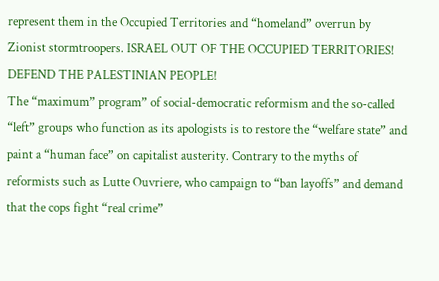represent them in the Occupied Territories and “homeland” overrun by Zionist stormtroopers. ISRAEL OUT OF THE OCCUPIED TERRITORIES! DEFEND THE PALESTINIAN PEOPLE!
The “maximum” program” of social-democratic reformism and the so-called “left” groups who function as its apologists is to restore the “welfare state” and paint a “human face” on capitalist austerity. Contrary to the myths of reformists such as Lutte Ouvriere, who campaign to “ban layoffs” and demand that the cops fight “real crime”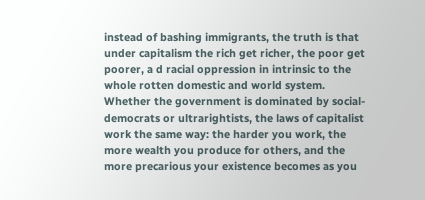instead of bashing immigrants, the truth is that under capitalism the rich get richer, the poor get poorer, a d racial oppression in intrinsic to the whole rotten domestic and world system. Whether the government is dominated by social-democrats or ultrarightists, the laws of capitalist work the same way: the harder you work, the more wealth you produce for others, and the more precarious your existence becomes as you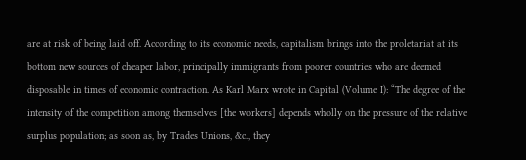are at risk of being laid off. According to its economic needs, capitalism brings into the proletariat at its bottom new sources of cheaper labor, principally immigrants from poorer countries who are deemed disposable in times of economic contraction. As Karl Marx wrote in Capital (Volume I): “The degree of the intensity of the competition among themselves [the workers] depends wholly on the pressure of the relative surplus population; as soon as, by Trades Unions, &c., they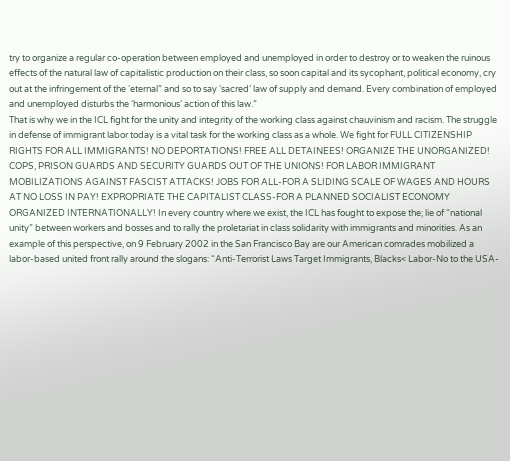try to organize a regular co-operation between employed and unemployed in order to destroy or to weaken the ruinous effects of the natural law of capitalistic production on their class, so soon capital and its sycophant, political economy, cry out at the infringement of the ‘eternal” and so to say ‘sacred’ law of supply and demand. Every combination of employed and unemployed disturbs the ‘harmonious’ action of this law.”
That is why we in the ICL fight for the unity and integrity of the working class against chauvinism and racism. The struggle in defense of immigrant labor today is a vital task for the working class as a whole. We fight for FULL CITIZENSHIP RIGHTS FOR ALL IMMIGRANTS! NO DEPORTATIONS! FREE ALL DETAINEES! ORGANIZE THE UNORGANIZED! COPS, PRISON GUARDS AND SECURITY GUARDS OUT OF THE UNIONS! FOR LABOR IMMIGRANT MOBILIZATIONS AGAINST FASCIST ATTACKS! JOBS FOR ALL-FOR A SLIDING SCALE OF WAGES AND HOURS AT NO LOSS IN PAY! EXPROPRIATE THE CAPITALIST CLASS-FOR A PLANNED SOCIALIST ECONOMY ORGANIZED INTERNATIONALLY! In every country where we exist, the ICL has fought to expose the; lie of “national unity” between workers and bosses and to rally the proletariat in class solidarity with immigrants and minorities. As an example of this perspective, on 9 February 2002 in the San Francisco Bay are our American comrades mobilized a labor-based united front rally around the slogans: “Anti-Terrorist Laws Target Immigrants, Blacks< Labor-No to the USA-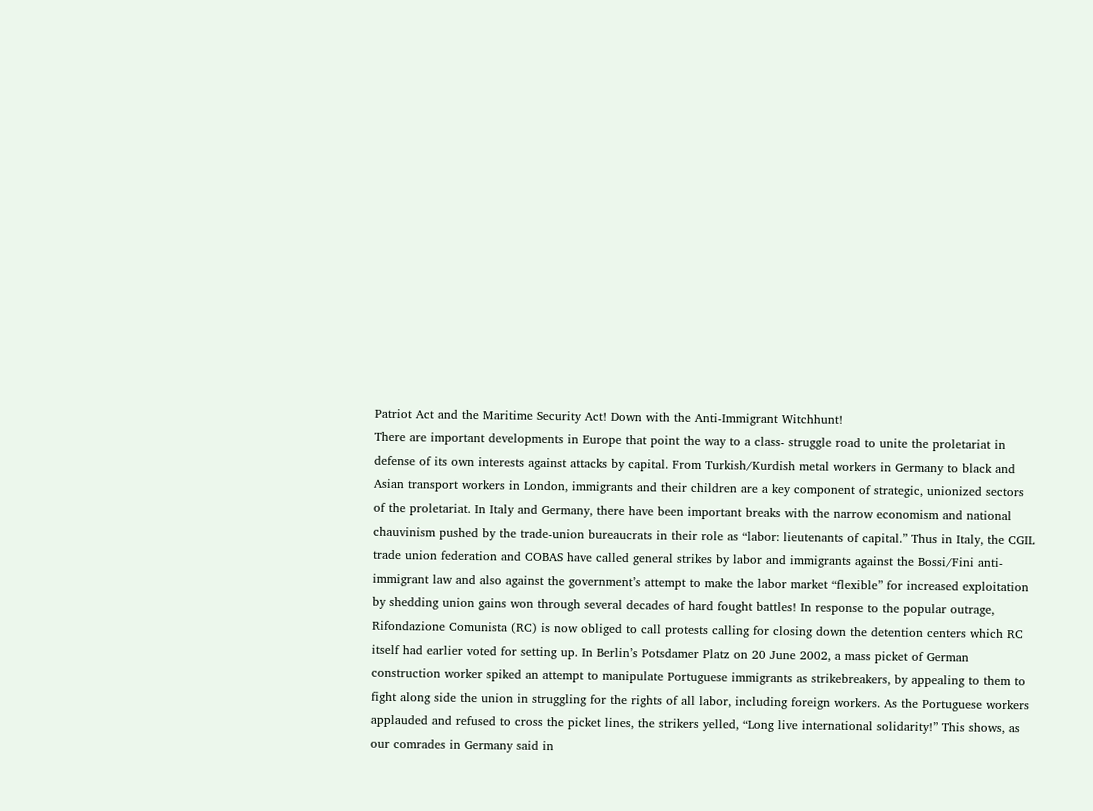Patriot Act and the Maritime Security Act! Down with the Anti-Immigrant Witchhunt!
There are important developments in Europe that point the way to a class- struggle road to unite the proletariat in defense of its own interests against attacks by capital. From Turkish/Kurdish metal workers in Germany to black and Asian transport workers in London, immigrants and their children are a key component of strategic, unionized sectors of the proletariat. In Italy and Germany, there have been important breaks with the narrow economism and national chauvinism pushed by the trade-union bureaucrats in their role as “labor: lieutenants of capital.” Thus in Italy, the CGIL trade union federation and COBAS have called general strikes by labor and immigrants against the Bossi/Fini anti-immigrant law and also against the government’s attempt to make the labor market “flexible” for increased exploitation by shedding union gains won through several decades of hard fought battles! In response to the popular outrage, Rifondazione Comunista (RC) is now obliged to call protests calling for closing down the detention centers which RC itself had earlier voted for setting up. In Berlin’s Potsdamer Platz on 20 June 2002, a mass picket of German construction worker spiked an attempt to manipulate Portuguese immigrants as strikebreakers, by appealing to them to fight along side the union in struggling for the rights of all labor, including foreign workers. As the Portuguese workers applauded and refused to cross the picket lines, the strikers yelled, “Long live international solidarity!” This shows, as our comrades in Germany said in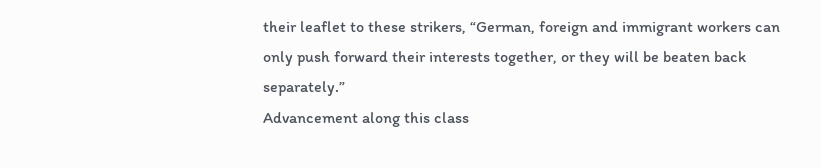their leaflet to these strikers, “German, foreign and immigrant workers can only push forward their interests together, or they will be beaten back separately.”
Advancement along this class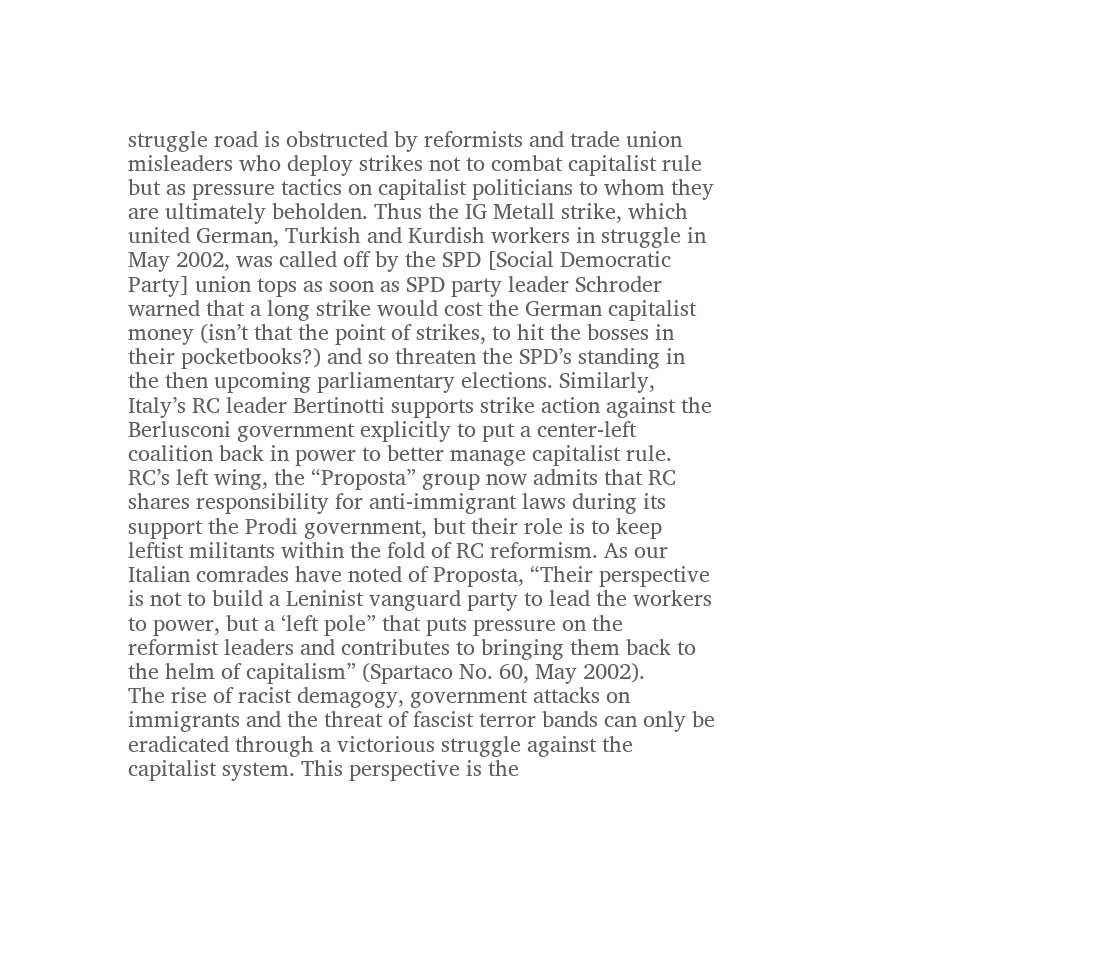struggle road is obstructed by reformists and trade union misleaders who deploy strikes not to combat capitalist rule but as pressure tactics on capitalist politicians to whom they are ultimately beholden. Thus the IG Metall strike, which united German, Turkish and Kurdish workers in struggle in May 2002, was called off by the SPD [Social Democratic Party] union tops as soon as SPD party leader Schroder warned that a long strike would cost the German capitalist money (isn’t that the point of strikes, to hit the bosses in their pocketbooks?) and so threaten the SPD’s standing in the then upcoming parliamentary elections. Similarly, Italy’s RC leader Bertinotti supports strike action against the Berlusconi government explicitly to put a center-left coalition back in power to better manage capitalist rule. RC’s left wing, the “Proposta” group now admits that RC shares responsibility for anti-immigrant laws during its support the Prodi government, but their role is to keep leftist militants within the fold of RC reformism. As our Italian comrades have noted of Proposta, “Their perspective is not to build a Leninist vanguard party to lead the workers to power, but a ‘left pole” that puts pressure on the reformist leaders and contributes to bringing them back to the helm of capitalism” (Spartaco No. 60, May 2002).
The rise of racist demagogy, government attacks on immigrants and the threat of fascist terror bands can only be eradicated through a victorious struggle against the capitalist system. This perspective is the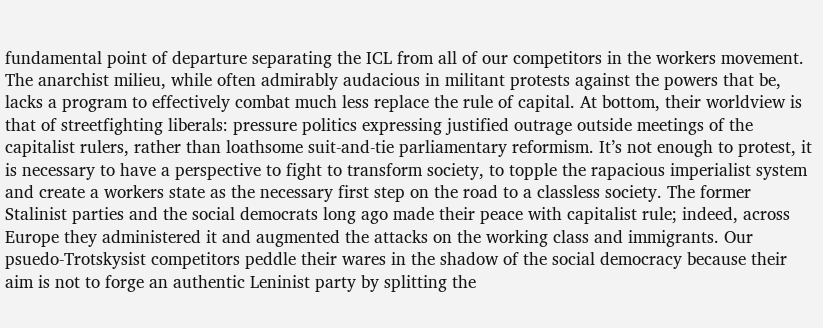fundamental point of departure separating the ICL from all of our competitors in the workers movement. The anarchist milieu, while often admirably audacious in militant protests against the powers that be, lacks a program to effectively combat much less replace the rule of capital. At bottom, their worldview is that of streetfighting liberals: pressure politics expressing justified outrage outside meetings of the capitalist rulers, rather than loathsome suit-and-tie parliamentary reformism. It’s not enough to protest, it is necessary to have a perspective to fight to transform society, to topple the rapacious imperialist system and create a workers state as the necessary first step on the road to a classless society. The former Stalinist parties and the social democrats long ago made their peace with capitalist rule; indeed, across Europe they administered it and augmented the attacks on the working class and immigrants. Our psuedo-Trotskysist competitors peddle their wares in the shadow of the social democracy because their aim is not to forge an authentic Leninist party by splitting the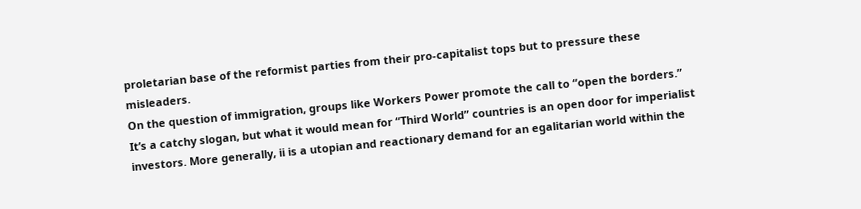proletarian base of the reformist parties from their pro-capitalist tops but to pressure these misleaders.
On the question of immigration, groups like Workers Power promote the call to “open the borders.” It’s a catchy slogan, but what it would mean for “Third World” countries is an open door for imperialist investors. More generally, ii is a utopian and reactionary demand for an egalitarian world within the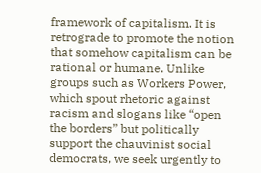framework of capitalism. It is retrograde to promote the notion that somehow capitalism can be rational or humane. Unlike groups such as Workers Power, which spout rhetoric against racism and slogans like “open the borders” but politically support the chauvinist social democrats, we seek urgently to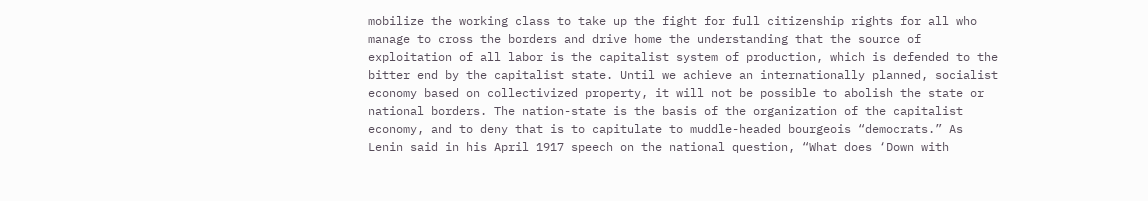mobilize the working class to take up the fight for full citizenship rights for all who manage to cross the borders and drive home the understanding that the source of exploitation of all labor is the capitalist system of production, which is defended to the bitter end by the capitalist state. Until we achieve an internationally planned, socialist economy based on collectivized property, it will not be possible to abolish the state or national borders. The nation-state is the basis of the organization of the capitalist economy, and to deny that is to capitulate to muddle-headed bourgeois “democrats.” As Lenin said in his April 1917 speech on the national question, “What does ‘Down with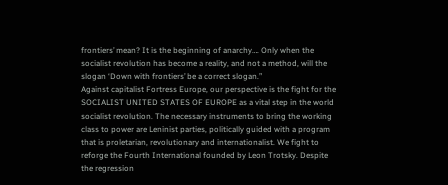frontiers’ mean? It is the beginning of anarchy…. Only when the socialist revolution has become a reality, and not a method, will the slogan ‘Down with frontiers’ be a correct slogan.”
Against capitalist Fortress Europe, our perspective is the fight for the SOCIALIST UNITED STATES OF EUROPE as a vital step in the world socialist revolution. The necessary instruments to bring the working class to power are Leninist parties, politically guided with a program that is proletarian, revolutionary and internationalist. We fight to reforge the Fourth International founded by Leon Trotsky. Despite the regression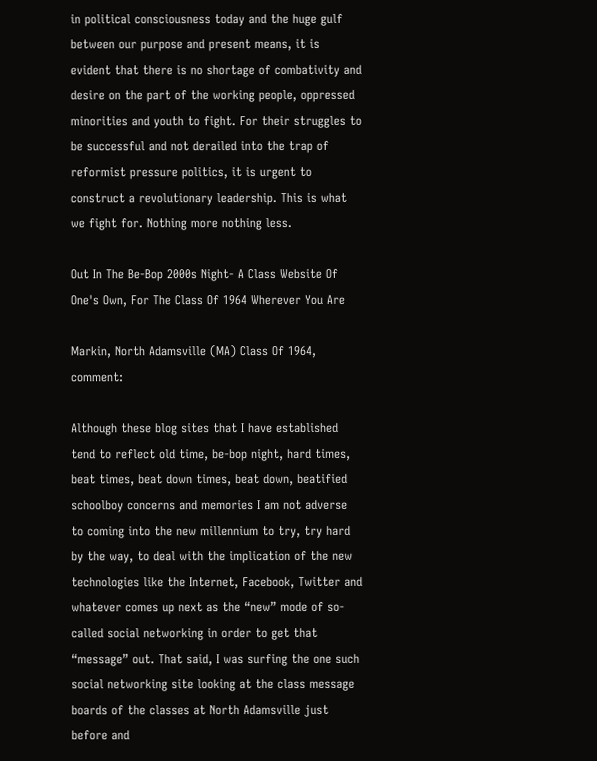in political consciousness today and the huge gulf between our purpose and present means, it is evident that there is no shortage of combativity and desire on the part of the working people, oppressed minorities and youth to fight. For their struggles to be successful and not derailed into the trap of reformist pressure politics, it is urgent to construct a revolutionary leadership. This is what we fight for. Nothing more nothing less.

Out In The Be-Bop 2000s Night- A Class Website Of One's Own, For The Class Of 1964 Wherever You Are

Markin, North Adamsville (MA) Class Of 1964, comment:

Although these blog sites that I have established tend to reflect old time, be-bop night, hard times, beat times, beat down times, beat down, beatified schoolboy concerns and memories I am not adverse to coming into the new millennium to try, try hard by the way, to deal with the implication of the new technologies like the Internet, Facebook, Twitter and whatever comes up next as the “new” mode of so-called social networking in order to get that “message” out. That said, I was surfing the one such social networking site looking at the class message boards of the classes at North Adamsville just before and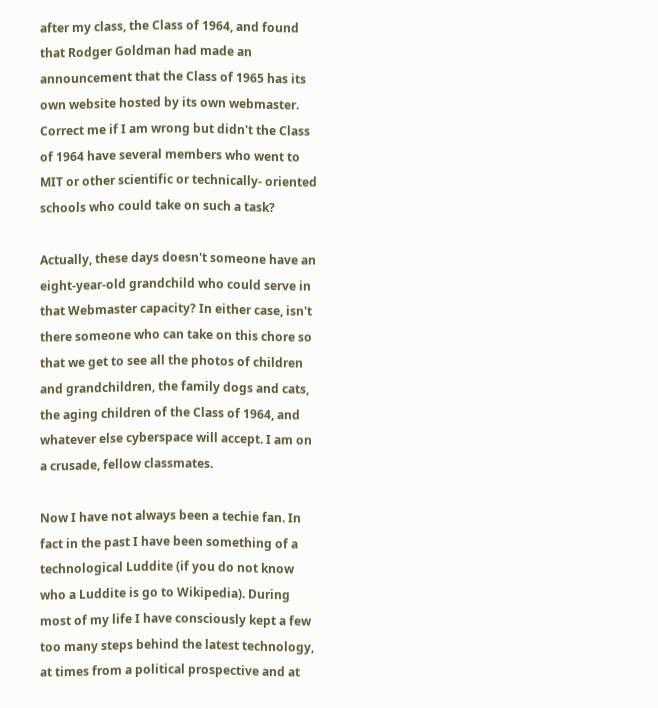after my class, the Class of 1964, and found that Rodger Goldman had made an announcement that the Class of 1965 has its own website hosted by its own webmaster. Correct me if I am wrong but didn't the Class of 1964 have several members who went to MIT or other scientific or technically- oriented schools who could take on such a task?

Actually, these days doesn't someone have an eight-year-old grandchild who could serve in that Webmaster capacity? In either case, isn't there someone who can take on this chore so that we get to see all the photos of children and grandchildren, the family dogs and cats, the aging children of the Class of 1964, and whatever else cyberspace will accept. I am on a crusade, fellow classmates.

Now I have not always been a techie fan. In fact in the past I have been something of a technological Luddite (if you do not know who a Luddite is go to Wikipedia). During most of my life I have consciously kept a few too many steps behind the latest technology, at times from a political prospective and at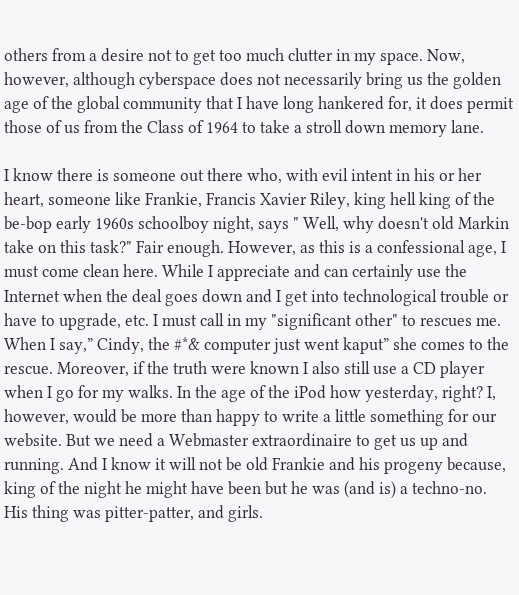others from a desire not to get too much clutter in my space. Now, however, although cyberspace does not necessarily bring us the golden age of the global community that I have long hankered for, it does permit those of us from the Class of 1964 to take a stroll down memory lane.

I know there is someone out there who, with evil intent in his or her heart, someone like Frankie, Francis Xavier Riley, king hell king of the be-bop early 1960s schoolboy night, says " Well, why doesn't old Markin take on this task?" Fair enough. However, as this is a confessional age, I must come clean here. While I appreciate and can certainly use the Internet when the deal goes down and I get into technological trouble or have to upgrade, etc. I must call in my "significant other" to rescues me. When I say,” Cindy, the #*& computer just went kaput” she comes to the rescue. Moreover, if the truth were known I also still use a CD player when I go for my walks. In the age of the iPod how yesterday, right? I, however, would be more than happy to write a little something for our website. But we need a Webmaster extraordinaire to get us up and running. And I know it will not be old Frankie and his progeny because, king of the night he might have been but he was (and is) a techno-no. His thing was pitter-patter, and girls.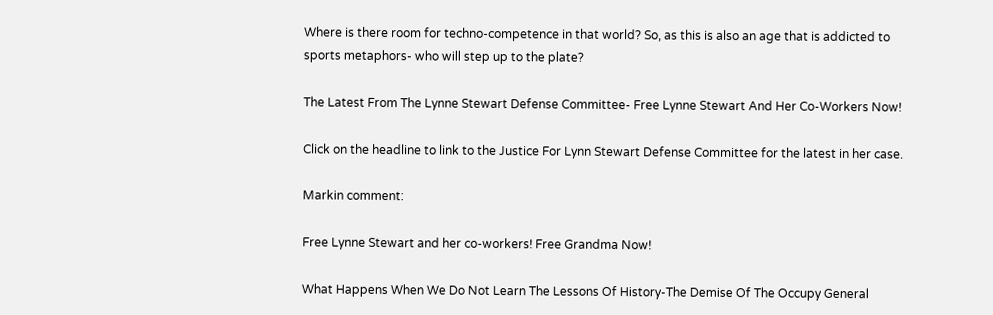Where is there room for techno-competence in that world? So, as this is also an age that is addicted to sports metaphors- who will step up to the plate?

The Latest From The Lynne Stewart Defense Committee- Free Lynne Stewart And Her Co-Workers Now!

Click on the headline to link to the Justice For Lynn Stewart Defense Committee for the latest in her case.

Markin comment:

Free Lynne Stewart and her co-workers! Free Grandma Now!

What Happens When We Do Not Learn The Lessons Of History-The Demise Of The Occupy General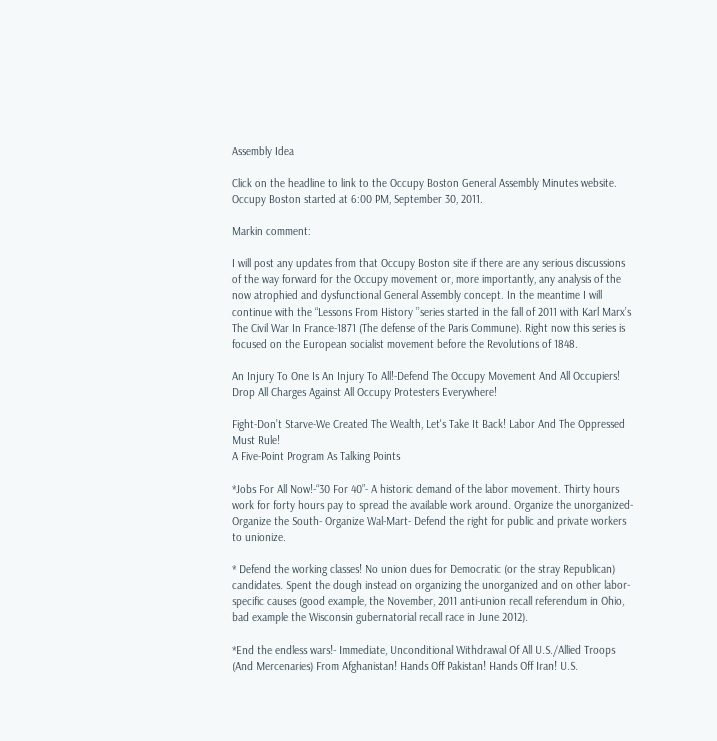Assembly Idea

Click on the headline to link to the Occupy Boston General Assembly Minutes website. Occupy Boston started at 6:00 PM, September 30, 2011.

Markin comment:

I will post any updates from that Occupy Boston site if there are any serious discussions of the way forward for the Occupy movement or, more importantly, any analysis of the now atrophied and dysfunctional General Assembly concept. In the meantime I will continue with the “Lessons From History ’’series started in the fall of 2011 with Karl Marx’s The Civil War In France-1871 (The defense of the Paris Commune). Right now this series is focused on the European socialist movement before the Revolutions of 1848.

An Injury To One Is An Injury To All!-Defend The Occupy Movement And All Occupiers! Drop All Charges Against All Occupy Protesters Everywhere!

Fight-Don’t Starve-We Created The Wealth, Let's Take It Back! Labor And The Oppressed Must Rule!
A Five-Point Program As Talking Points

*Jobs For All Now!-“30 For 40”- A historic demand of the labor movement. Thirty hours work for forty hours pay to spread the available work around. Organize the unorganized- Organize the South- Organize Wal-Mart- Defend the right for public and private workers to unionize.

* Defend the working classes! No union dues for Democratic (or the stray Republican) candidates. Spent the dough instead on organizing the unorganized and on other labor-specific causes (good example, the November, 2011 anti-union recall referendum in Ohio, bad example the Wisconsin gubernatorial recall race in June 2012).

*End the endless wars!- Immediate, Unconditional Withdrawal Of All U.S./Allied Troops (And Mercenaries) From Afghanistan! Hands Off Pakistan! Hands Off Iran! U.S.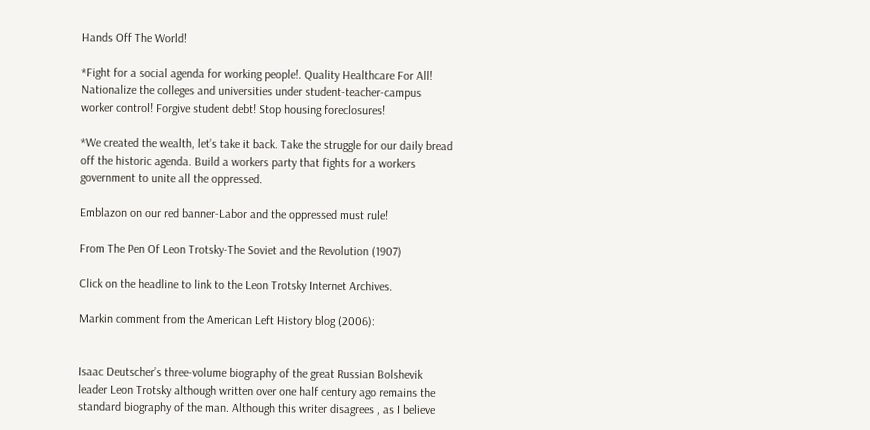Hands Off The World!

*Fight for a social agenda for working people!. Quality Healthcare For All! Nationalize the colleges and universities under student-teacher-campus worker control! Forgive student debt! Stop housing foreclosures!

*We created the wealth, let’s take it back. Take the struggle for our daily bread off the historic agenda. Build a workers party that fights for a workers government to unite all the oppressed.

Emblazon on our red banner-Labor and the oppressed must rule!

From The Pen Of Leon Trotsky-The Soviet and the Revolution (1907)

Click on the headline to link to the Leon Trotsky Internet Archives.

Markin comment from the American Left History blog (2006):


Isaac Deutscher’s three-volume biography of the great Russian Bolshevik leader Leon Trotsky although written over one half century ago remains the standard biography of the man. Although this writer disagrees , as I believe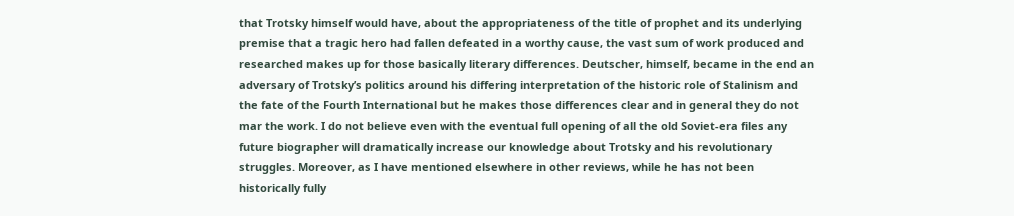that Trotsky himself would have, about the appropriateness of the title of prophet and its underlying premise that a tragic hero had fallen defeated in a worthy cause, the vast sum of work produced and researched makes up for those basically literary differences. Deutscher, himself, became in the end an adversary of Trotsky’s politics around his differing interpretation of the historic role of Stalinism and the fate of the Fourth International but he makes those differences clear and in general they do not mar the work. I do not believe even with the eventual full opening of all the old Soviet-era files any future biographer will dramatically increase our knowledge about Trotsky and his revolutionary struggles. Moreover, as I have mentioned elsewhere in other reviews, while he has not been historically fully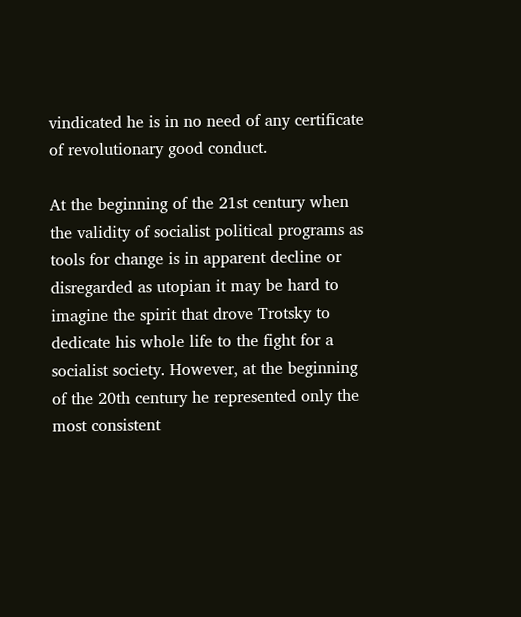vindicated he is in no need of any certificate of revolutionary good conduct.

At the beginning of the 21st century when the validity of socialist political programs as tools for change is in apparent decline or disregarded as utopian it may be hard to imagine the spirit that drove Trotsky to dedicate his whole life to the fight for a socialist society. However, at the beginning of the 20th century he represented only the most consistent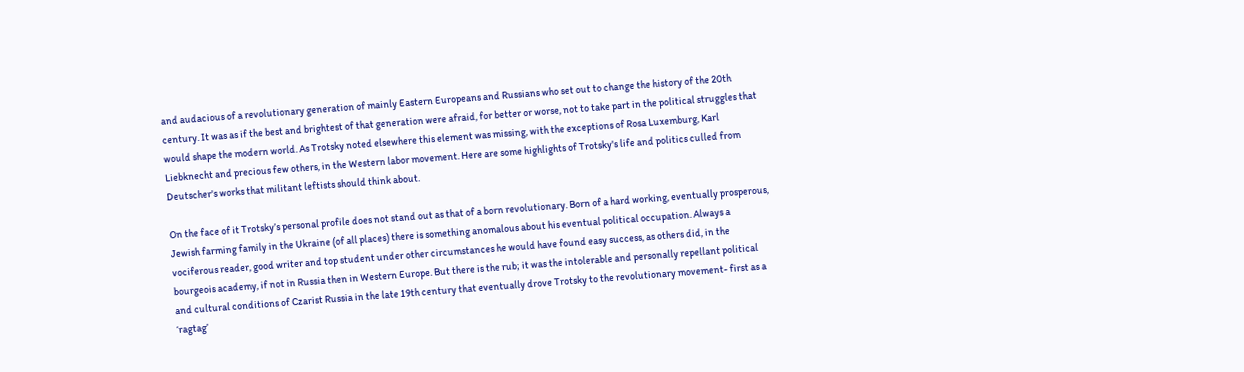and audacious of a revolutionary generation of mainly Eastern Europeans and Russians who set out to change the history of the 20th century. It was as if the best and brightest of that generation were afraid, for better or worse, not to take part in the political struggles that would shape the modern world. As Trotsky noted elsewhere this element was missing, with the exceptions of Rosa Luxemburg, Karl Liebknecht and precious few others, in the Western labor movement. Here are some highlights of Trotsky's life and politics culled from Deutscher's works that militant leftists should think about.

On the face of it Trotsky’s personal profile does not stand out as that of a born revolutionary. Born of a hard working, eventually prosperous, Jewish farming family in the Ukraine (of all places) there is something anomalous about his eventual political occupation. Always a vociferous reader, good writer and top student under other circumstances he would have found easy success, as others did, in the bourgeois academy, if not in Russia then in Western Europe. But there is the rub; it was the intolerable and personally repellant political and cultural conditions of Czarist Russia in the late 19th century that eventually drove Trotsky to the revolutionary movement- first as a ‘ragtag’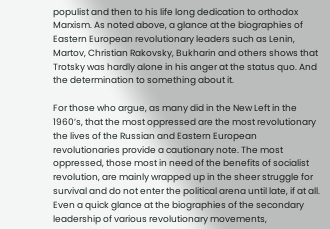populist and then to his life long dedication to orthodox Marxism. As noted above, a glance at the biographies of Eastern European revolutionary leaders such as Lenin, Martov, Christian Rakovsky, Bukharin and others shows that Trotsky was hardly alone in his anger at the status quo. And the determination to something about it.

For those who argue, as many did in the New Left in the 1960’s, that the most oppressed are the most revolutionary the lives of the Russian and Eastern European revolutionaries provide a cautionary note. The most oppressed, those most in need of the benefits of socialist revolution, are mainly wrapped up in the sheer struggle for survival and do not enter the political arena until late, if at all. Even a quick glance at the biographies of the secondary leadership of various revolutionary movements,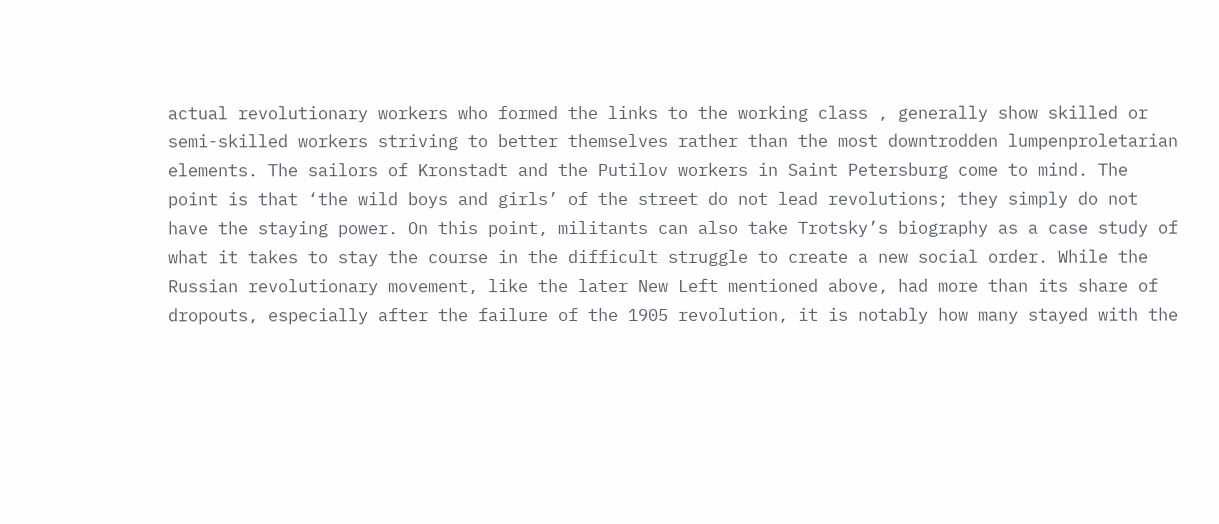actual revolutionary workers who formed the links to the working class , generally show skilled or semi-skilled workers striving to better themselves rather than the most downtrodden lumpenproletarian elements. The sailors of Kronstadt and the Putilov workers in Saint Petersburg come to mind. The point is that ‘the wild boys and girls’ of the street do not lead revolutions; they simply do not have the staying power. On this point, militants can also take Trotsky’s biography as a case study of what it takes to stay the course in the difficult struggle to create a new social order. While the Russian revolutionary movement, like the later New Left mentioned above, had more than its share of dropouts, especially after the failure of the 1905 revolution, it is notably how many stayed with the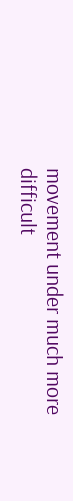movement under much more difficult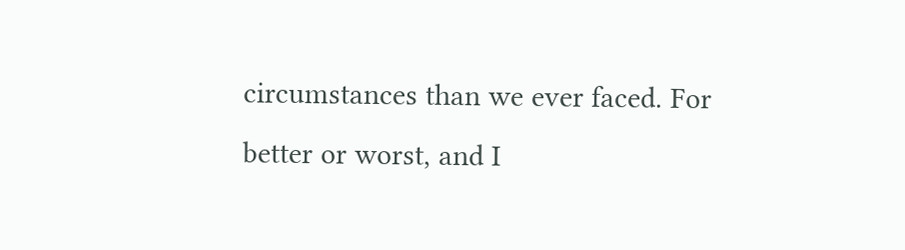circumstances than we ever faced. For better or worst, and I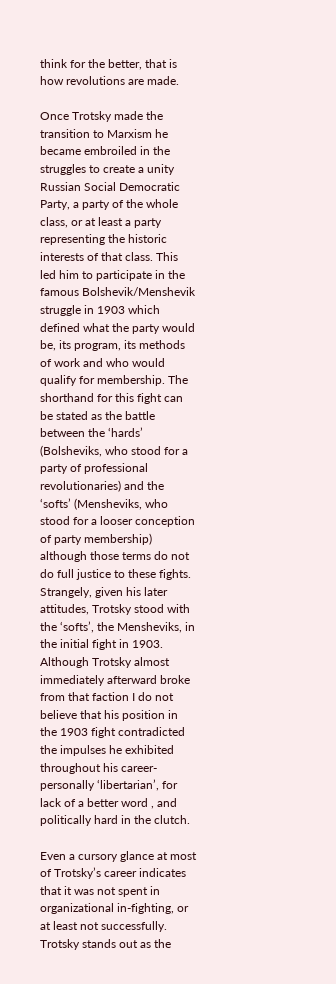think for the better, that is how revolutions are made.

Once Trotsky made the transition to Marxism he became embroiled in the struggles to create a unity Russian Social Democratic Party, a party of the whole class, or at least a party representing the historic interests of that class. This led him to participate in the famous Bolshevik/Menshevik struggle in 1903 which defined what the party would be, its program, its methods of work and who would qualify for membership. The shorthand for this fight can be stated as the battle between the ‘hards’ (Bolsheviks, who stood for a party of professional revolutionaries) and the ‘softs’ (Mensheviks, who stood for a looser conception of party membership) although those terms do not do full justice to these fights. Strangely, given his later attitudes, Trotsky stood with the ‘softs’, the Mensheviks, in the initial fight in 1903. Although Trotsky almost immediately afterward broke from that faction I do not believe that his position in the 1903 fight contradicted the impulses he exhibited throughout his career- personally ‘libertarian’, for lack of a better word , and politically hard in the clutch.

Even a cursory glance at most of Trotsky’s career indicates that it was not spent in organizational in-fighting, or at least not successfully. Trotsky stands out as the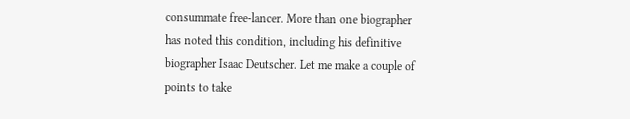consummate free-lancer. More than one biographer has noted this condition, including his definitive biographer Isaac Deutscher. Let me make a couple of points to take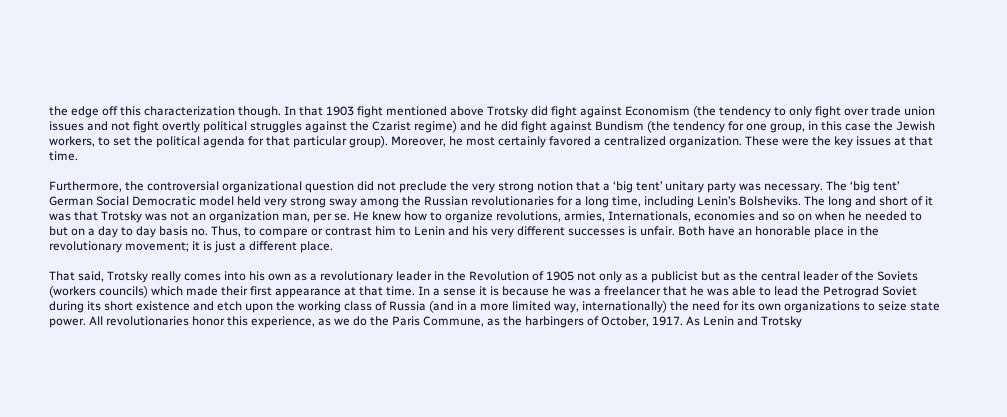the edge off this characterization though. In that 1903 fight mentioned above Trotsky did fight against Economism (the tendency to only fight over trade union issues and not fight overtly political struggles against the Czarist regime) and he did fight against Bundism (the tendency for one group, in this case the Jewish workers, to set the political agenda for that particular group). Moreover, he most certainly favored a centralized organization. These were the key issues at that time.

Furthermore, the controversial organizational question did not preclude the very strong notion that a ‘big tent’ unitary party was necessary. The ‘big tent’ German Social Democratic model held very strong sway among the Russian revolutionaries for a long time, including Lenin’s Bolsheviks. The long and short of it was that Trotsky was not an organization man, per se. He knew how to organize revolutions, armies, Internationals, economies and so on when he needed to but on a day to day basis no. Thus, to compare or contrast him to Lenin and his very different successes is unfair. Both have an honorable place in the revolutionary movement; it is just a different place.

That said, Trotsky really comes into his own as a revolutionary leader in the Revolution of 1905 not only as a publicist but as the central leader of the Soviets (workers councils) which made their first appearance at that time. In a sense it is because he was a freelancer that he was able to lead the Petrograd Soviet during its short existence and etch upon the working class of Russia (and in a more limited way, internationally) the need for its own organizations to seize state power. All revolutionaries honor this experience, as we do the Paris Commune, as the harbingers of October, 1917. As Lenin and Trotsky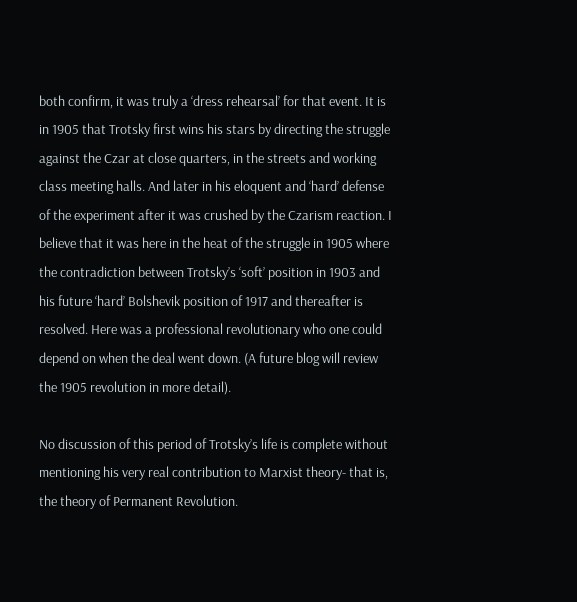both confirm, it was truly a ‘dress rehearsal’ for that event. It is in 1905 that Trotsky first wins his stars by directing the struggle against the Czar at close quarters, in the streets and working class meeting halls. And later in his eloquent and ‘hard’ defense of the experiment after it was crushed by the Czarism reaction. I believe that it was here in the heat of the struggle in 1905 where the contradiction between Trotsky’s ‘soft’ position in 1903 and his future ‘hard’ Bolshevik position of 1917 and thereafter is resolved. Here was a professional revolutionary who one could depend on when the deal went down. (A future blog will review the 1905 revolution in more detail).

No discussion of this period of Trotsky’s life is complete without mentioning his very real contribution to Marxist theory- that is, the theory of Permanent Revolution.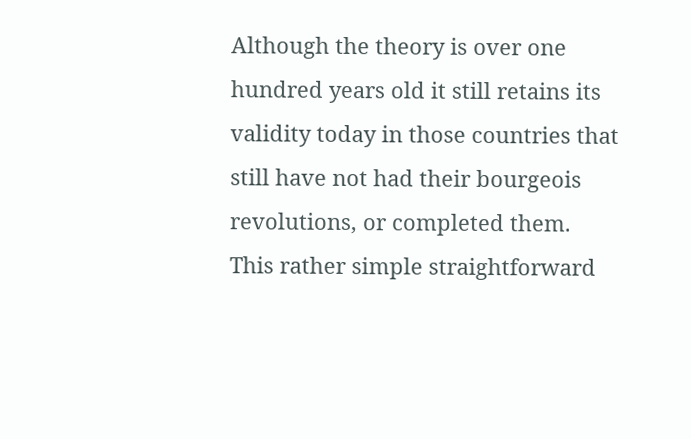Although the theory is over one hundred years old it still retains its validity today in those countries that still have not had their bourgeois revolutions, or completed them. This rather simple straightforward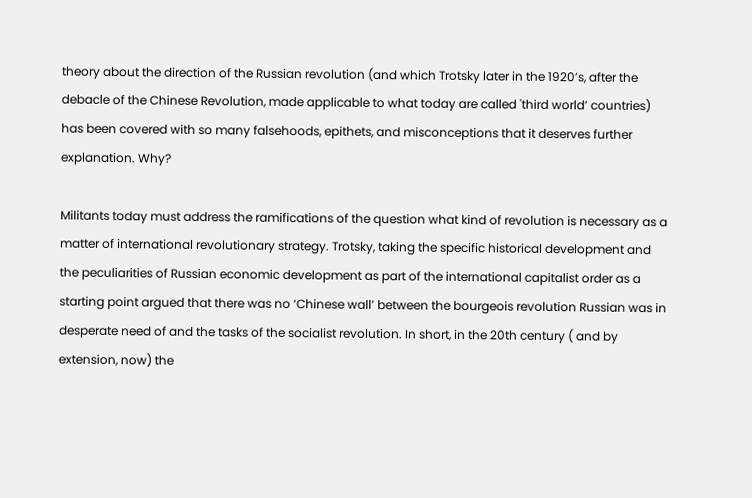theory about the direction of the Russian revolution (and which Trotsky later in the 1920’s, after the debacle of the Chinese Revolution, made applicable to what today are called 'third world’ countries) has been covered with so many falsehoods, epithets, and misconceptions that it deserves further explanation. Why?

Militants today must address the ramifications of the question what kind of revolution is necessary as a matter of international revolutionary strategy. Trotsky, taking the specific historical development and the peculiarities of Russian economic development as part of the international capitalist order as a starting point argued that there was no ‘Chinese wall’ between the bourgeois revolution Russian was in desperate need of and the tasks of the socialist revolution. In short, in the 20th century ( and by extension, now) the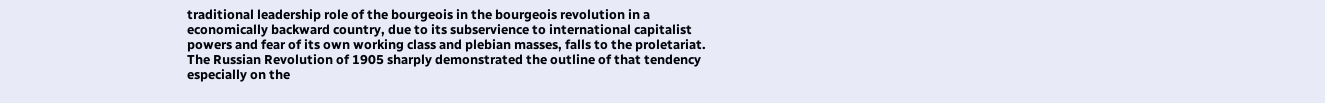traditional leadership role of the bourgeois in the bourgeois revolution in a economically backward country, due to its subservience to international capitalist powers and fear of its own working class and plebian masses, falls to the proletariat. The Russian Revolution of 1905 sharply demonstrated the outline of that tendency especially on the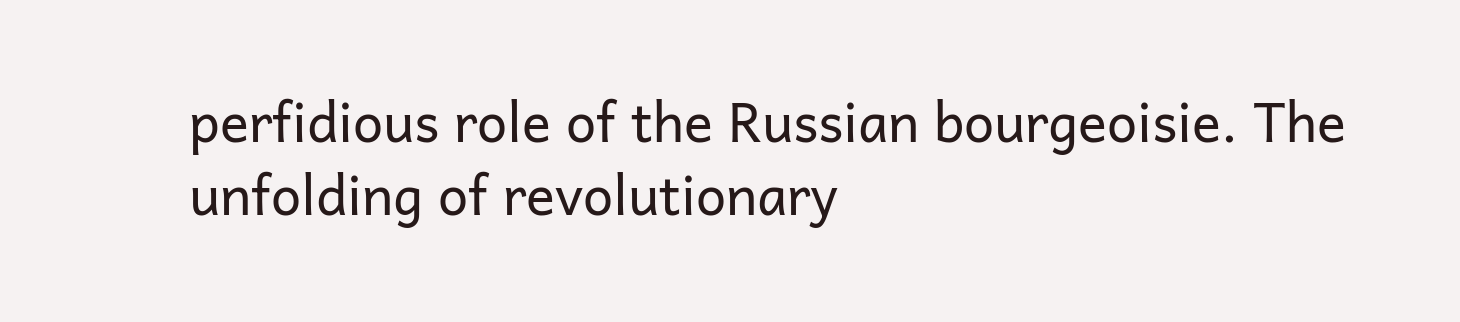perfidious role of the Russian bourgeoisie. The unfolding of revolutionary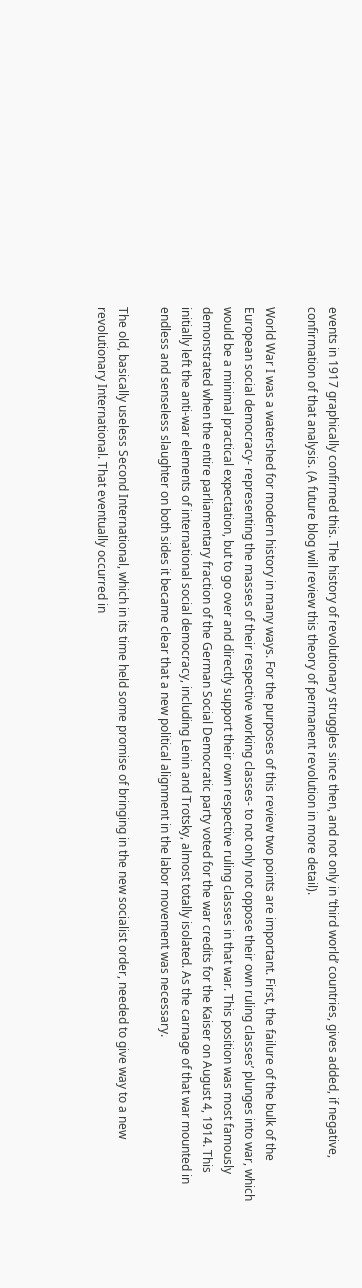events in 1917 graphically confirmed this. The history of revolutionary struggles since then, and not only in ‘third world’ countries, gives added, if negative, confirmation of that analysis. (A future blog will review this theory of permanent revolution in more detail).

World War I was a watershed for modern history in many ways. For the purposes of this review two points are important. First, the failure of the bulk of the European social democracy- representing the masses of their respective working classes- to not only not oppose their own ruling classes’ plunges into war, which would be a minimal practical expectation, but to go over and directly support their own respective ruling classes in that war. This position was most famously demonstrated when the entire parliamentary fraction of the German Social Democratic party voted for the war credits for the Kaiser on August 4, 1914. This initially left the anti-war elements of international social democracy, including Lenin and Trotsky, almost totally isolated. As the carnage of that war mounted in endless and senseless slaughter on both sides it became clear that a new political alignment in the labor movement was necessary.

The old, basically useless Second International, which in its time held some promise of bringing in the new socialist order, needed to give way to a new revolutionary International. That eventually occurred in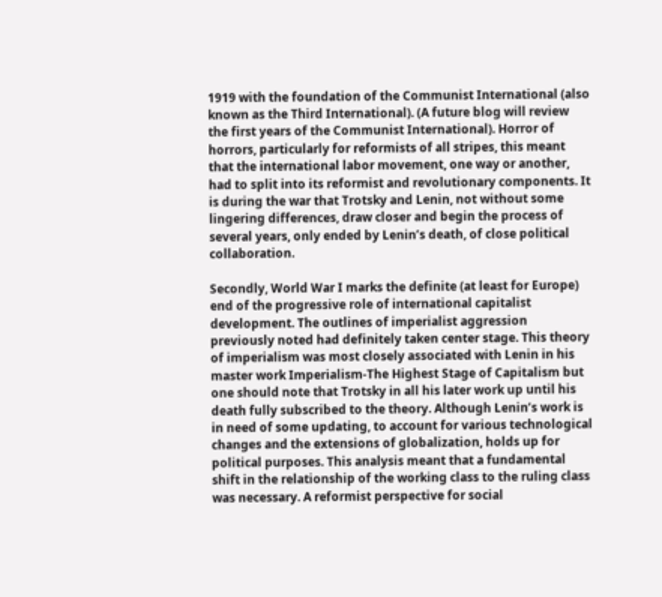1919 with the foundation of the Communist International (also known as the Third International). (A future blog will review the first years of the Communist International). Horror of horrors, particularly for reformists of all stripes, this meant that the international labor movement, one way or another, had to split into its reformist and revolutionary components. It is during the war that Trotsky and Lenin, not without some lingering differences, draw closer and begin the process of several years, only ended by Lenin’s death, of close political collaboration.

Secondly, World War I marks the definite (at least for Europe) end of the progressive role of international capitalist development. The outlines of imperialist aggression previously noted had definitely taken center stage. This theory of imperialism was most closely associated with Lenin in his master work Imperialism-The Highest Stage of Capitalism but one should note that Trotsky in all his later work up until his death fully subscribed to the theory. Although Lenin’s work is in need of some updating, to account for various technological changes and the extensions of globalization, holds up for political purposes. This analysis meant that a fundamental shift in the relationship of the working class to the ruling class was necessary. A reformist perspective for social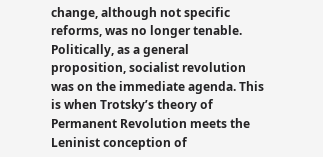change, although not specific reforms, was no longer tenable. Politically, as a general proposition, socialist revolution was on the immediate agenda. This is when Trotsky’s theory of Permanent Revolution meets the Leninist conception of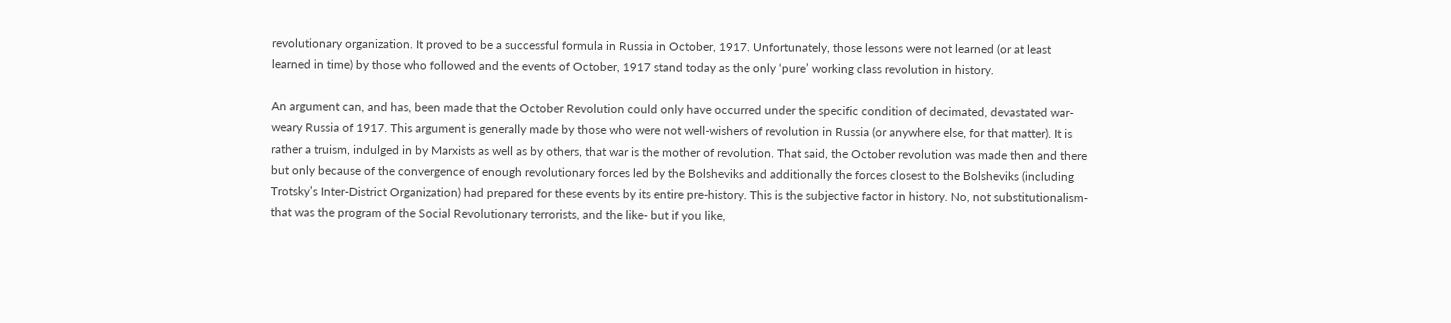revolutionary organization. It proved to be a successful formula in Russia in October, 1917. Unfortunately, those lessons were not learned (or at least learned in time) by those who followed and the events of October, 1917 stand today as the only ‘pure’ working class revolution in history.

An argument can, and has, been made that the October Revolution could only have occurred under the specific condition of decimated, devastated war-weary Russia of 1917. This argument is generally made by those who were not well-wishers of revolution in Russia (or anywhere else, for that matter). It is rather a truism, indulged in by Marxists as well as by others, that war is the mother of revolution. That said, the October revolution was made then and there but only because of the convergence of enough revolutionary forces led by the Bolsheviks and additionally the forces closest to the Bolsheviks (including Trotsky’s Inter-District Organization) had prepared for these events by its entire pre-history. This is the subjective factor in history. No, not substitutionalism-that was the program of the Social Revolutionary terrorists, and the like- but if you like,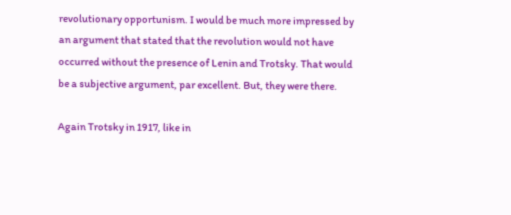revolutionary opportunism. I would be much more impressed by an argument that stated that the revolution would not have occurred without the presence of Lenin and Trotsky. That would be a subjective argument, par excellent. But, they were there.

Again Trotsky in 1917, like in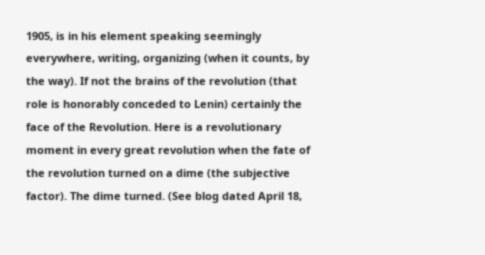1905, is in his element speaking seemingly everywhere, writing, organizing (when it counts, by the way). If not the brains of the revolution (that role is honorably conceded to Lenin) certainly the face of the Revolution. Here is a revolutionary moment in every great revolution when the fate of the revolution turned on a dime (the subjective factor). The dime turned. (See blog dated April 18,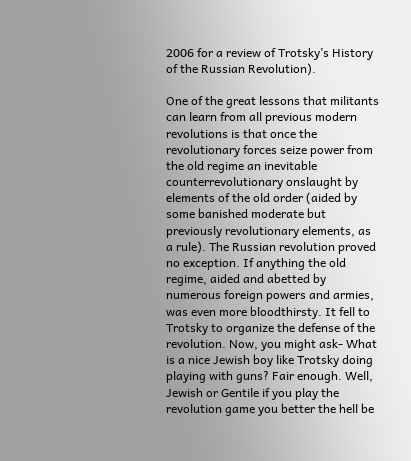2006 for a review of Trotsky’s History of the Russian Revolution).

One of the great lessons that militants can learn from all previous modern revolutions is that once the revolutionary forces seize power from the old regime an inevitable counterrevolutionary onslaught by elements of the old order (aided by some banished moderate but previously revolutionary elements, as a rule). The Russian revolution proved no exception. If anything the old regime, aided and abetted by numerous foreign powers and armies, was even more bloodthirsty. It fell to Trotsky to organize the defense of the revolution. Now, you might ask- What is a nice Jewish boy like Trotsky doing playing with guns? Fair enough. Well, Jewish or Gentile if you play the revolution game you better the hell be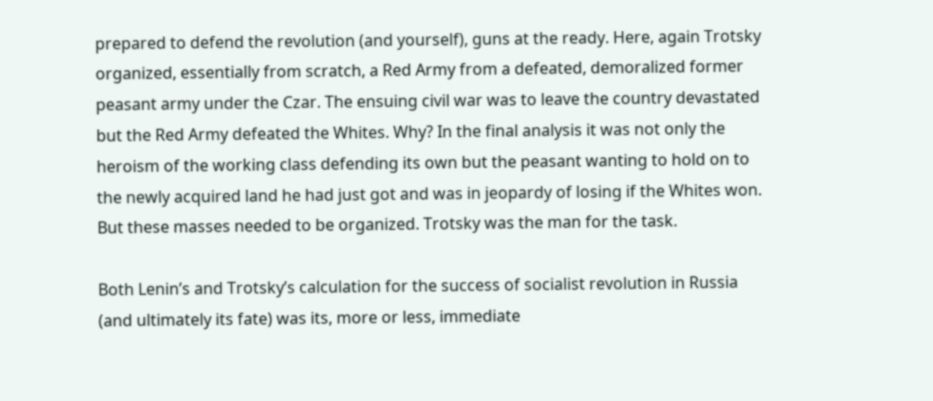prepared to defend the revolution (and yourself), guns at the ready. Here, again Trotsky organized, essentially from scratch, a Red Army from a defeated, demoralized former peasant army under the Czar. The ensuing civil war was to leave the country devastated but the Red Army defeated the Whites. Why? In the final analysis it was not only the heroism of the working class defending its own but the peasant wanting to hold on to the newly acquired land he had just got and was in jeopardy of losing if the Whites won. But these masses needed to be organized. Trotsky was the man for the task.

Both Lenin’s and Trotsky’s calculation for the success of socialist revolution in Russia (and ultimately its fate) was its, more or less, immediate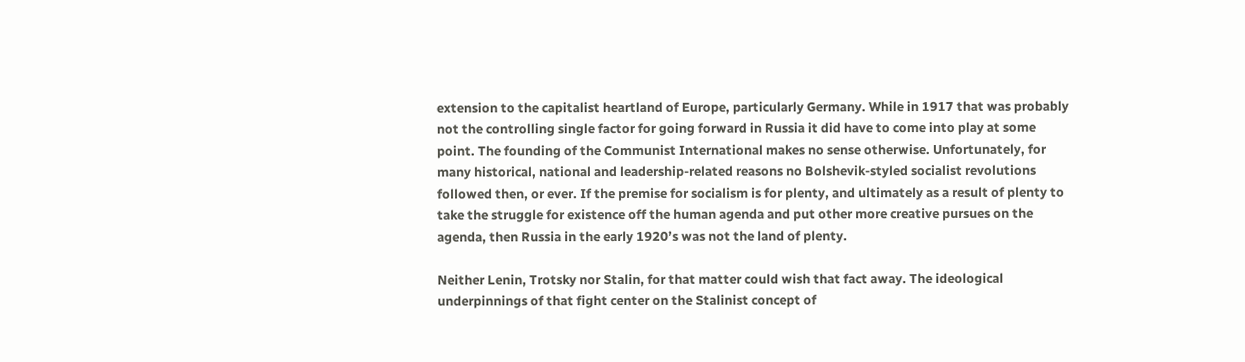extension to the capitalist heartland of Europe, particularly Germany. While in 1917 that was probably not the controlling single factor for going forward in Russia it did have to come into play at some point. The founding of the Communist International makes no sense otherwise. Unfortunately, for many historical, national and leadership-related reasons no Bolshevik-styled socialist revolutions followed then, or ever. If the premise for socialism is for plenty, and ultimately as a result of plenty to take the struggle for existence off the human agenda and put other more creative pursues on the agenda, then Russia in the early 1920’s was not the land of plenty.

Neither Lenin, Trotsky nor Stalin, for that matter could wish that fact away. The ideological underpinnings of that fight center on the Stalinist concept of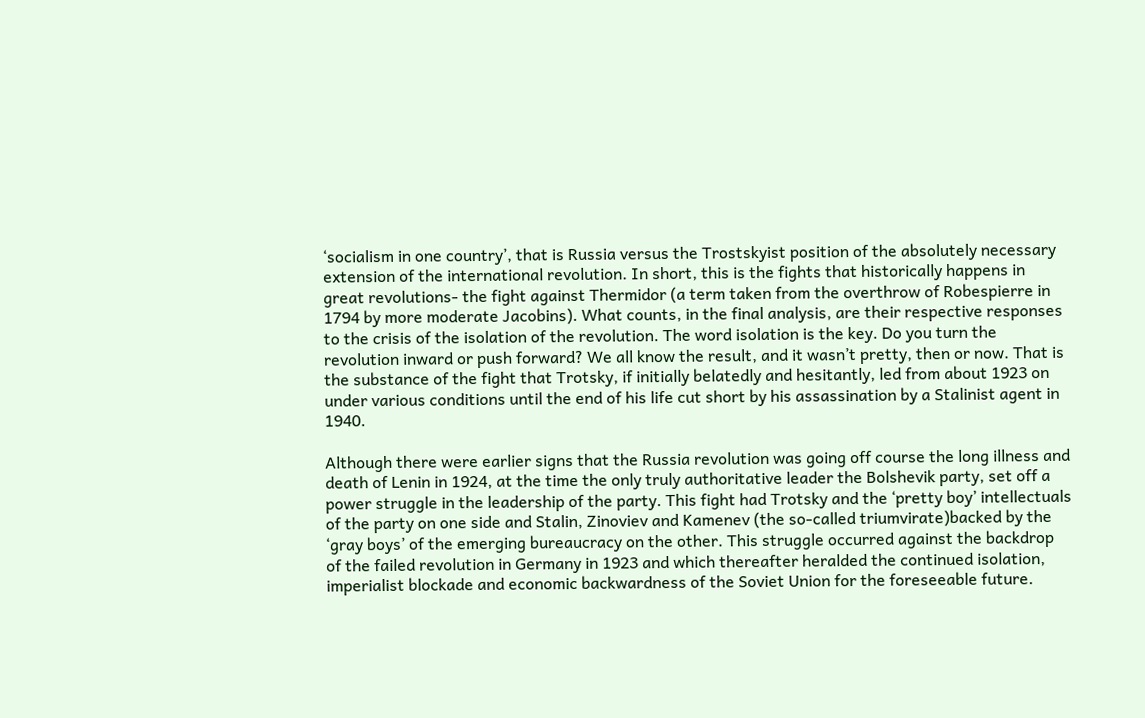‘socialism in one country’, that is Russia versus the Trostskyist position of the absolutely necessary extension of the international revolution. In short, this is the fights that historically happens in great revolutions- the fight against Thermidor (a term taken from the overthrow of Robespierre in 1794 by more moderate Jacobins). What counts, in the final analysis, are their respective responses to the crisis of the isolation of the revolution. The word isolation is the key. Do you turn the revolution inward or push forward? We all know the result, and it wasn’t pretty, then or now. That is the substance of the fight that Trotsky, if initially belatedly and hesitantly, led from about 1923 on under various conditions until the end of his life cut short by his assassination by a Stalinist agent in 1940.

Although there were earlier signs that the Russia revolution was going off course the long illness and death of Lenin in 1924, at the time the only truly authoritative leader the Bolshevik party, set off a power struggle in the leadership of the party. This fight had Trotsky and the ‘pretty boy’ intellectuals of the party on one side and Stalin, Zinoviev and Kamenev (the so-called triumvirate)backed by the ‘gray boys’ of the emerging bureaucracy on the other. This struggle occurred against the backdrop of the failed revolution in Germany in 1923 and which thereafter heralded the continued isolation, imperialist blockade and economic backwardness of the Soviet Union for the foreseeable future.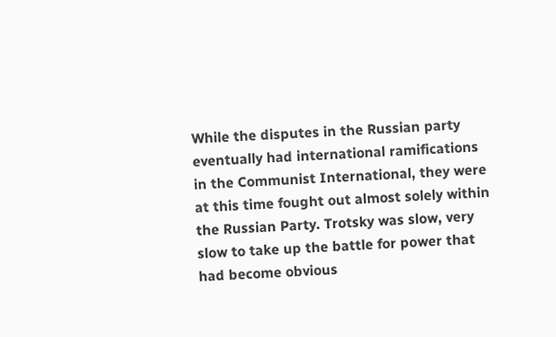While the disputes in the Russian party eventually had international ramifications in the Communist International, they were at this time fought out almost solely within the Russian Party. Trotsky was slow, very slow to take up the battle for power that had become obvious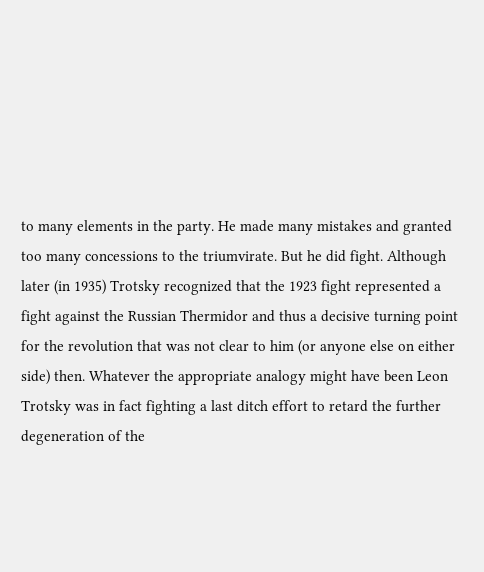to many elements in the party. He made many mistakes and granted too many concessions to the triumvirate. But he did fight. Although later (in 1935) Trotsky recognized that the 1923 fight represented a fight against the Russian Thermidor and thus a decisive turning point for the revolution that was not clear to him (or anyone else on either side) then. Whatever the appropriate analogy might have been Leon Trotsky was in fact fighting a last ditch effort to retard the further degeneration of the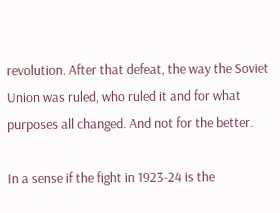revolution. After that defeat, the way the Soviet Union was ruled, who ruled it and for what purposes all changed. And not for the better.

In a sense if the fight in 1923-24 is the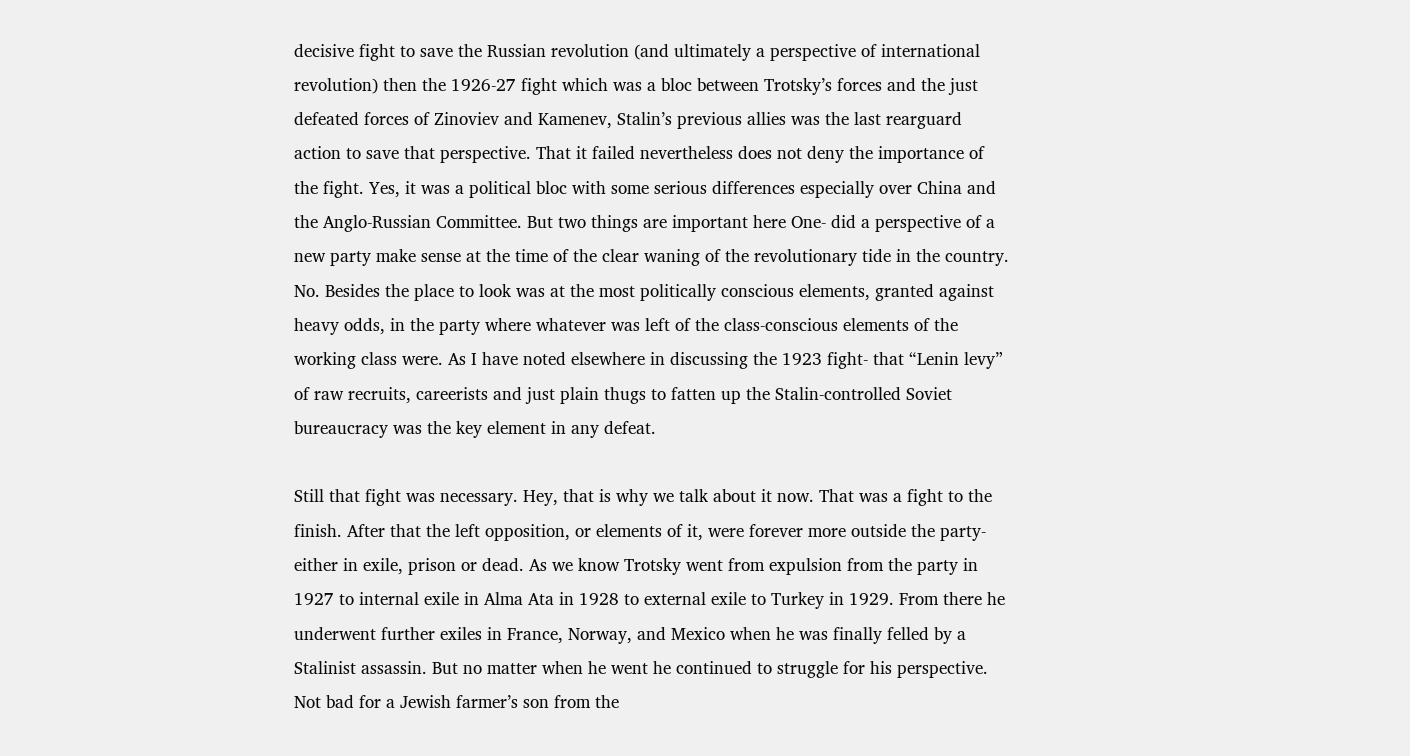decisive fight to save the Russian revolution (and ultimately a perspective of international revolution) then the 1926-27 fight which was a bloc between Trotsky’s forces and the just defeated forces of Zinoviev and Kamenev, Stalin’s previous allies was the last rearguard action to save that perspective. That it failed nevertheless does not deny the importance of the fight. Yes, it was a political bloc with some serious differences especially over China and the Anglo-Russian Committee. But two things are important here One- did a perspective of a new party make sense at the time of the clear waning of the revolutionary tide in the country. No. Besides the place to look was at the most politically conscious elements, granted against heavy odds, in the party where whatever was left of the class-conscious elements of the working class were. As I have noted elsewhere in discussing the 1923 fight- that “Lenin levy” of raw recruits, careerists and just plain thugs to fatten up the Stalin-controlled Soviet bureaucracy was the key element in any defeat.

Still that fight was necessary. Hey, that is why we talk about it now. That was a fight to the finish. After that the left opposition, or elements of it, were forever more outside the party- either in exile, prison or dead. As we know Trotsky went from expulsion from the party in 1927 to internal exile in Alma Ata in 1928 to external exile to Turkey in 1929. From there he underwent further exiles in France, Norway, and Mexico when he was finally felled by a Stalinist assassin. But no matter when he went he continued to struggle for his perspective. Not bad for a Jewish farmer’s son from the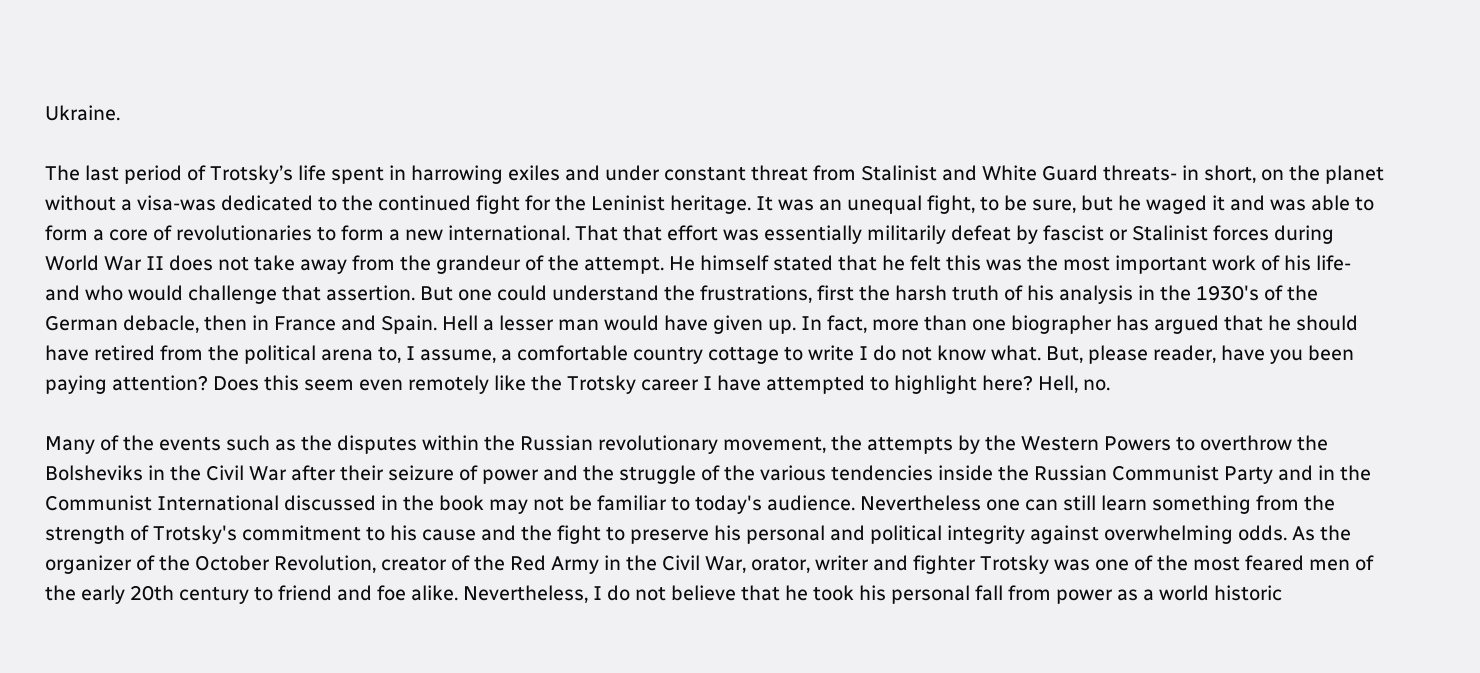Ukraine.

The last period of Trotsky’s life spent in harrowing exiles and under constant threat from Stalinist and White Guard threats- in short, on the planet without a visa-was dedicated to the continued fight for the Leninist heritage. It was an unequal fight, to be sure, but he waged it and was able to form a core of revolutionaries to form a new international. That that effort was essentially militarily defeat by fascist or Stalinist forces during World War II does not take away from the grandeur of the attempt. He himself stated that he felt this was the most important work of his life- and who would challenge that assertion. But one could understand the frustrations, first the harsh truth of his analysis in the 1930's of the German debacle, then in France and Spain. Hell a lesser man would have given up. In fact, more than one biographer has argued that he should have retired from the political arena to, I assume, a comfortable country cottage to write I do not know what. But, please reader, have you been paying attention? Does this seem even remotely like the Trotsky career I have attempted to highlight here? Hell, no.

Many of the events such as the disputes within the Russian revolutionary movement, the attempts by the Western Powers to overthrow the Bolsheviks in the Civil War after their seizure of power and the struggle of the various tendencies inside the Russian Communist Party and in the Communist International discussed in the book may not be familiar to today's audience. Nevertheless one can still learn something from the strength of Trotsky's commitment to his cause and the fight to preserve his personal and political integrity against overwhelming odds. As the organizer of the October Revolution, creator of the Red Army in the Civil War, orator, writer and fighter Trotsky was one of the most feared men of the early 20th century to friend and foe alike. Nevertheless, I do not believe that he took his personal fall from power as a world historic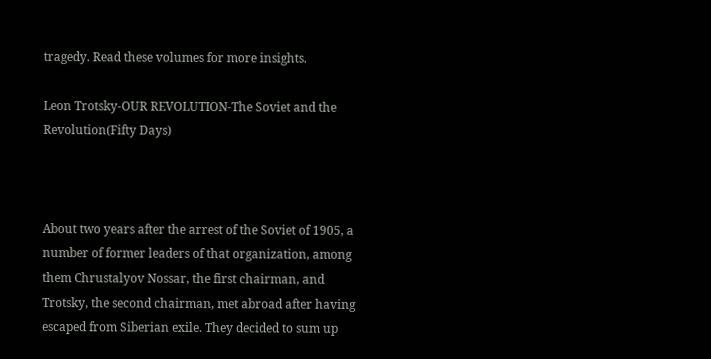tragedy. Read these volumes for more insights.

Leon Trotsky-OUR REVOLUTION-The Soviet and the Revolution(Fifty Days)



About two years after the arrest of the Soviet of 1905, a number of former leaders of that organization, among them Chrustalyov Nossar, the first chairman, and Trotsky, the second chairman, met abroad after having escaped from Siberian exile. They decided to sum up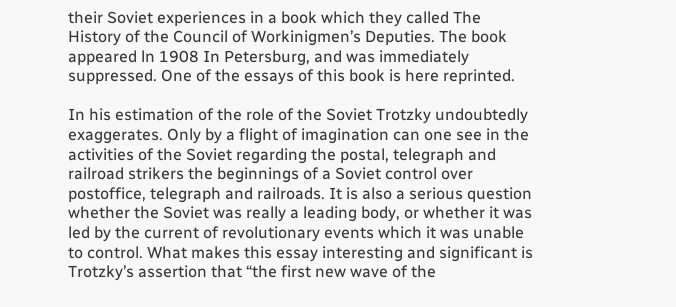their Soviet experiences in a book which they called The History of the Council of Workinigmen’s Deputies. The book appeared ln 1908 In Petersburg, and was immediately suppressed. One of the essays of this book is here reprinted.

In his estimation of the role of the Soviet Trotzky undoubtedly exaggerates. Only by a flight of imagination can one see in the activities of the Soviet regarding the postal, telegraph and railroad strikers the beginnings of a Soviet control over postoffice, telegraph and railroads. It is also a serious question whether the Soviet was really a leading body, or whether it was led by the current of revolutionary events which it was unable to control. What makes this essay interesting and significant is Trotzky’s assertion that “the first new wave of the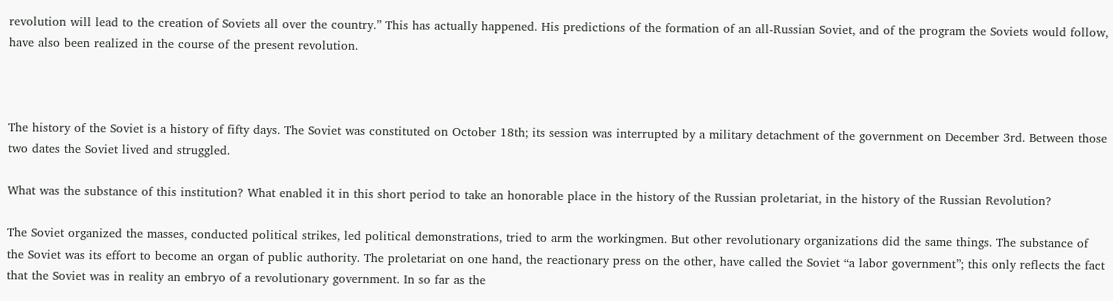revolution will lead to the creation of Soviets all over the country.” This has actually happened. His predictions of the formation of an all-Russian Soviet, and of the program the Soviets would follow, have also been realized in the course of the present revolution.



The history of the Soviet is a history of fifty days. The Soviet was constituted on October 18th; its session was interrupted by a military detachment of the government on December 3rd. Between those two dates the Soviet lived and struggled.

What was the substance of this institution? What enabled it in this short period to take an honorable place in the history of the Russian proletariat, in the history of the Russian Revolution?

The Soviet organized the masses, conducted political strikes, led political demonstrations, tried to arm the workingmen. But other revolutionary organizations did the same things. The substance of the Soviet was its effort to become an organ of public authority. The proletariat on one hand, the reactionary press on the other, have called the Soviet “a labor government”; this only reflects the fact that the Soviet was in reality an embryo of a revolutionary government. In so far as the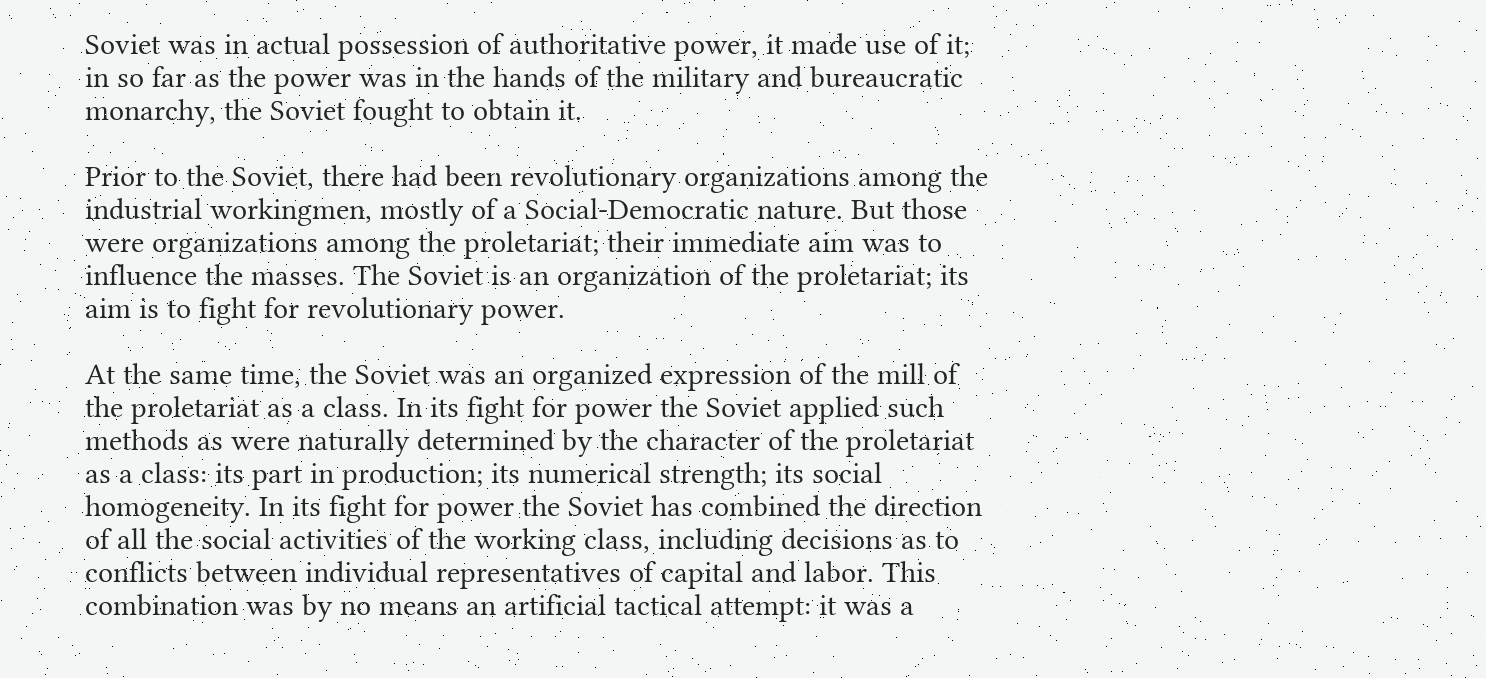Soviet was in actual possession of authoritative power, it made use of it; in so far as the power was in the hands of the military and bureaucratic monarchy, the Soviet fought to obtain it.

Prior to the Soviet, there had been revolutionary organizations among the industrial workingmen, mostly of a Social-Democratic nature. But those were organizations among the proletariat; their immediate aim was to influence the masses. The Soviet is an organization of the proletariat; its aim is to fight for revolutionary power.

At the same time, the Soviet was an organized expression of the mill of the proletariat as a class. In its fight for power the Soviet applied such methods as were naturally determined by the character of the proletariat as a class: its part in production; its numerical strength; its social homogeneity. In its fight for power the Soviet has combined the direction of all the social activities of the working class, including decisions as to conflicts between individual representatives of capital and labor. This combination was by no means an artificial tactical attempt: it was a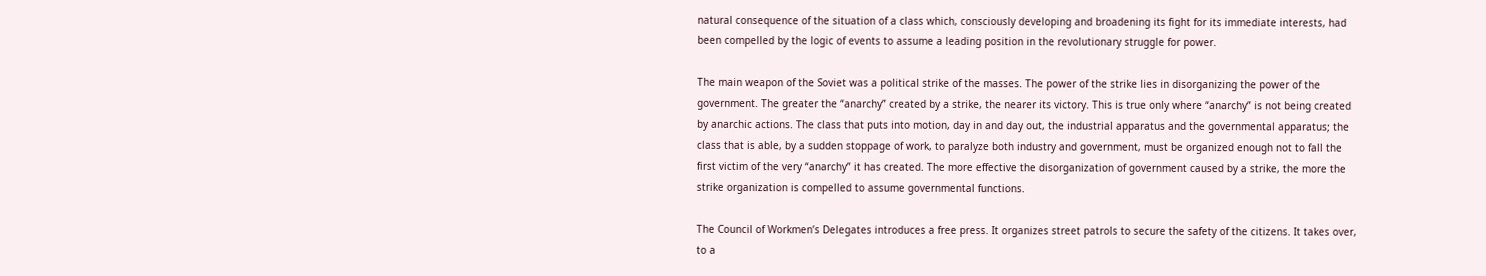natural consequence of the situation of a class which, consciously developing and broadening its fight for its immediate interests, had been compelled by the logic of events to assume a leading position in the revolutionary struggle for power.

The main weapon of the Soviet was a political strike of the masses. The power of the strike lies in disorganizing the power of the government. The greater the “anarchy” created by a strike, the nearer its victory. This is true only where “anarchy” is not being created by anarchic actions. The class that puts into motion, day in and day out, the industrial apparatus and the governmental apparatus; the class that is able, by a sudden stoppage of work, to paralyze both industry and government, must be organized enough not to fall the first victim of the very “anarchy” it has created. The more effective the disorganization of government caused by a strike, the more the strike organization is compelled to assume governmental functions.

The Council of Workmen’s Delegates introduces a free press. It organizes street patrols to secure the safety of the citizens. It takes over, to a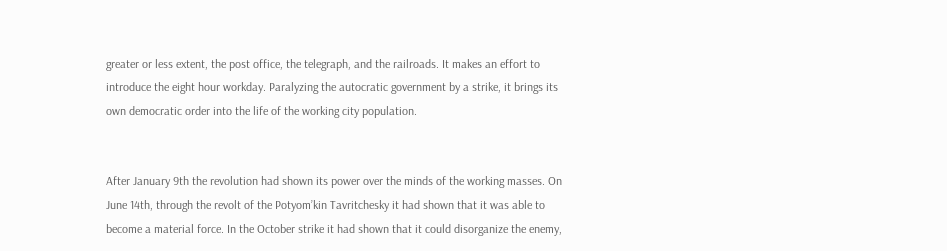greater or less extent, the post office, the telegraph, and the railroads. It makes an effort to introduce the eight hour workday. Paralyzing the autocratic government by a strike, it brings its own democratic order into the life of the working city population.


After January 9th the revolution had shown its power over the minds of the working masses. On June 14th, through the revolt of the Potyom’kin Tavritchesky it had shown that it was able to become a material force. In the October strike it had shown that it could disorganize the enemy,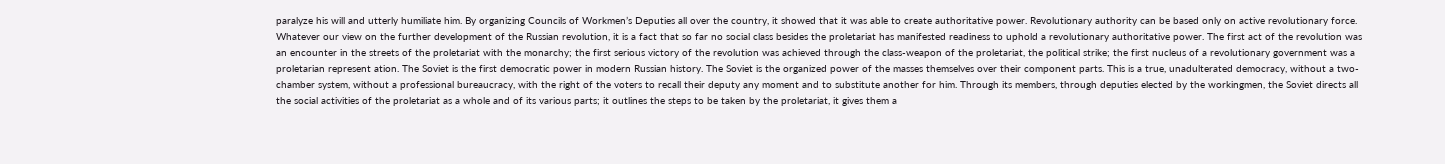paralyze his will and utterly humiliate him. By organizing Councils of Workmen’s Deputies all over the country, it showed that it was able to create authoritative power. Revolutionary authority can be based only on active revolutionary force. Whatever our view on the further development of the Russian revolution, it is a fact that so far no social class besides the proletariat has manifested readiness to uphold a revolutionary authoritative power. The first act of the revolution was an encounter in the streets of the proletariat with the monarchy; the first serious victory of the revolution was achieved through the class-weapon of the proletariat, the political strike; the first nucleus of a revolutionary government was a proletarian represent ation. The Soviet is the first democratic power in modern Russian history. The Soviet is the organized power of the masses themselves over their component parts. This is a true, unadulterated democracy, without a two-chamber system, without a professional bureaucracy, with the right of the voters to recall their deputy any moment and to substitute another for him. Through its members, through deputies elected by the workingmen, the Soviet directs all the social activities of the proletariat as a whole and of its various parts; it outlines the steps to be taken by the proletariat, it gives them a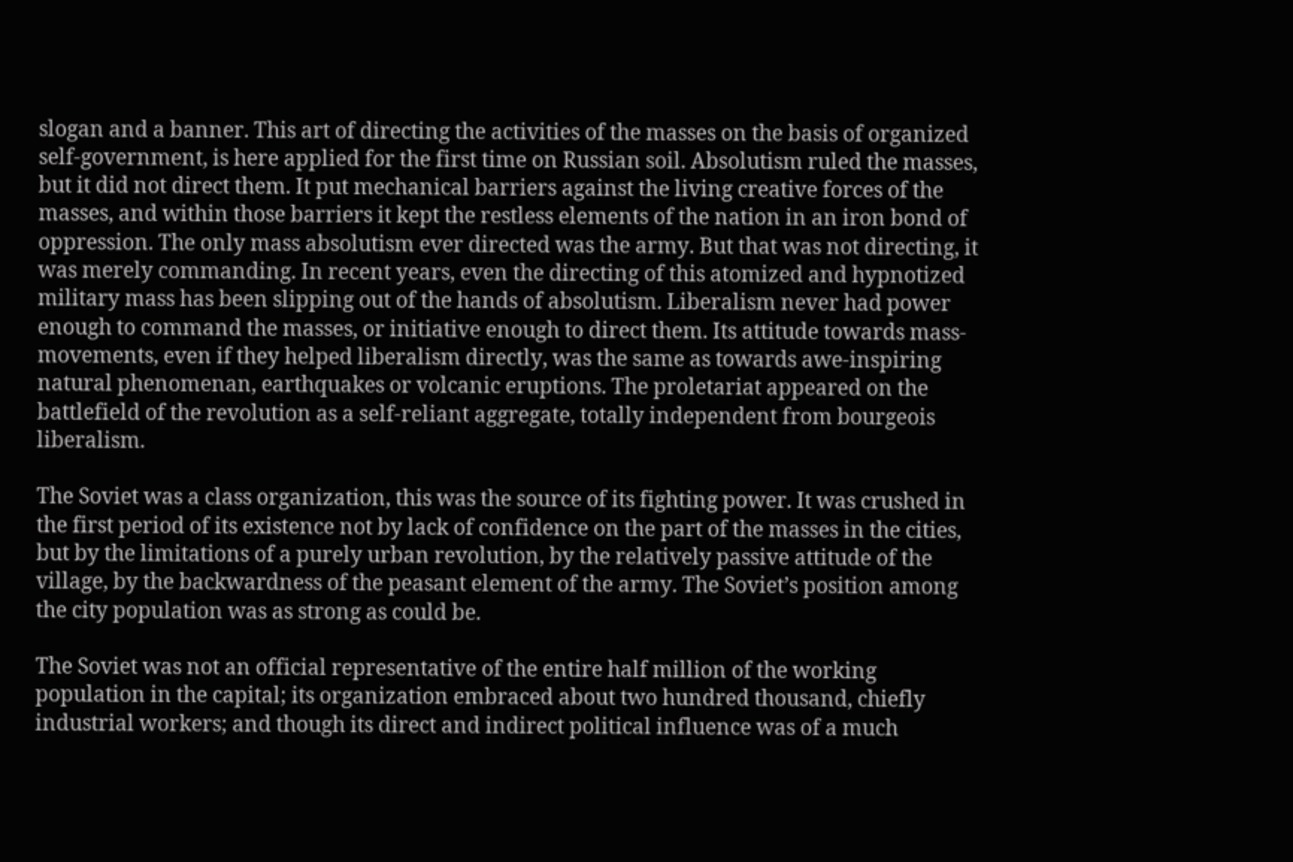slogan and a banner. This art of directing the activities of the masses on the basis of organized self-government, is here applied for the first time on Russian soil. Absolutism ruled the masses, but it did not direct them. It put mechanical barriers against the living creative forces of the masses, and within those barriers it kept the restless elements of the nation in an iron bond of oppression. The only mass absolutism ever directed was the army. But that was not directing, it was merely commanding. In recent years, even the directing of this atomized and hypnotized military mass has been slipping out of the hands of absolutism. Liberalism never had power enough to command the masses, or initiative enough to direct them. Its attitude towards mass-movements, even if they helped liberalism directly, was the same as towards awe-inspiring natural phenomenan, earthquakes or volcanic eruptions. The proletariat appeared on the battlefield of the revolution as a self-reliant aggregate, totally independent from bourgeois liberalism.

The Soviet was a class organization, this was the source of its fighting power. It was crushed in the first period of its existence not by lack of confidence on the part of the masses in the cities, but by the limitations of a purely urban revolution, by the relatively passive attitude of the village, by the backwardness of the peasant element of the army. The Soviet’s position among the city population was as strong as could be.

The Soviet was not an official representative of the entire half million of the working population in the capital; its organization embraced about two hundred thousand, chiefly industrial workers; and though its direct and indirect political influence was of a much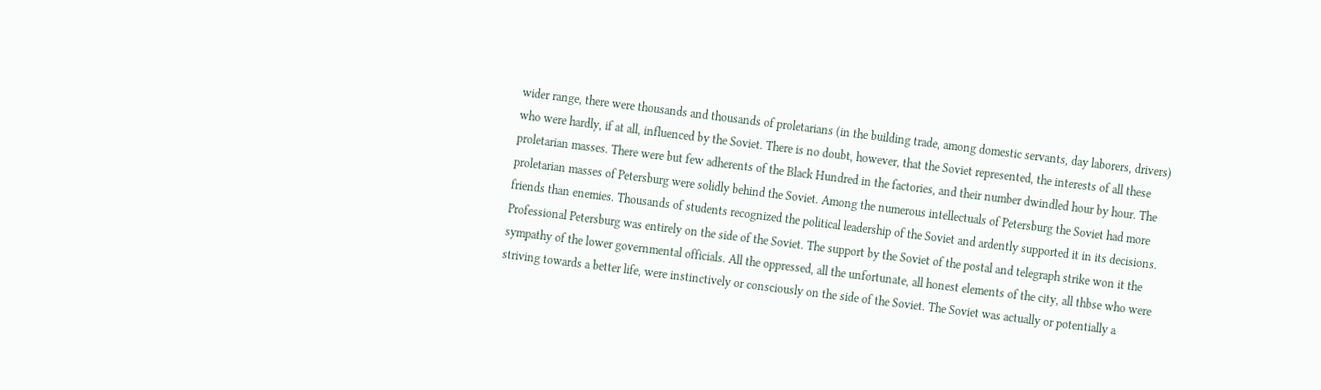wider range, there were thousands and thousands of proletarians (in the building trade, among domestic servants, day laborers, drivers) who were hardly, if at all, influenced by the Soviet. There is no doubt, however, that the Soviet represented, the interests of all these proletarian masses. There were but few adherents of the Black Hundred in the factories, and their number dwindled hour by hour. The proletarian masses of Petersburg were solidly behind the Soviet. Among the numerous intellectuals of Petersburg the Soviet had more friends than enemies. Thousands of students recognized the political leadership of the Soviet and ardently supported it in its decisions. Professional Petersburg was entirely on the side of the Soviet. The support by the Soviet of the postal and telegraph strike won it the sympathy of the lower governmental officials. All the oppressed, all the unfortunate, all honest elements of the city, all thbse who were striving towards a better life, were instinctively or consciously on the side of the Soviet. The Soviet was actually or potentially a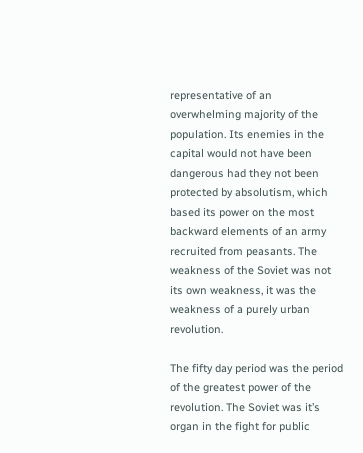representative of an overwhelming majority of the population. Its enemies in the capital would not have been dangerous had they not been protected by absolutism, which based its power on the most backward elements of an army recruited from peasants. The weakness of the Soviet was not its own weakness, it was the weakness of a purely urban revolution.

The fifty day period was the period of the greatest power of the revolution. The Soviet was it’s organ in the fight for public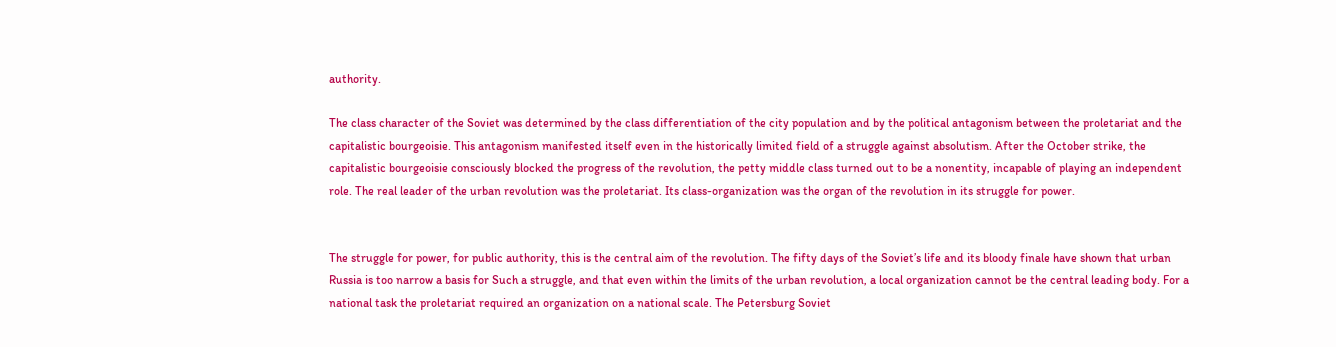authority.

The class character of the Soviet was determined by the class differentiation of the city population and by the political antagonism between the proletariat and the capitalistic bourgeoisie. This antagonism manifested itself even in the historically limited field of a struggle against absolutism. After the October strike, the capitalistic bourgeoisie consciously blocked the progress of the revolution, the petty middle class turned out to be a nonentity, incapable of playing an independent role. The real leader of the urban revolution was the proletariat. Its class-organization was the organ of the revolution in its struggle for power.


The struggle for power, for public authority, this is the central aim of the revolution. The fifty days of the Soviet’s life and its bloody finale have shown that urban Russia is too narrow a basis for Such a struggle, and that even within the limits of the urban revolution, a local organization cannot be the central leading body. For a national task the proletariat required an organization on a national scale. The Petersburg Soviet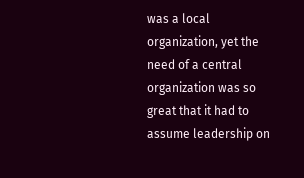was a local organization, yet the need of a central organization was so great that it had to assume leadership on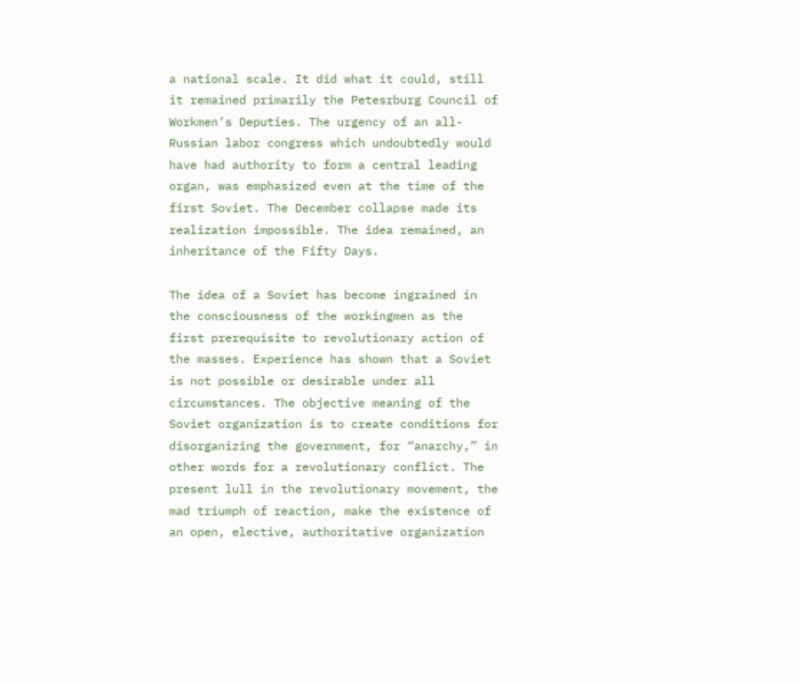a national scale. It did what it could, still it remained primarily the Petesrburg Council of Workmen’s Deputies. The urgency of an all-Russian labor congress which undoubtedly would have had authority to form a central leading organ, was emphasized even at the time of the first Soviet. The December collapse made its realization impossible. The idea remained, an inheritance of the Fifty Days.

The idea of a Soviet has become ingrained in the consciousness of the workingmen as the first prerequisite to revolutionary action of the masses. Experience has shown that a Soviet is not possible or desirable under all circumstances. The objective meaning of the Soviet organization is to create conditions for disorganizing the government, for “anarchy,” in other words for a revolutionary conflict. The present lull in the revolutionary movement, the mad triumph of reaction, make the existence of an open, elective, authoritative organization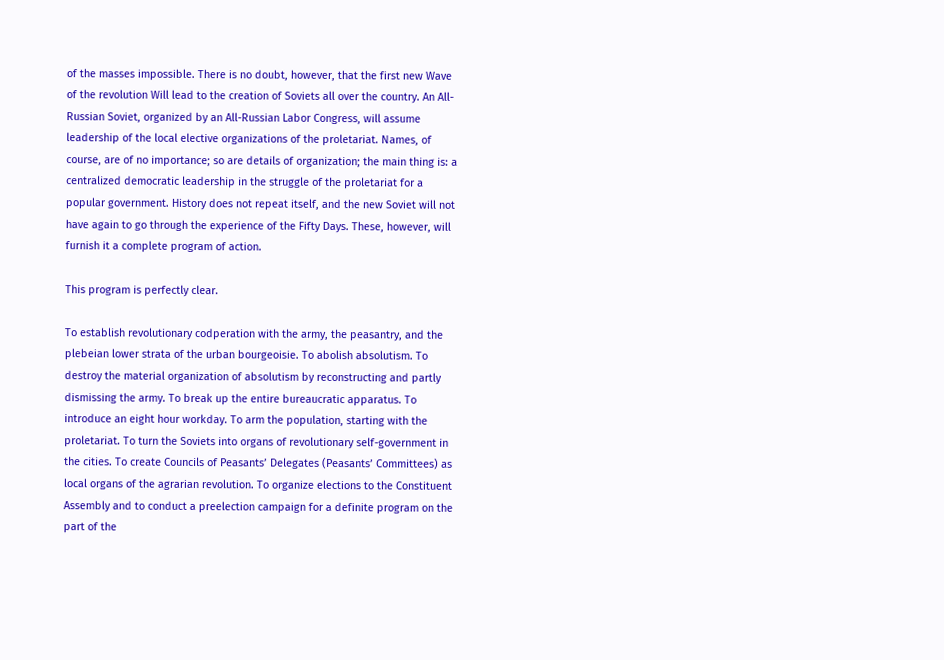of the masses impossible. There is no doubt, however, that the first new Wave of the revolution Will lead to the creation of Soviets all over the country. An All-Russian Soviet, organized by an All-Russian Labor Congress, will assume leadership of the local elective organizations of the proletariat. Names, of course, are of no importance; so are details of organization; the main thing is: a centralized democratic leadership in the struggle of the proletariat for a popular government. History does not repeat itself, and the new Soviet will not have again to go through the experience of the Fifty Days. These, however, will furnish it a complete program of action.

This program is perfectly clear.

To establish revolutionary codperation with the army, the peasantry, and the plebeian lower strata of the urban bourgeoisie. To abolish absolutism. To destroy the material organization of absolutism by reconstructing and partly dismissing the army. To break up the entire bureaucratic apparatus. To introduce an eight hour workday. To arm the population, starting with the proletariat. To turn the Soviets into organs of revolutionary self-government in the cities. To create Councils of Peasants’ Delegates (Peasants’ Committees) as local organs of the agrarian revolution. To organize elections to the Constituent Assembly and to conduct a preelection campaign for a definite program on the part of the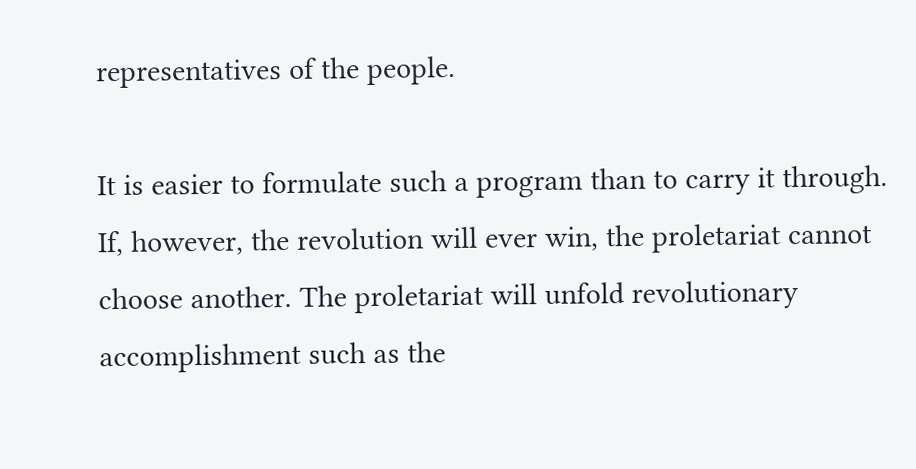representatives of the people.

It is easier to formulate such a program than to carry it through. If, however, the revolution will ever win, the proletariat cannot choose another. The proletariat will unfold revolutionary accomplishment such as the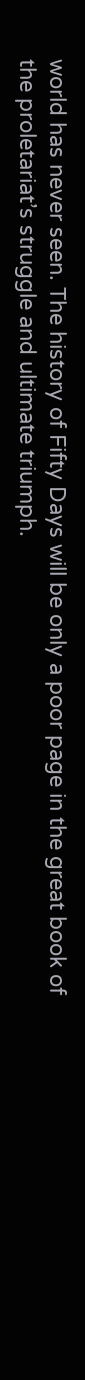world has never seen. The history of Fifty Days will be only a poor page in the great book of the proletariat’s struggle and ultimate triumph.